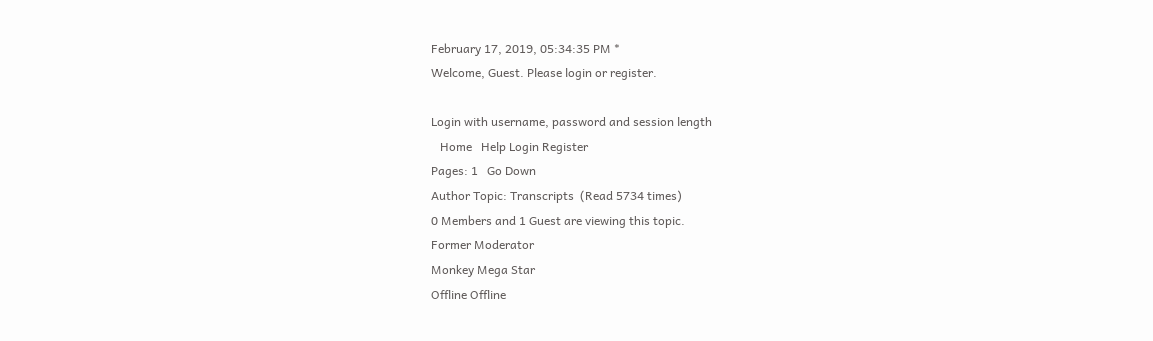February 17, 2019, 05:34:35 PM *
Welcome, Guest. Please login or register.

Login with username, password and session length
   Home   Help Login Register
Pages: 1   Go Down
Author Topic: Transcripts  (Read 5734 times)
0 Members and 1 Guest are viewing this topic.
Former Moderator
Monkey Mega Star
Offline Offline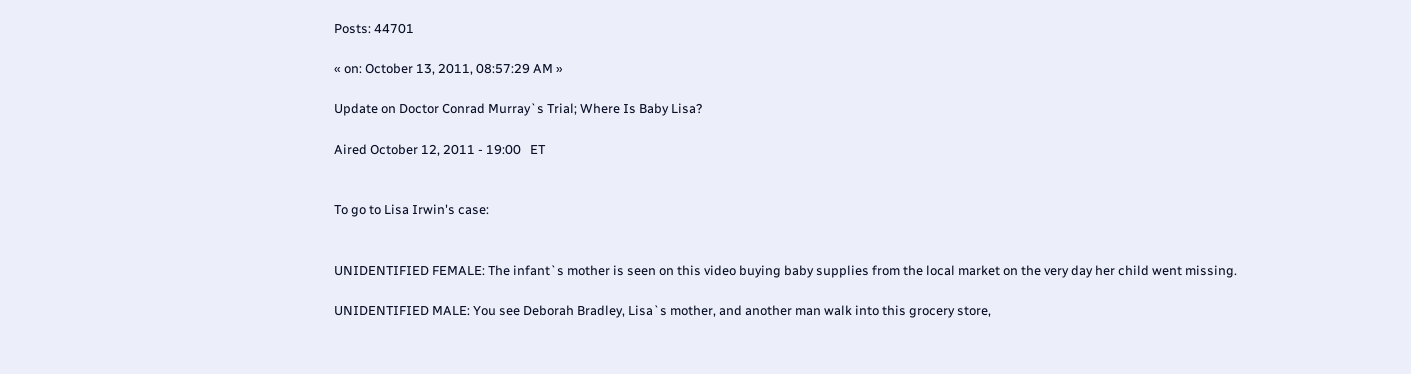Posts: 44701

« on: October 13, 2011, 08:57:29 AM »

Update on Doctor Conrad Murray`s Trial; Where Is Baby Lisa?

Aired October 12, 2011 - 19:00   ET


To go to Lisa Irwin's case:


UNIDENTIFIED FEMALE: The infant`s mother is seen on this video buying baby supplies from the local market on the very day her child went missing.

UNIDENTIFIED MALE: You see Deborah Bradley, Lisa`s mother, and another man walk into this grocery store,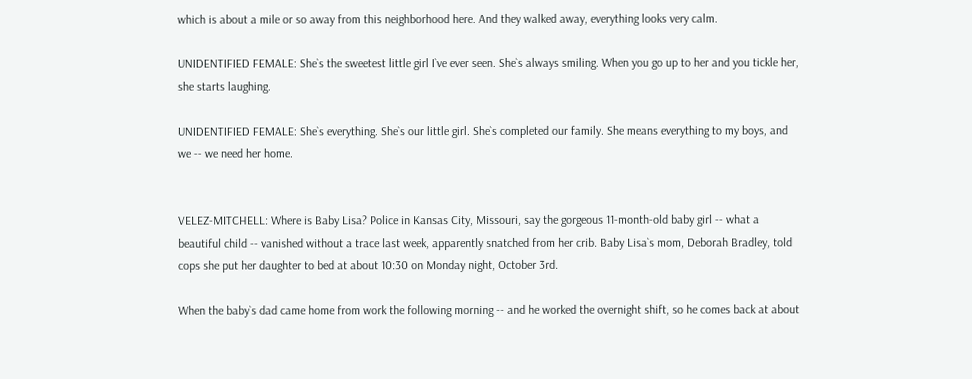which is about a mile or so away from this neighborhood here. And they walked away, everything looks very calm.

UNIDENTIFIED FEMALE: She`s the sweetest little girl I`ve ever seen. She`s always smiling. When you go up to her and you tickle her, she starts laughing.

UNIDENTIFIED FEMALE: She`s everything. She`s our little girl. She`s completed our family. She means everything to my boys, and we -- we need her home.


VELEZ-MITCHELL: Where is Baby Lisa? Police in Kansas City, Missouri, say the gorgeous 11-month-old baby girl -- what a beautiful child -- vanished without a trace last week, apparently snatched from her crib. Baby Lisa`s mom, Deborah Bradley, told cops she put her daughter to bed at about 10:30 on Monday night, October 3rd.

When the baby`s dad came home from work the following morning -- and he worked the overnight shift, so he comes back at about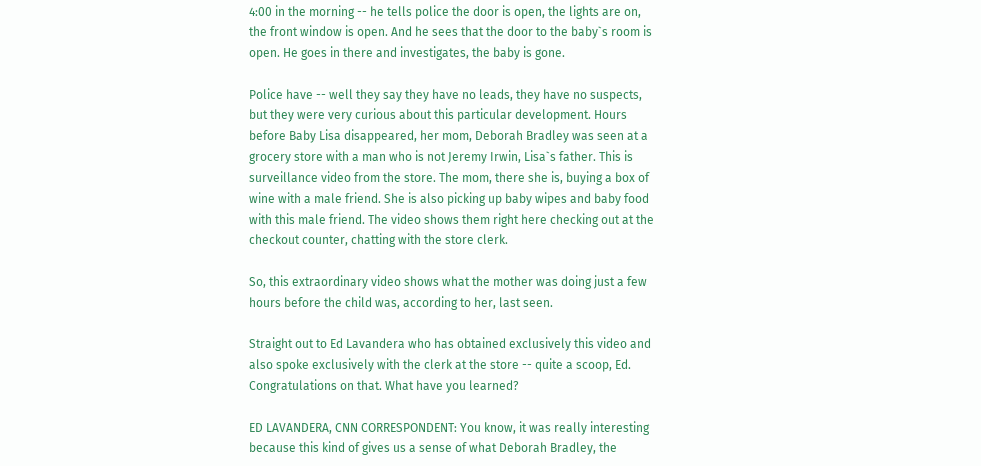4:00 in the morning -- he tells police the door is open, the lights are on, the front window is open. And he sees that the door to the baby`s room is open. He goes in there and investigates, the baby is gone.

Police have -- well they say they have no leads, they have no suspects, but they were very curious about this particular development. Hours before Baby Lisa disappeared, her mom, Deborah Bradley was seen at a grocery store with a man who is not Jeremy Irwin, Lisa`s father. This is surveillance video from the store. The mom, there she is, buying a box of wine with a male friend. She is also picking up baby wipes and baby food with this male friend. The video shows them right here checking out at the checkout counter, chatting with the store clerk.

So, this extraordinary video shows what the mother was doing just a few hours before the child was, according to her, last seen.

Straight out to Ed Lavandera who has obtained exclusively this video and also spoke exclusively with the clerk at the store -- quite a scoop, Ed. Congratulations on that. What have you learned?

ED LAVANDERA, CNN CORRESPONDENT: You know, it was really interesting because this kind of gives us a sense of what Deborah Bradley, the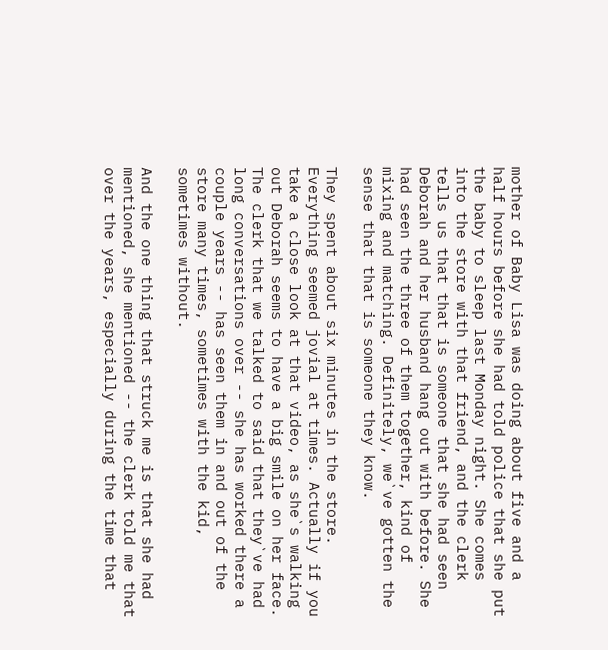mother of Baby Lisa was doing about five and a half hours before she had told police that she put the baby to sleep last Monday night. She comes into the store with that friend, and the clerk tells us that that is someone that she had seen Deborah and her husband hang out with before. She had seen the three of them together, kind of mixing and matching. Definitely, we`ve gotten the sense that that is someone they know.

They spent about six minutes in the store. Everything seemed jovial at times. Actually if you take a close look at that video, as she`s walking out Deborah seems to have a big smile on her face. The clerk that we talked to said that they`ve had long conversations over -- she has worked there a couple years -- has seen them in and out of the store many times, sometimes with the kid, sometimes without.

And the one thing that struck me is that she had mentioned, she mentioned -- the clerk told me that over the years, especially during the time that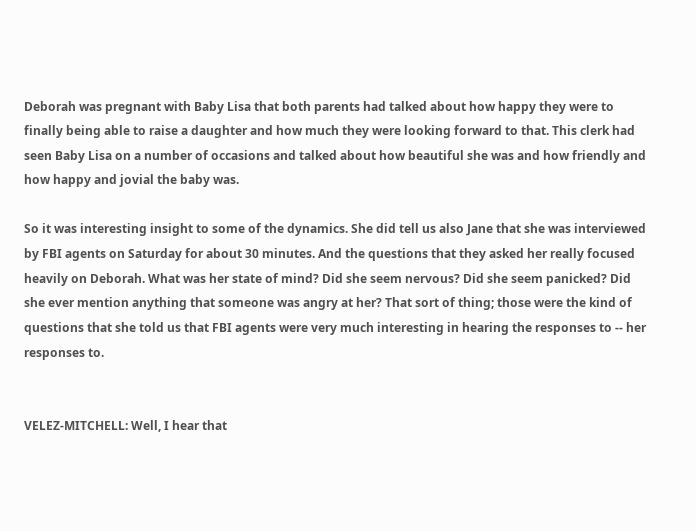Deborah was pregnant with Baby Lisa that both parents had talked about how happy they were to finally being able to raise a daughter and how much they were looking forward to that. This clerk had seen Baby Lisa on a number of occasions and talked about how beautiful she was and how friendly and how happy and jovial the baby was.

So it was interesting insight to some of the dynamics. She did tell us also Jane that she was interviewed by FBI agents on Saturday for about 30 minutes. And the questions that they asked her really focused heavily on Deborah. What was her state of mind? Did she seem nervous? Did she seem panicked? Did she ever mention anything that someone was angry at her? That sort of thing; those were the kind of questions that she told us that FBI agents were very much interesting in hearing the responses to -- her responses to.


VELEZ-MITCHELL: Well, I hear that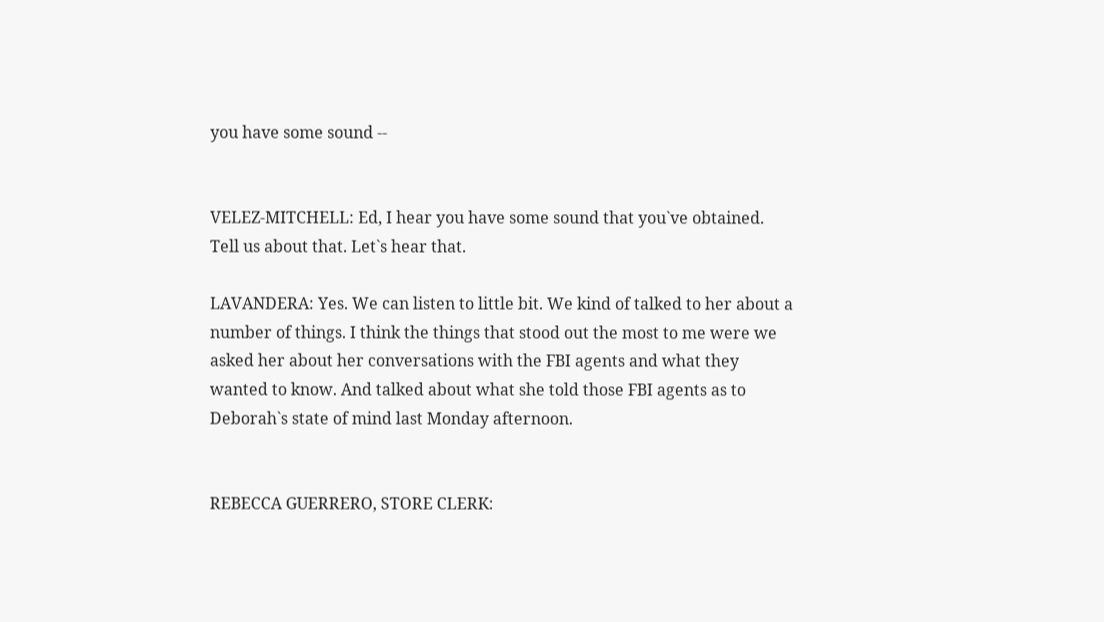you have some sound --


VELEZ-MITCHELL: Ed, I hear you have some sound that you`ve obtained. Tell us about that. Let`s hear that.

LAVANDERA: Yes. We can listen to little bit. We kind of talked to her about a number of things. I think the things that stood out the most to me were we asked her about her conversations with the FBI agents and what they wanted to know. And talked about what she told those FBI agents as to Deborah`s state of mind last Monday afternoon.


REBECCA GUERRERO, STORE CLERK: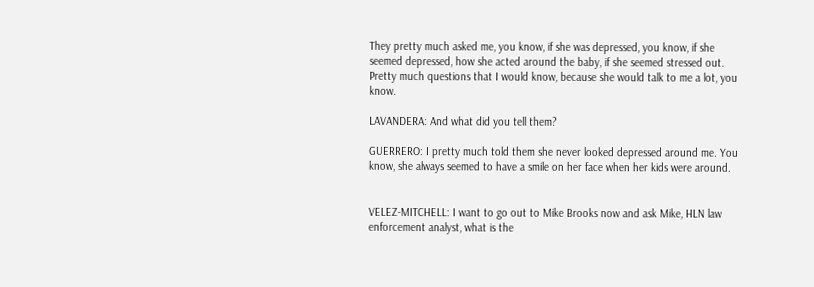They pretty much asked me, you know, if she was depressed, you know, if she seemed depressed, how she acted around the baby, if she seemed stressed out. Pretty much questions that I would know, because she would talk to me a lot, you know.

LAVANDERA: And what did you tell them?

GUERRERO: I pretty much told them she never looked depressed around me. You know, she always seemed to have a smile on her face when her kids were around.


VELEZ-MITCHELL: I want to go out to Mike Brooks now and ask Mike, HLN law enforcement analyst, what is the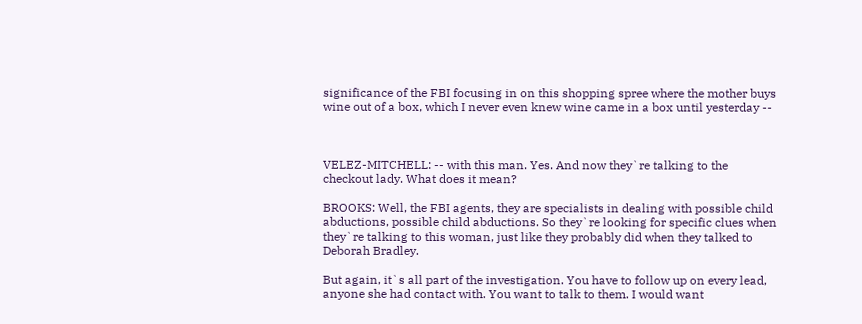significance of the FBI focusing in on this shopping spree where the mother buys wine out of a box, which I never even knew wine came in a box until yesterday --



VELEZ-MITCHELL: -- with this man. Yes. And now they`re talking to the checkout lady. What does it mean?

BROOKS: Well, the FBI agents, they are specialists in dealing with possible child abductions, possible child abductions. So they`re looking for specific clues when they`re talking to this woman, just like they probably did when they talked to Deborah Bradley.

But again, it`s all part of the investigation. You have to follow up on every lead, anyone she had contact with. You want to talk to them. I would want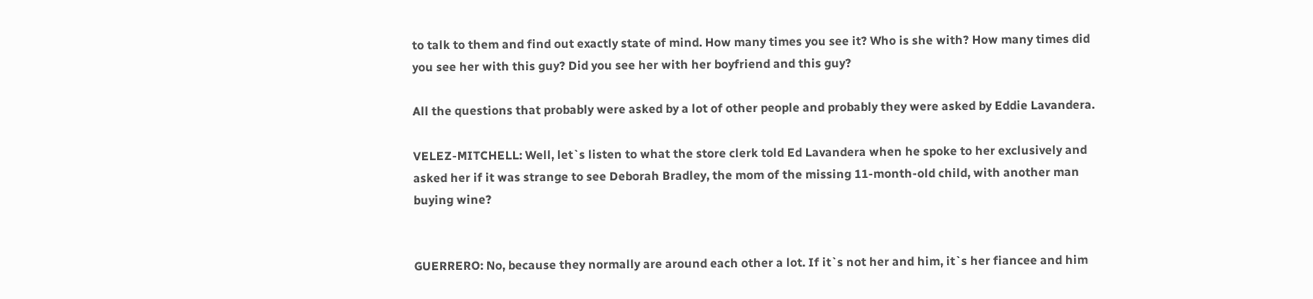to talk to them and find out exactly state of mind. How many times you see it? Who is she with? How many times did you see her with this guy? Did you see her with her boyfriend and this guy?

All the questions that probably were asked by a lot of other people and probably they were asked by Eddie Lavandera.

VELEZ-MITCHELL: Well, let`s listen to what the store clerk told Ed Lavandera when he spoke to her exclusively and asked her if it was strange to see Deborah Bradley, the mom of the missing 11-month-old child, with another man buying wine?


GUERRERO: No, because they normally are around each other a lot. If it`s not her and him, it`s her fiancee and him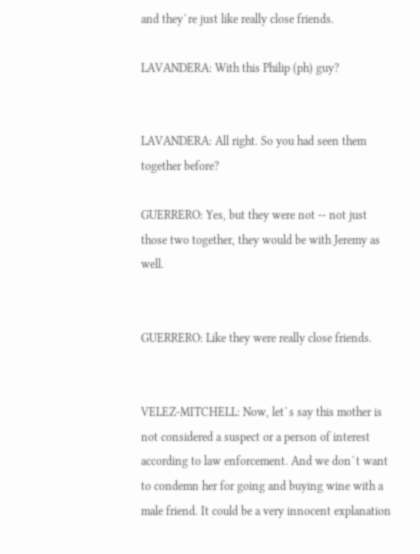and they`re just like really close friends.

LAVANDERA: With this Philip (ph) guy?


LAVANDERA: All right. So you had seen them together before?

GUERRERO: Yes, but they were not -- not just those two together, they would be with Jeremy as well.


GUERRERO: Like they were really close friends.


VELEZ-MITCHELL: Now, let`s say this mother is not considered a suspect or a person of interest according to law enforcement. And we don`t want to condemn her for going and buying wine with a male friend. It could be a very innocent explanation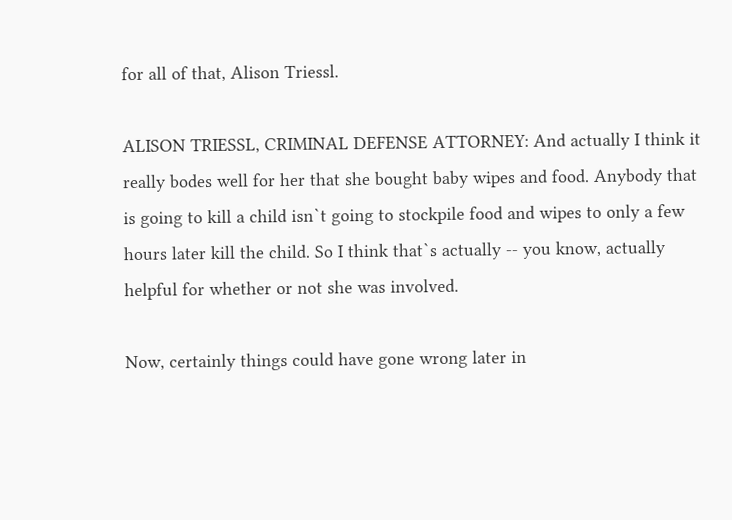for all of that, Alison Triessl.

ALISON TRIESSL, CRIMINAL DEFENSE ATTORNEY: And actually I think it really bodes well for her that she bought baby wipes and food. Anybody that is going to kill a child isn`t going to stockpile food and wipes to only a few hours later kill the child. So I think that`s actually -- you know, actually helpful for whether or not she was involved.

Now, certainly things could have gone wrong later in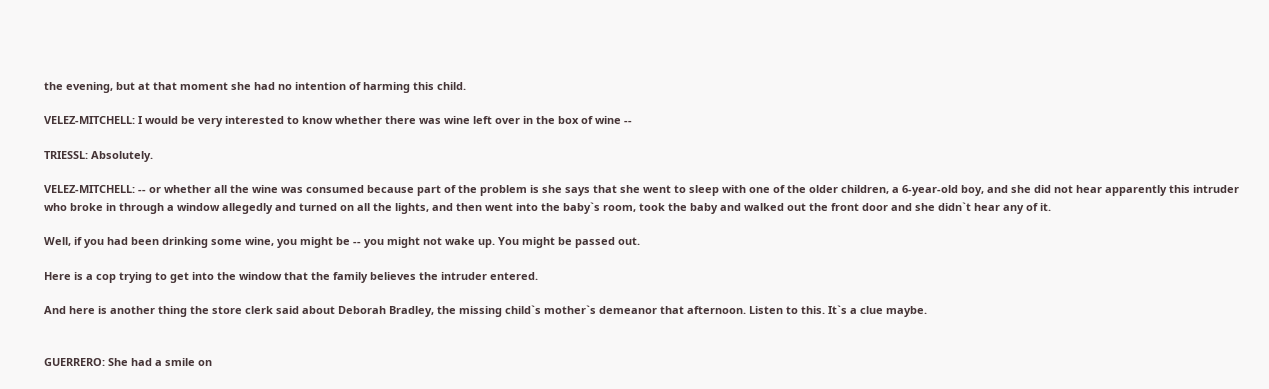the evening, but at that moment she had no intention of harming this child.

VELEZ-MITCHELL: I would be very interested to know whether there was wine left over in the box of wine --

TRIESSL: Absolutely.

VELEZ-MITCHELL: -- or whether all the wine was consumed because part of the problem is she says that she went to sleep with one of the older children, a 6-year-old boy, and she did not hear apparently this intruder who broke in through a window allegedly and turned on all the lights, and then went into the baby`s room, took the baby and walked out the front door and she didn`t hear any of it.

Well, if you had been drinking some wine, you might be -- you might not wake up. You might be passed out.

Here is a cop trying to get into the window that the family believes the intruder entered.

And here is another thing the store clerk said about Deborah Bradley, the missing child`s mother`s demeanor that afternoon. Listen to this. It`s a clue maybe.


GUERRERO: She had a smile on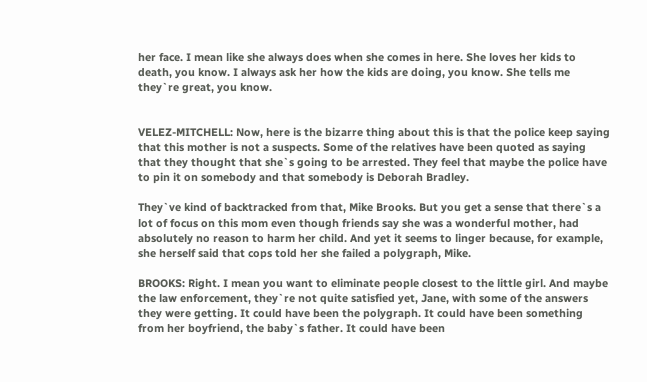her face. I mean like she always does when she comes in here. She loves her kids to death, you know. I always ask her how the kids are doing, you know. She tells me they`re great, you know.


VELEZ-MITCHELL: Now, here is the bizarre thing about this is that the police keep saying that this mother is not a suspects. Some of the relatives have been quoted as saying that they thought that she`s going to be arrested. They feel that maybe the police have to pin it on somebody and that somebody is Deborah Bradley.

They`ve kind of backtracked from that, Mike Brooks. But you get a sense that there`s a lot of focus on this mom even though friends say she was a wonderful mother, had absolutely no reason to harm her child. And yet it seems to linger because, for example, she herself said that cops told her she failed a polygraph, Mike.

BROOKS: Right. I mean you want to eliminate people closest to the little girl. And maybe the law enforcement, they`re not quite satisfied yet, Jane, with some of the answers they were getting. It could have been the polygraph. It could have been something from her boyfriend, the baby`s father. It could have been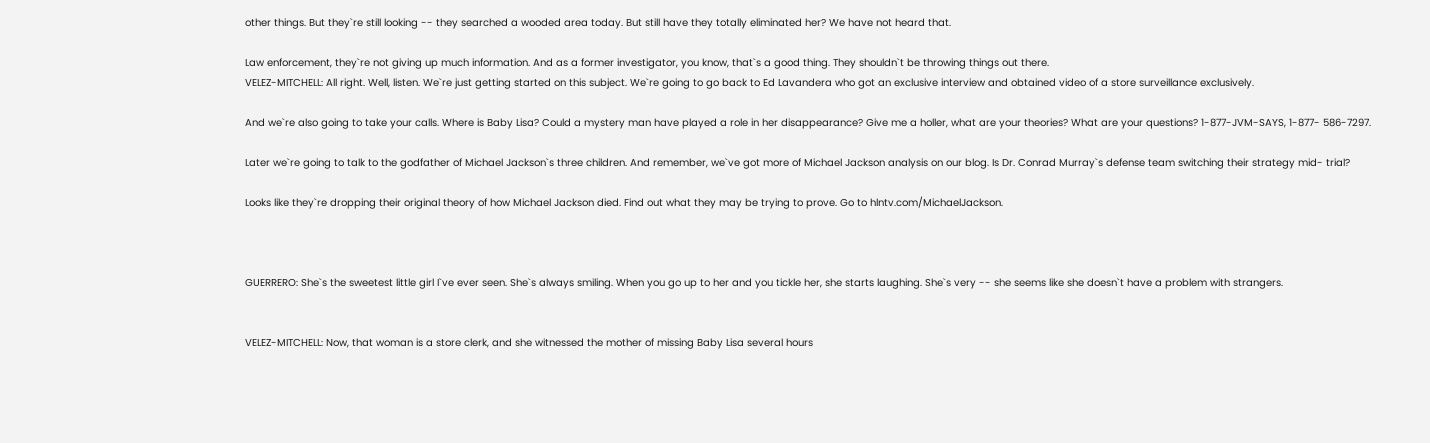other things. But they`re still looking -- they searched a wooded area today. But still have they totally eliminated her? We have not heard that.

Law enforcement, they`re not giving up much information. And as a former investigator, you know, that`s a good thing. They shouldn`t be throwing things out there.
VELEZ-MITCHELL: All right. Well, listen. We`re just getting started on this subject. We`re going to go back to Ed Lavandera who got an exclusive interview and obtained video of a store surveillance exclusively.

And we`re also going to take your calls. Where is Baby Lisa? Could a mystery man have played a role in her disappearance? Give me a holler, what are your theories? What are your questions? 1-877-JVM-SAYS, 1-877- 586-7297.

Later we`re going to talk to the godfather of Michael Jackson`s three children. And remember, we`ve got more of Michael Jackson analysis on our blog. Is Dr. Conrad Murray`s defense team switching their strategy mid- trial?

Looks like they`re dropping their original theory of how Michael Jackson died. Find out what they may be trying to prove. Go to hlntv.com/MichaelJackson.



GUERRERO: She`s the sweetest little girl I`ve ever seen. She`s always smiling. When you go up to her and you tickle her, she starts laughing. She`s very -- she seems like she doesn`t have a problem with strangers.


VELEZ-MITCHELL: Now, that woman is a store clerk, and she witnessed the mother of missing Baby Lisa several hours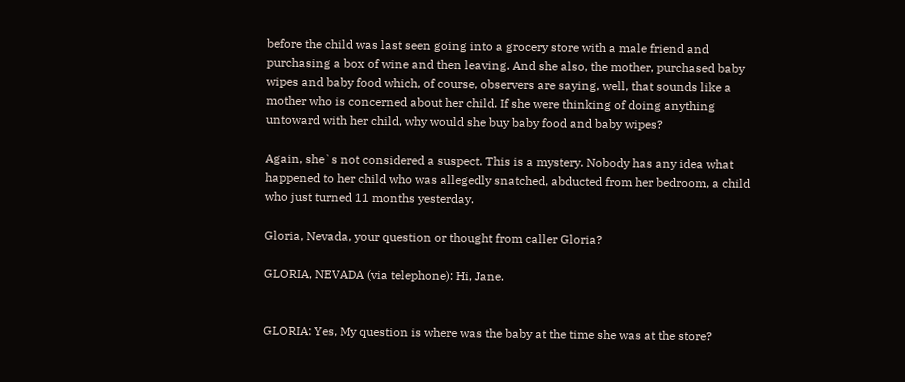before the child was last seen going into a grocery store with a male friend and purchasing a box of wine and then leaving. And she also, the mother, purchased baby wipes and baby food which, of course, observers are saying, well, that sounds like a mother who is concerned about her child. If she were thinking of doing anything untoward with her child, why would she buy baby food and baby wipes?

Again, she`s not considered a suspect. This is a mystery. Nobody has any idea what happened to her child who was allegedly snatched, abducted from her bedroom, a child who just turned 11 months yesterday.

Gloria, Nevada, your question or thought from caller Gloria?

GLORIA, NEVADA (via telephone): Hi, Jane.


GLORIA: Yes, My question is where was the baby at the time she was at the store?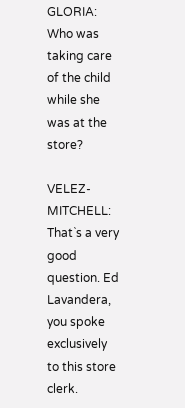GLORIA: Who was taking care of the child while she was at the store?

VELEZ-MITCHELL: That`s a very good question. Ed Lavandera, you spoke exclusively to this store clerk.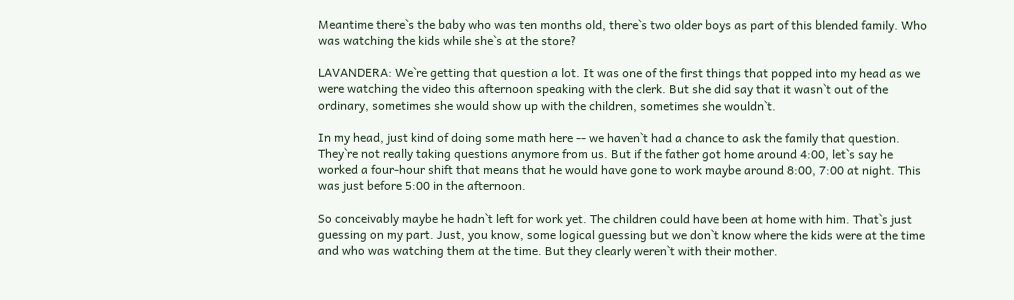Meantime there`s the baby who was ten months old, there`s two older boys as part of this blended family. Who was watching the kids while she`s at the store?

LAVANDERA: We`re getting that question a lot. It was one of the first things that popped into my head as we were watching the video this afternoon speaking with the clerk. But she did say that it wasn`t out of the ordinary, sometimes she would show up with the children, sometimes she wouldn`t.

In my head, just kind of doing some math here -- we haven`t had a chance to ask the family that question. They`re not really taking questions anymore from us. But if the father got home around 4:00, let`s say he worked a four-hour shift that means that he would have gone to work maybe around 8:00, 7:00 at night. This was just before 5:00 in the afternoon.

So conceivably maybe he hadn`t left for work yet. The children could have been at home with him. That`s just guessing on my part. Just, you know, some logical guessing but we don`t know where the kids were at the time and who was watching them at the time. But they clearly weren`t with their mother.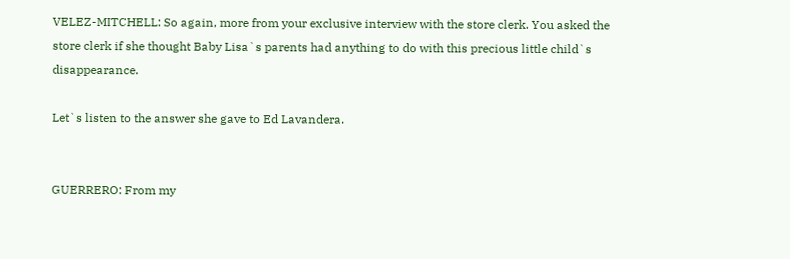VELEZ-MITCHELL: So again, more from your exclusive interview with the store clerk. You asked the store clerk if she thought Baby Lisa`s parents had anything to do with this precious little child`s disappearance.

Let`s listen to the answer she gave to Ed Lavandera.


GUERRERO: From my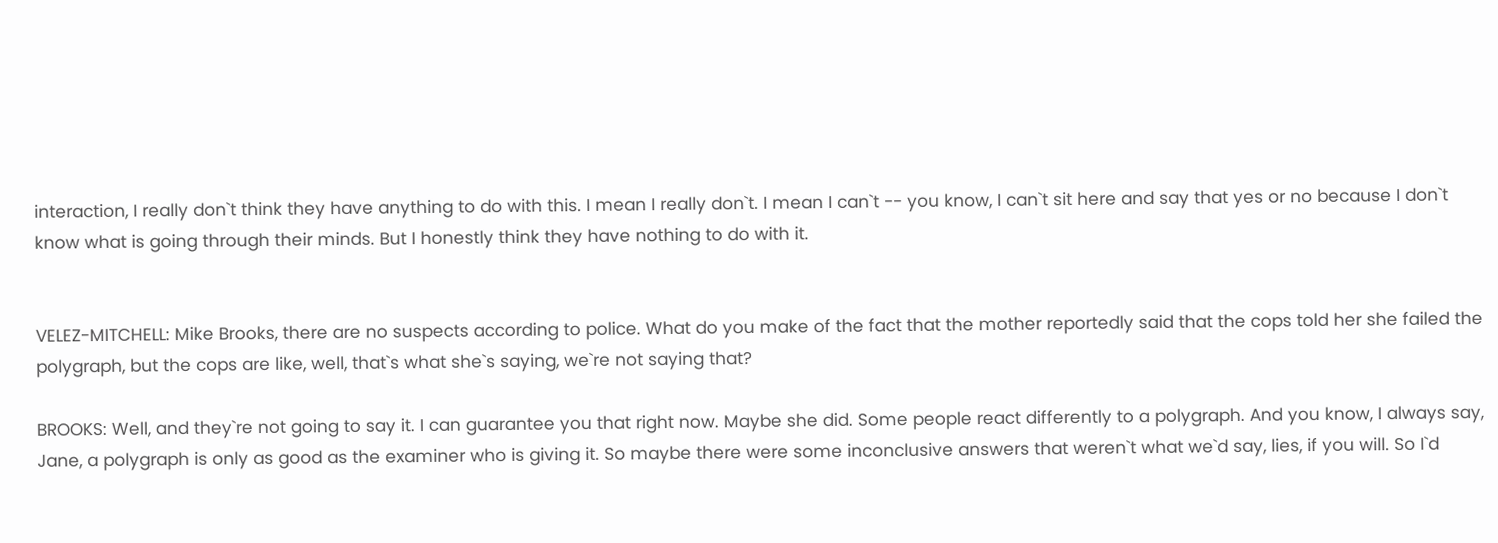interaction, I really don`t think they have anything to do with this. I mean I really don`t. I mean I can`t -- you know, I can`t sit here and say that yes or no because I don`t know what is going through their minds. But I honestly think they have nothing to do with it.


VELEZ-MITCHELL: Mike Brooks, there are no suspects according to police. What do you make of the fact that the mother reportedly said that the cops told her she failed the polygraph, but the cops are like, well, that`s what she`s saying, we`re not saying that?

BROOKS: Well, and they`re not going to say it. I can guarantee you that right now. Maybe she did. Some people react differently to a polygraph. And you know, I always say, Jane, a polygraph is only as good as the examiner who is giving it. So maybe there were some inconclusive answers that weren`t what we`d say, lies, if you will. So I`d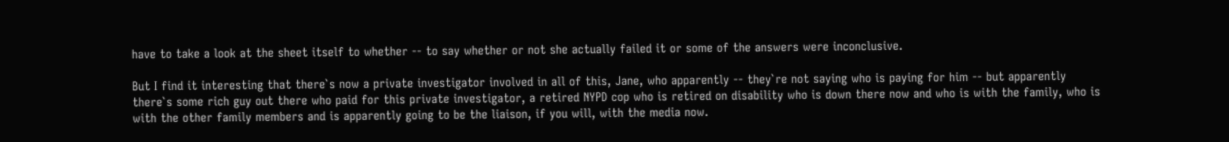have to take a look at the sheet itself to whether -- to say whether or not she actually failed it or some of the answers were inconclusive.

But I find it interesting that there`s now a private investigator involved in all of this, Jane, who apparently -- they`re not saying who is paying for him -- but apparently there`s some rich guy out there who paid for this private investigator, a retired NYPD cop who is retired on disability who is down there now and who is with the family, who is with the other family members and is apparently going to be the liaison, if you will, with the media now.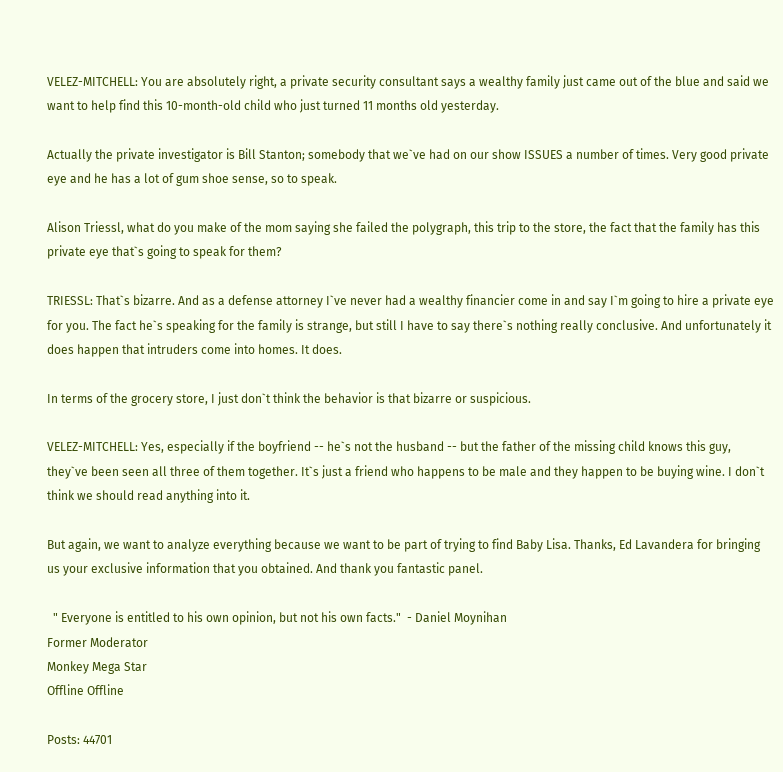VELEZ-MITCHELL: You are absolutely right, a private security consultant says a wealthy family just came out of the blue and said we want to help find this 10-month-old child who just turned 11 months old yesterday.

Actually the private investigator is Bill Stanton; somebody that we`ve had on our show ISSUES a number of times. Very good private eye and he has a lot of gum shoe sense, so to speak.

Alison Triessl, what do you make of the mom saying she failed the polygraph, this trip to the store, the fact that the family has this private eye that`s going to speak for them?

TRIESSL: That`s bizarre. And as a defense attorney I`ve never had a wealthy financier come in and say I`m going to hire a private eye for you. The fact he`s speaking for the family is strange, but still I have to say there`s nothing really conclusive. And unfortunately it does happen that intruders come into homes. It does.

In terms of the grocery store, I just don`t think the behavior is that bizarre or suspicious.

VELEZ-MITCHELL: Yes, especially if the boyfriend -- he`s not the husband -- but the father of the missing child knows this guy, they`ve been seen all three of them together. It`s just a friend who happens to be male and they happen to be buying wine. I don`t think we should read anything into it.

But again, we want to analyze everything because we want to be part of trying to find Baby Lisa. Thanks, Ed Lavandera for bringing us your exclusive information that you obtained. And thank you fantastic panel.

  " Everyone is entitled to his own opinion, but not his own facts."  - Daniel Moynihan
Former Moderator
Monkey Mega Star
Offline Offline

Posts: 44701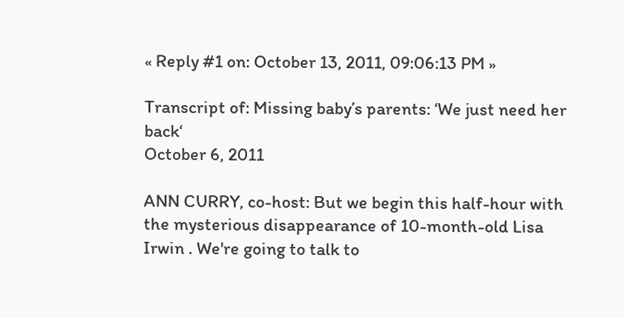« Reply #1 on: October 13, 2011, 09:06:13 PM »

Transcript of: Missing baby’s parents: ‘We just need her back‘
October 6, 2011

ANN CURRY, co-host: But we begin this half-hour with the mysterious disappearance of 10-month-old Lisa Irwin . We're going to talk to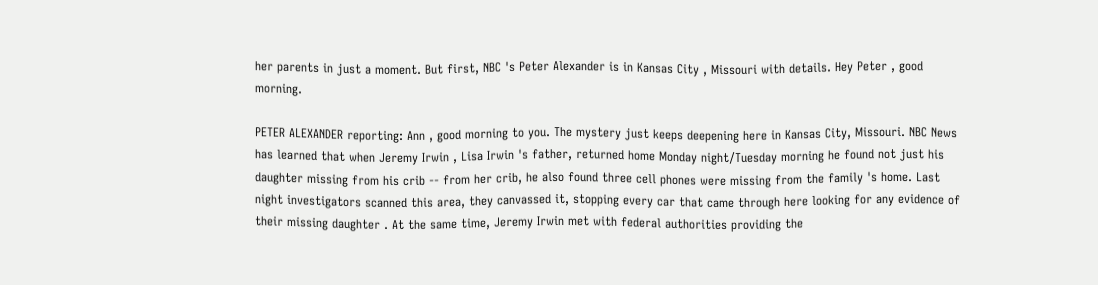her parents in just a moment. But first, NBC 's Peter Alexander is in Kansas City , Missouri with details. Hey Peter , good morning.

PETER ALEXANDER reporting: Ann , good morning to you. The mystery just keeps deepening here in Kansas City, Missouri. NBC News has learned that when Jeremy Irwin , Lisa Irwin 's father, returned home Monday night/Tuesday morning he found not just his daughter missing from his crib -- from her crib, he also found three cell phones were missing from the family 's home. Last night investigators scanned this area, they canvassed it, stopping every car that came through here looking for any evidence of their missing daughter . At the same time, Jeremy Irwin met with federal authorities providing the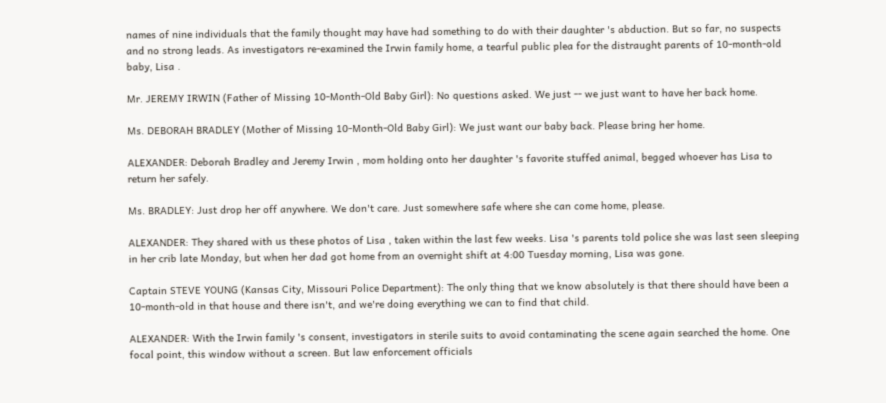names of nine individuals that the family thought may have had something to do with their daughter 's abduction. But so far, no suspects and no strong leads. As investigators re-examined the Irwin family home, a tearful public plea for the distraught parents of 10-month-old baby, Lisa .

Mr. JEREMY IRWIN (Father of Missing 10-Month-Old Baby Girl): No questions asked. We just -- we just want to have her back home.

Ms. DEBORAH BRADLEY (Mother of Missing 10-Month-Old Baby Girl): We just want our baby back. Please bring her home.

ALEXANDER: Deborah Bradley and Jeremy Irwin , mom holding onto her daughter 's favorite stuffed animal, begged whoever has Lisa to return her safely.

Ms. BRADLEY: Just drop her off anywhere. We don't care. Just somewhere safe where she can come home, please.

ALEXANDER: They shared with us these photos of Lisa , taken within the last few weeks. Lisa 's parents told police she was last seen sleeping in her crib late Monday, but when her dad got home from an overnight shift at 4:00 Tuesday morning, Lisa was gone.

Captain STEVE YOUNG (Kansas City, Missouri Police Department): The only thing that we know absolutely is that there should have been a 10-month-old in that house and there isn't, and we're doing everything we can to find that child.

ALEXANDER: With the Irwin family 's consent, investigators in sterile suits to avoid contaminating the scene again searched the home. One focal point, this window without a screen. But law enforcement officials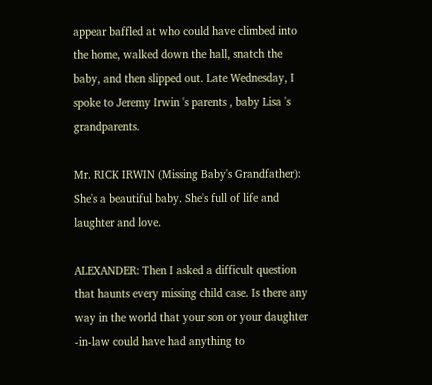appear baffled at who could have climbed into the home, walked down the hall, snatch the baby, and then slipped out. Late Wednesday, I spoke to Jeremy Irwin 's parents , baby Lisa 's grandparents.

Mr. RICK IRWIN (Missing Baby's Grandfather): She's a beautiful baby. She's full of life and laughter and love.

ALEXANDER: Then I asked a difficult question that haunts every missing child case. Is there any way in the world that your son or your daughter -in-law could have had anything to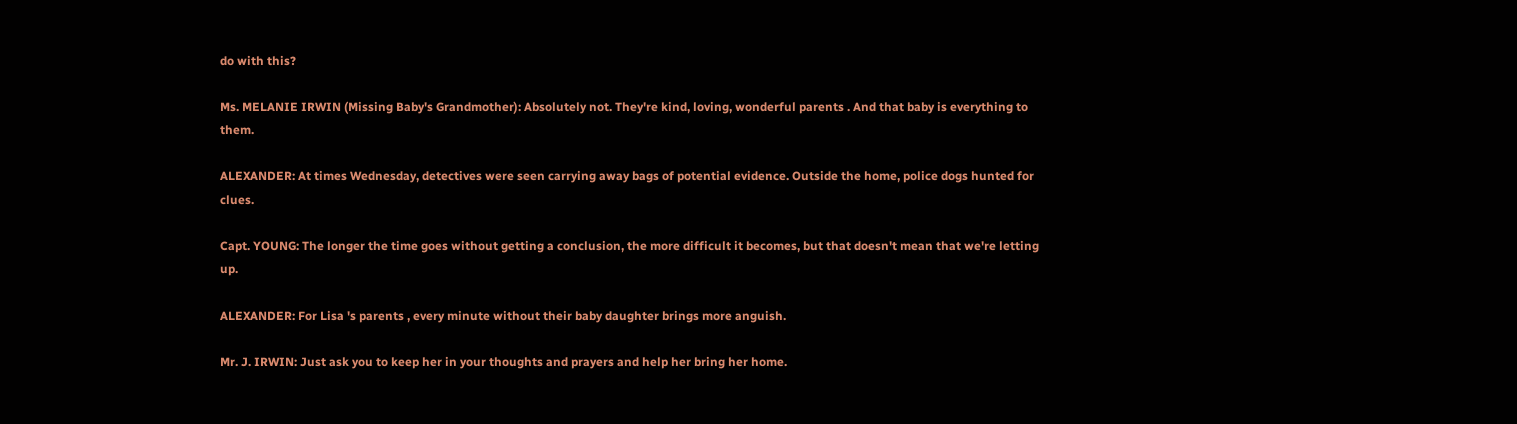do with this?

Ms. MELANIE IRWIN (Missing Baby's Grandmother): Absolutely not. They're kind, loving, wonderful parents . And that baby is everything to them.

ALEXANDER: At times Wednesday, detectives were seen carrying away bags of potential evidence. Outside the home, police dogs hunted for clues.

Capt. YOUNG: The longer the time goes without getting a conclusion, the more difficult it becomes, but that doesn't mean that we're letting up.

ALEXANDER: For Lisa 's parents , every minute without their baby daughter brings more anguish.

Mr. J. IRWIN: Just ask you to keep her in your thoughts and prayers and help her bring her home.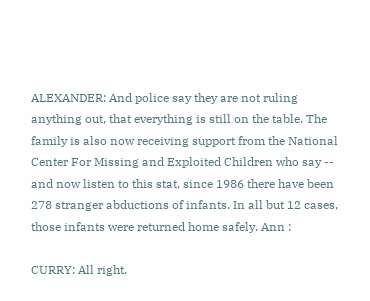ALEXANDER: And police say they are not ruling anything out, that everything is still on the table. The family is also now receiving support from the National Center For Missing and Exploited Children who say -- and now listen to this stat, since 1986 there have been 278 stranger abductions of infants. In all but 12 cases, those infants were returned home safely. Ann :

CURRY: All right.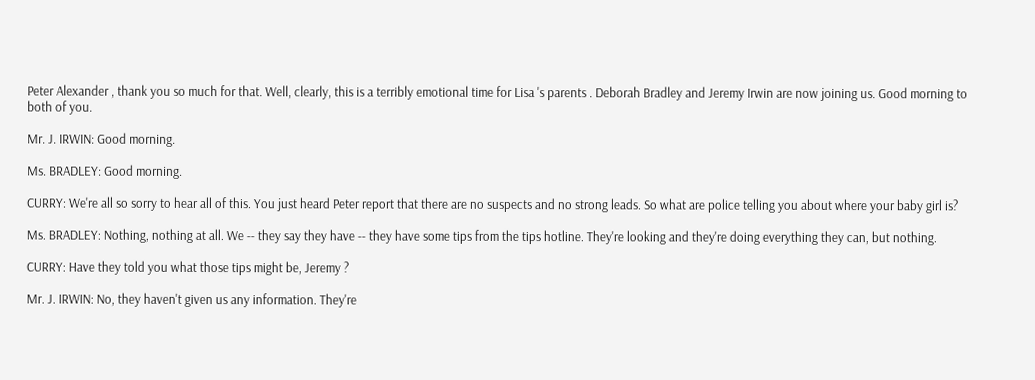Peter Alexander , thank you so much for that. Well, clearly, this is a terribly emotional time for Lisa 's parents . Deborah Bradley and Jeremy Irwin are now joining us. Good morning to both of you.

Mr. J. IRWIN: Good morning.

Ms. BRADLEY: Good morning.

CURRY: We're all so sorry to hear all of this. You just heard Peter report that there are no suspects and no strong leads. So what are police telling you about where your baby girl is?

Ms. BRADLEY: Nothing, nothing at all. We -- they say they have -- they have some tips from the tips hotline. They're looking and they're doing everything they can, but nothing.

CURRY: Have they told you what those tips might be, Jeremy ?

Mr. J. IRWIN: No, they haven't given us any information. They're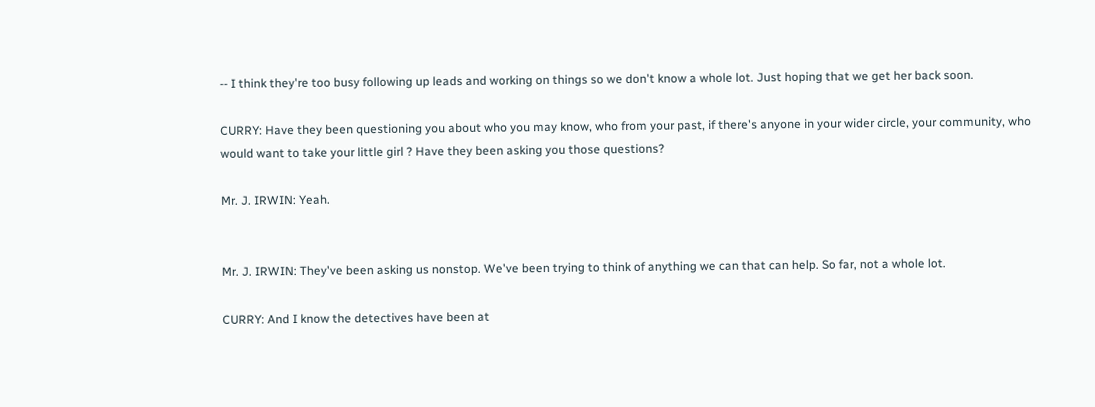-- I think they're too busy following up leads and working on things so we don't know a whole lot. Just hoping that we get her back soon.

CURRY: Have they been questioning you about who you may know, who from your past, if there's anyone in your wider circle, your community, who would want to take your little girl ? Have they been asking you those questions?

Mr. J. IRWIN: Yeah.


Mr. J. IRWIN: They've been asking us nonstop. We've been trying to think of anything we can that can help. So far, not a whole lot.

CURRY: And I know the detectives have been at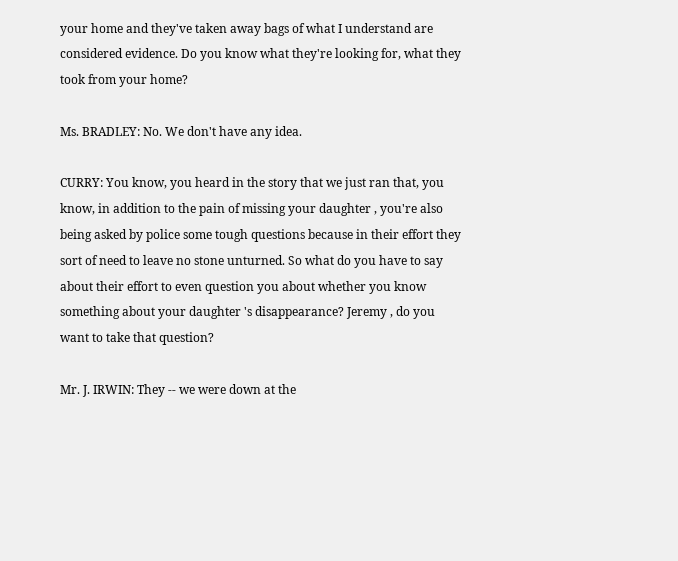your home and they've taken away bags of what I understand are considered evidence. Do you know what they're looking for, what they took from your home?

Ms. BRADLEY: No. We don't have any idea.

CURRY: You know, you heard in the story that we just ran that, you know, in addition to the pain of missing your daughter , you're also being asked by police some tough questions because in their effort they sort of need to leave no stone unturned. So what do you have to say about their effort to even question you about whether you know something about your daughter 's disappearance? Jeremy , do you want to take that question?

Mr. J. IRWIN: They -- we were down at the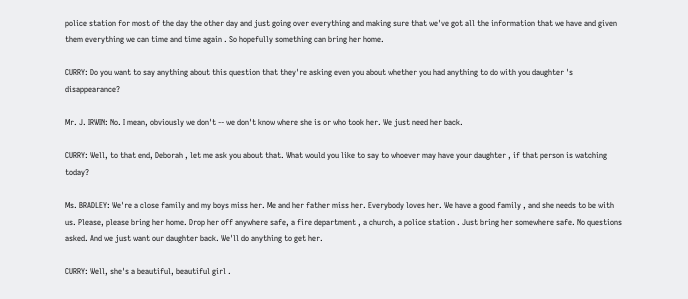police station for most of the day the other day and just going over everything and making sure that we've got all the information that we have and given them everything we can time and time again . So hopefully something can bring her home.

CURRY: Do you want to say anything about this question that they're asking even you about whether you had anything to do with you daughter 's disappearance?

Mr. J. IRWIN: No. I mean, obviously we don't -- we don't know where she is or who took her. We just need her back.

CURRY: Well, to that end, Deborah , let me ask you about that. What would you like to say to whoever may have your daughter , if that person is watching today?

Ms. BRADLEY: We're a close family and my boys miss her. Me and her father miss her. Everybody loves her. We have a good family , and she needs to be with us. Please, please bring her home. Drop her off anywhere safe, a fire department , a church, a police station . Just bring her somewhere safe. No questions asked. And we just want our daughter back. We'll do anything to get her.

CURRY: Well, she's a beautiful, beautiful girl .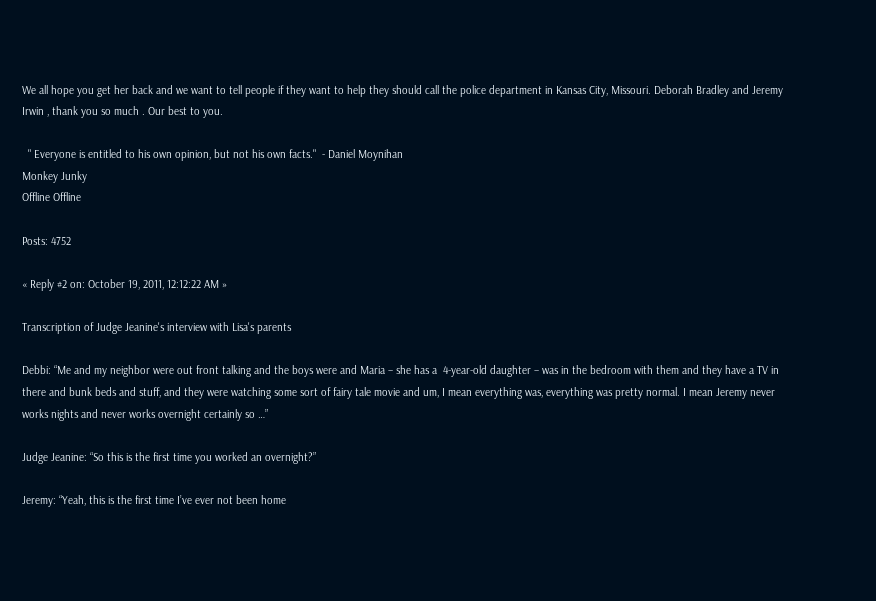We all hope you get her back and we want to tell people if they want to help they should call the police department in Kansas City, Missouri. Deborah Bradley and Jeremy Irwin , thank you so much . Our best to you.

  " Everyone is entitled to his own opinion, but not his own facts."  - Daniel Moynihan
Monkey Junky
Offline Offline

Posts: 4752

« Reply #2 on: October 19, 2011, 12:12:22 AM »

Transcription of Judge Jeanine's interview with Lisa's parents

Debbi: “Me and my neighbor were out front talking and the boys were and Maria – she has a  4-year-old daughter – was in the bedroom with them and they have a TV in there and bunk beds and stuff, and they were watching some sort of fairy tale movie and um, I mean everything was, everything was pretty normal. I mean Jeremy never works nights and never works overnight certainly so …”

Judge Jeanine: “So this is the first time you worked an overnight?”

Jeremy: “Yeah, this is the first time I’ve ever not been home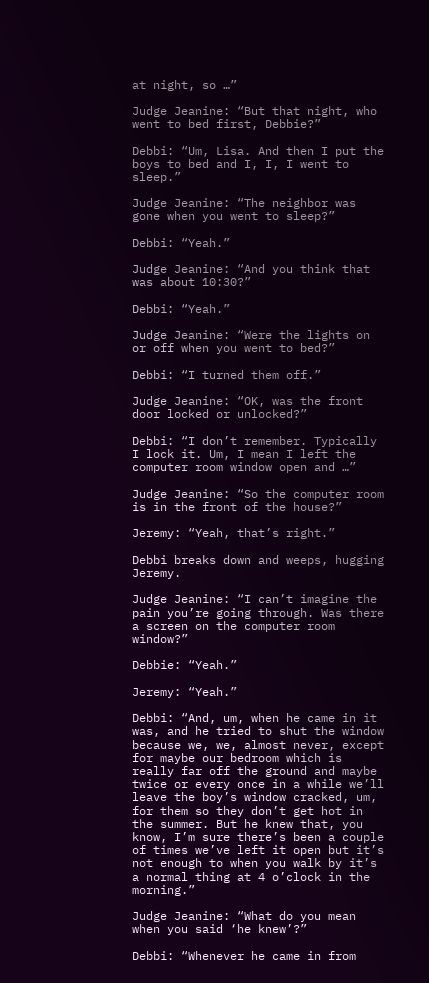at night, so …”

Judge Jeanine: “But that night, who went to bed first, Debbie?”

Debbi: “Um, Lisa. And then I put the boys to bed and I, I, I went to sleep.”

Judge Jeanine: “The neighbor was gone when you went to sleep?”

Debbi: “Yeah.”

Judge Jeanine: “And you think that was about 10:30?”

Debbi: “Yeah.”

Judge Jeanine: “Were the lights on or off when you went to bed?”

Debbi: “I turned them off.”

Judge Jeanine: “OK, was the front door locked or unlocked?”

Debbi: “I don’t remember. Typically I lock it. Um, I mean I left the computer room window open and …”

Judge Jeanine: “So the computer room is in the front of the house?”

Jeremy: “Yeah, that’s right.”

Debbi breaks down and weeps, hugging Jeremy.

Judge Jeanine: “I can’t imagine the pain you’re going through. Was there a screen on the computer room window?”

Debbie: “Yeah.”

Jeremy: “Yeah.”

Debbi: “And, um, when he came in it was, and he tried to shut the window because we, we, almost never, except for maybe our bedroom which is really far off the ground and maybe twice or every once in a while we’ll leave the boy’s window cracked, um, for them so they don’t get hot in the summer. But he knew that, you know, I’m sure there’s been a couple of times we’ve left it open but it’s not enough to when you walk by it’s a normal thing at 4 o’clock in the morning.”

Judge Jeanine: “What do you mean when you said ‘he knew’?”

Debbi: “Whenever he came in from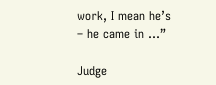work, I mean he’s – he came in …”

Judge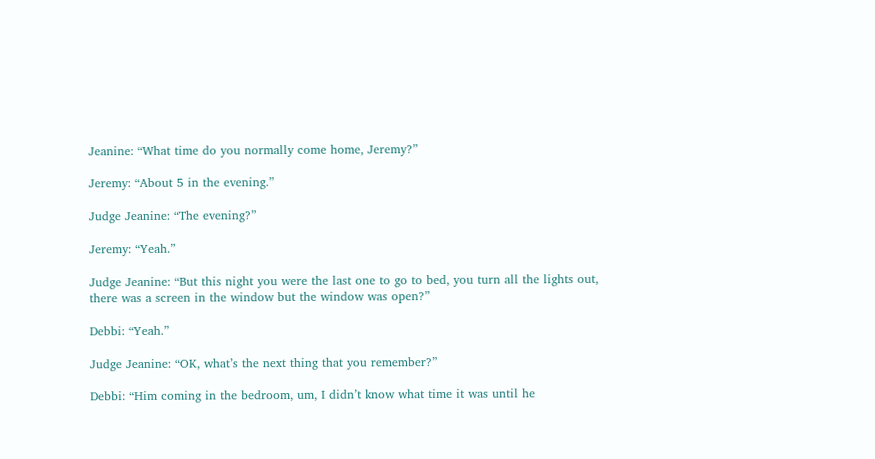Jeanine: “What time do you normally come home, Jeremy?”

Jeremy: “About 5 in the evening.”

Judge Jeanine: “The evening?”

Jeremy: “Yeah.”

Judge Jeanine: “But this night you were the last one to go to bed, you turn all the lights out, there was a screen in the window but the window was open?”

Debbi: “Yeah.”

Judge Jeanine: “OK, what’s the next thing that you remember?”

Debbi: “Him coming in the bedroom, um, I didn’t know what time it was until he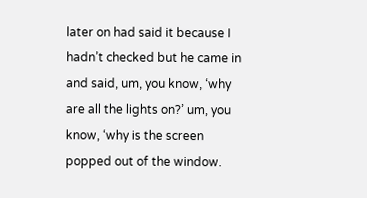later on had said it because I hadn’t checked but he came in and said, um, you know, ‘why are all the lights on?’ um, you know, ‘why is the screen popped out of the window.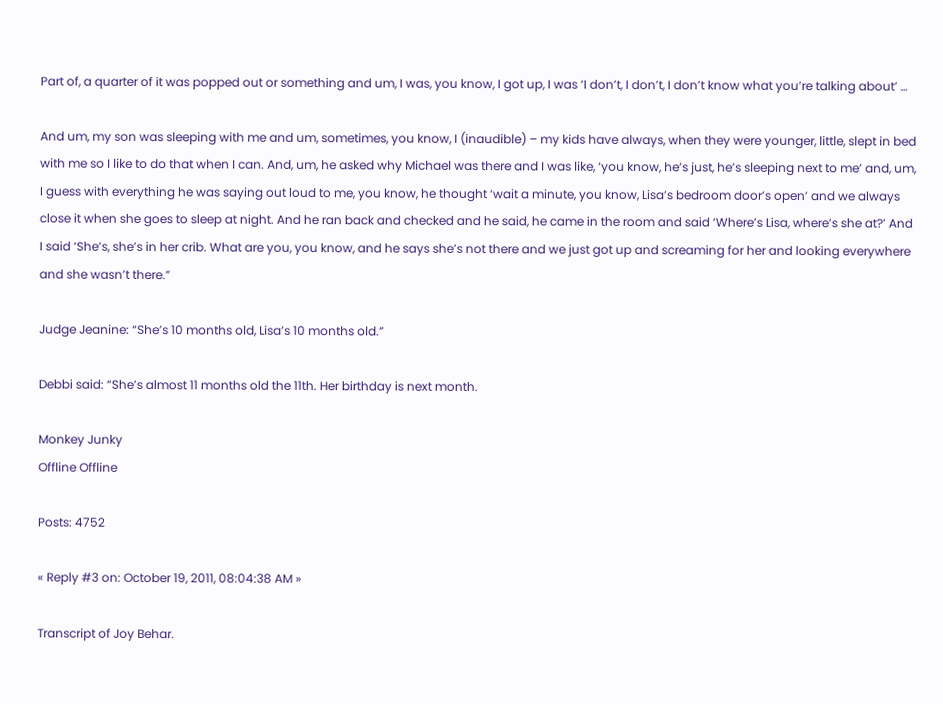Part of, a quarter of it was popped out or something and um, I was, you know, I got up, I was ‘I don’t, I don’t, I don’t know what you’re talking about’ …

And um, my son was sleeping with me and um, sometimes, you know, I (inaudible) – my kids have always, when they were younger, little, slept in bed with me so I like to do that when I can. And, um, he asked why Michael was there and I was like, ‘you know, he’s just, he’s sleeping next to me’ and, um, I guess with everything he was saying out loud to me, you know, he thought ‘wait a minute, you know, Lisa’s bedroom door’s open’ and we always close it when she goes to sleep at night. And he ran back and checked and he said, he came in the room and said ‘Where’s Lisa, where’s she at?’ And I said ‘She’s, she’s in her crib. What are you, you know, and he says she’s not there and we just got up and screaming for her and looking everywhere and she wasn’t there.”

Judge Jeanine: “She’s 10 months old, Lisa’s 10 months old.”

Debbi said: “She’s almost 11 months old the 11th. Her birthday is next month.

Monkey Junky
Offline Offline

Posts: 4752

« Reply #3 on: October 19, 2011, 08:04:38 AM »

Transcript of Joy Behar.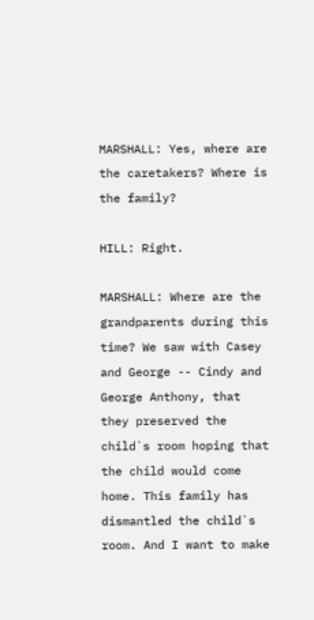MARSHALL: Yes, where are the caretakers? Where is the family?

HILL: Right.

MARSHALL: Where are the grandparents during this time? We saw with Casey and George -- Cindy and George Anthony, that they preserved the child`s room hoping that the child would come home. This family has dismantled the child`s room. And I want to make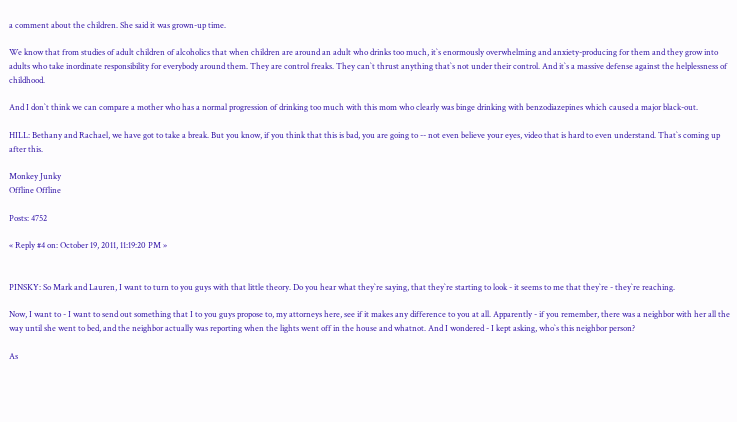a comment about the children. She said it was grown-up time.

We know that from studies of adult children of alcoholics that when children are around an adult who drinks too much, it`s enormously overwhelming and anxiety-producing for them and they grow into adults who take inordinate responsibility for everybody around them. They are control freaks. They can`t thrust anything that`s not under their control. And it`s a massive defense against the helplessness of childhood.

And I don`t think we can compare a mother who has a normal progression of drinking too much with this mom who clearly was binge drinking with benzodiazepines which caused a major black-out.

HILL: Bethany and Rachael, we have got to take a break. But you know, if you think that this is bad, you are going to -- not even believe your eyes, video that is hard to even understand. That`s coming up after this.

Monkey Junky
Offline Offline

Posts: 4752

« Reply #4 on: October 19, 2011, 11:19:20 PM »


PINSKY: So Mark and Lauren, I want to turn to you guys with that little theory. Do you hear what they`re saying, that they`re starting to look - it seems to me that they`re - they`re reaching.

Now, I want to - I want to send out something that I to you guys propose to, my attorneys here, see if it makes any difference to you at all. Apparently - if you remember, there was a neighbor with her all the way until she went to bed, and the neighbor actually was reporting when the lights went off in the house and whatnot. And I wondered - I kept asking, who`s this neighbor person?

As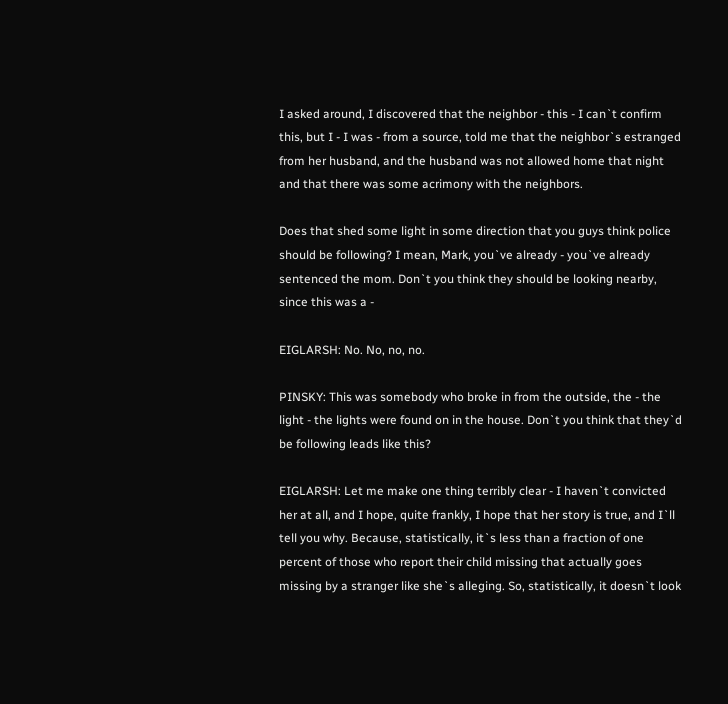I asked around, I discovered that the neighbor - this - I can`t confirm this, but I - I was - from a source, told me that the neighbor`s estranged from her husband, and the husband was not allowed home that night and that there was some acrimony with the neighbors.

Does that shed some light in some direction that you guys think police should be following? I mean, Mark, you`ve already - you`ve already sentenced the mom. Don`t you think they should be looking nearby, since this was a -

EIGLARSH: No. No, no, no.

PINSKY: This was somebody who broke in from the outside, the - the light - the lights were found on in the house. Don`t you think that they`d be following leads like this?

EIGLARSH: Let me make one thing terribly clear - I haven`t convicted her at all, and I hope, quite frankly, I hope that her story is true, and I`ll tell you why. Because, statistically, it`s less than a fraction of one percent of those who report their child missing that actually goes missing by a stranger like she`s alleging. So, statistically, it doesn`t look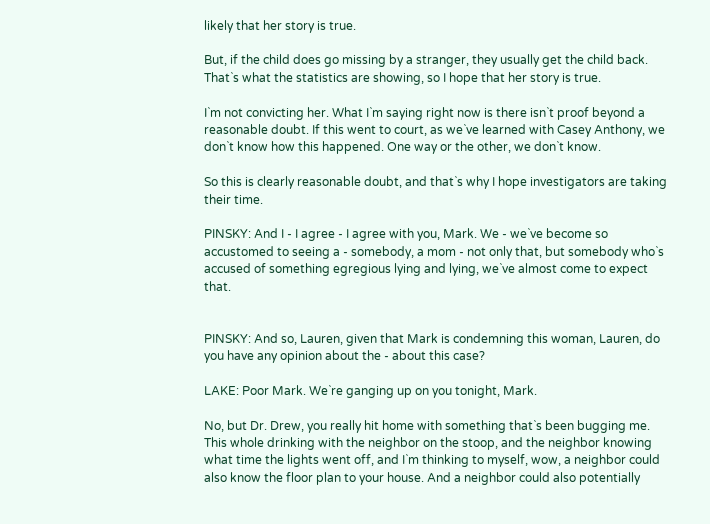likely that her story is true.

But, if the child does go missing by a stranger, they usually get the child back. That`s what the statistics are showing, so I hope that her story is true.

I`m not convicting her. What I`m saying right now is there isn`t proof beyond a reasonable doubt. If this went to court, as we`ve learned with Casey Anthony, we don`t know how this happened. One way or the other, we don`t know.

So this is clearly reasonable doubt, and that`s why I hope investigators are taking their time.

PINSKY: And I - I agree - I agree with you, Mark. We - we`ve become so accustomed to seeing a - somebody, a mom - not only that, but somebody who`s accused of something egregious lying and lying, we`ve almost come to expect that.


PINSKY: And so, Lauren, given that Mark is condemning this woman, Lauren, do you have any opinion about the - about this case?

LAKE: Poor Mark. We`re ganging up on you tonight, Mark.

No, but Dr. Drew, you really hit home with something that`s been bugging me. This whole drinking with the neighbor on the stoop, and the neighbor knowing what time the lights went off, and I`m thinking to myself, wow, a neighbor could also know the floor plan to your house. And a neighbor could also potentially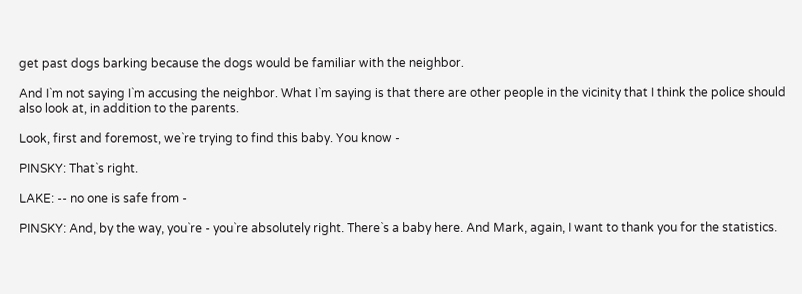get past dogs barking because the dogs would be familiar with the neighbor.

And I`m not saying I`m accusing the neighbor. What I`m saying is that there are other people in the vicinity that I think the police should also look at, in addition to the parents.

Look, first and foremost, we`re trying to find this baby. You know -

PINSKY: That`s right.

LAKE: -- no one is safe from -

PINSKY: And, by the way, you`re - you`re absolutely right. There`s a baby here. And Mark, again, I want to thank you for the statistics.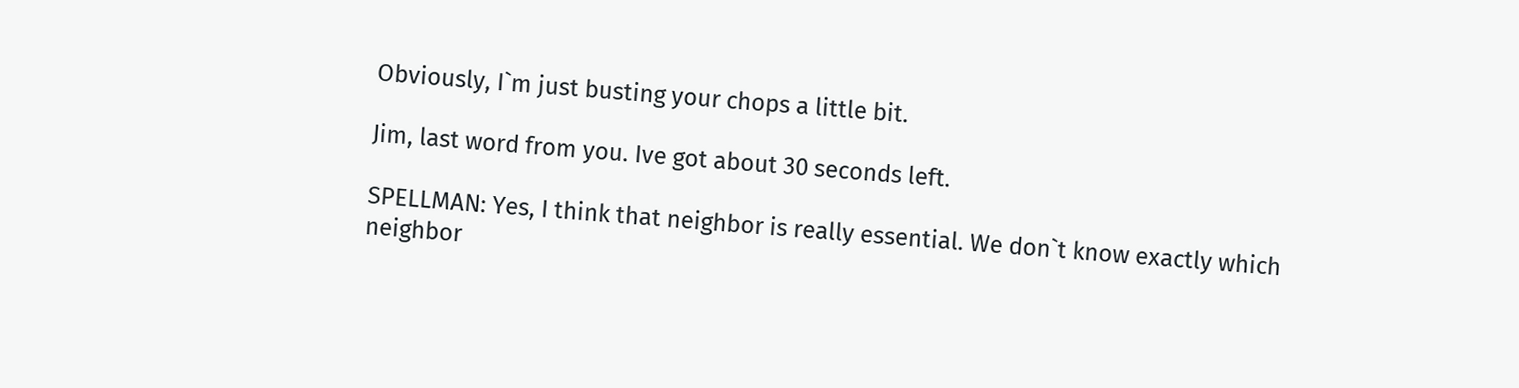Obviously, I`m just busting your chops a little bit.

Jim, last word from you. Ive got about 30 seconds left.

SPELLMAN: Yes, I think that neighbor is really essential. We don`t know exactly which neighbor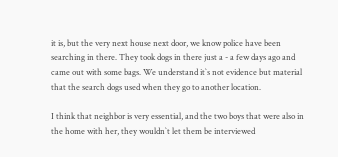it is, but the very next house next door, we know police have been searching in there. They took dogs in there just a - a few days ago and came out with some bags. We understand it`s not evidence but material that the search dogs used when they go to another location.

I think that neighbor is very essential, and the two boys that were also in the home with her, they wouldn`t let them be interviewed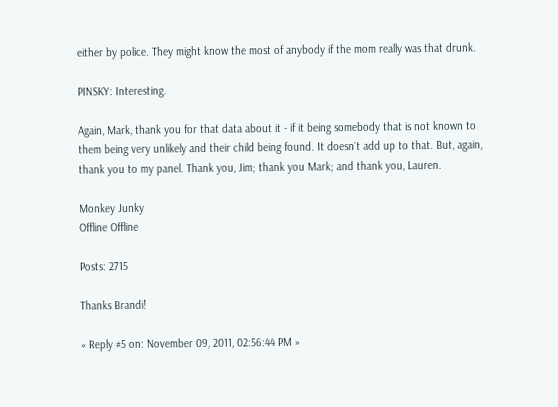either by police. They might know the most of anybody if the mom really was that drunk.

PINSKY: Interesting.

Again, Mark, thank you for that data about it - if it being somebody that is not known to them being very unlikely and their child being found. It doesn`t add up to that. But, again, thank you to my panel. Thank you, Jim; thank you Mark; and thank you, Lauren.

Monkey Junky
Offline Offline

Posts: 2715

Thanks Brandi!

« Reply #5 on: November 09, 2011, 02:56:44 PM »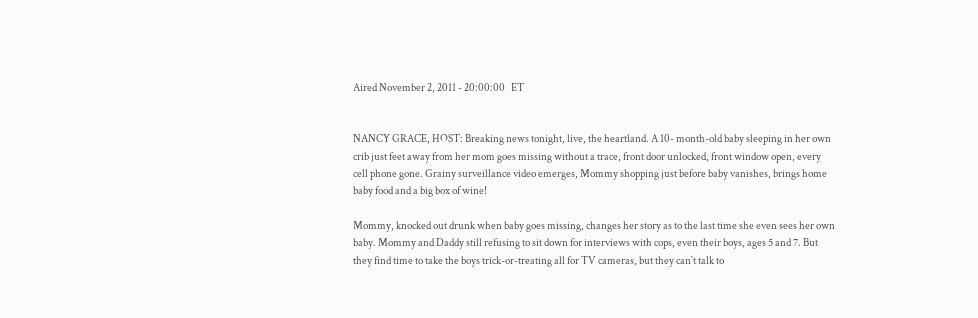Aired November 2, 2011 - 20:00:00   ET


NANCY GRACE, HOST: Breaking news tonight, live, the heartland. A 10- month-old baby sleeping in her own crib just feet away from her mom goes missing without a trace, front door unlocked, front window open, every cell phone gone. Grainy surveillance video emerges, Mommy shopping just before baby vanishes, brings home baby food and a big box of wine!

Mommy, knocked out drunk when baby goes missing, changes her story as to the last time she even sees her own baby. Mommy and Daddy still refusing to sit down for interviews with cops, even their boys, ages 5 and 7. But they find time to take the boys trick-or-treating all for TV cameras, but they can`t talk to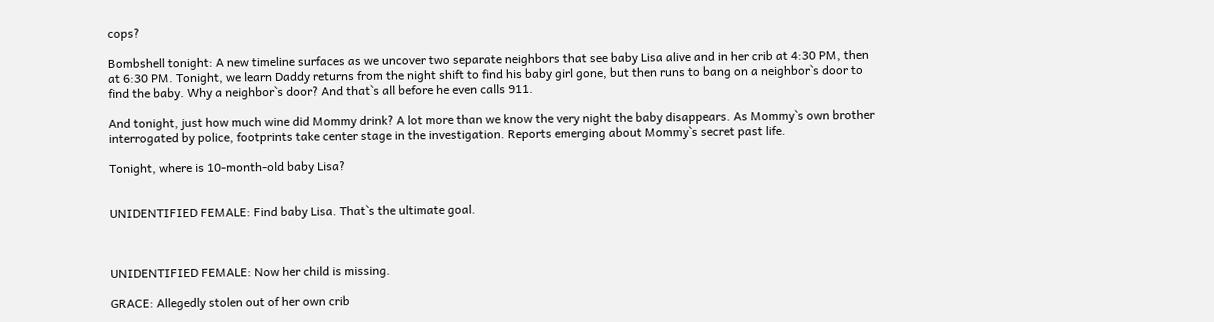cops?

Bombshell tonight: A new timeline surfaces as we uncover two separate neighbors that see baby Lisa alive and in her crib at 4:30 PM, then at 6:30 PM. Tonight, we learn Daddy returns from the night shift to find his baby girl gone, but then runs to bang on a neighbor`s door to find the baby. Why a neighbor`s door? And that`s all before he even calls 911.

And tonight, just how much wine did Mommy drink? A lot more than we know the very night the baby disappears. As Mommy`s own brother interrogated by police, footprints take center stage in the investigation. Reports emerging about Mommy`s secret past life.

Tonight, where is 10-month-old baby Lisa?


UNIDENTIFIED FEMALE: Find baby Lisa. That`s the ultimate goal.



UNIDENTIFIED FEMALE: Now her child is missing.

GRACE: Allegedly stolen out of her own crib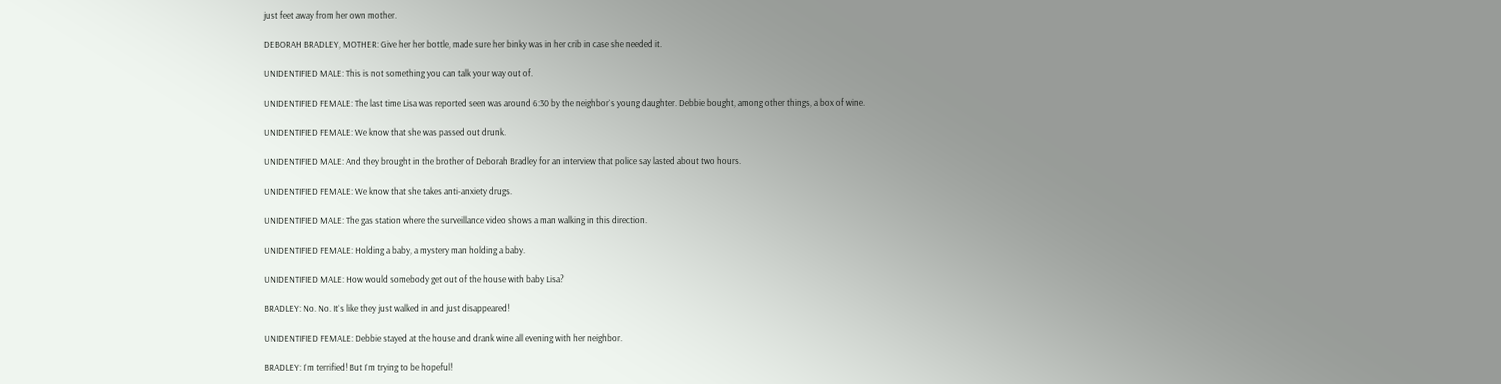just feet away from her own mother.

DEBORAH BRADLEY, MOTHER: Give her her bottle, made sure her binky was in her crib in case she needed it.

UNIDENTIFIED MALE: This is not something you can talk your way out of.

UNIDENTIFIED FEMALE: The last time Lisa was reported seen was around 6:30 by the neighbor`s young daughter. Debbie bought, among other things, a box of wine.

UNIDENTIFIED FEMALE: We know that she was passed out drunk.

UNIDENTIFIED MALE: And they brought in the brother of Deborah Bradley for an interview that police say lasted about two hours.

UNIDENTIFIED FEMALE: We know that she takes anti-anxiety drugs.

UNIDENTIFIED MALE: The gas station where the surveillance video shows a man walking in this direction.

UNIDENTIFIED FEMALE: Holding a baby, a mystery man holding a baby.

UNIDENTIFIED MALE: How would somebody get out of the house with baby Lisa?

BRADLEY: No. No. It`s like they just walked in and just disappeared!

UNIDENTIFIED FEMALE: Debbie stayed at the house and drank wine all evening with her neighbor.

BRADLEY: I`m terrified! But I`m trying to be hopeful!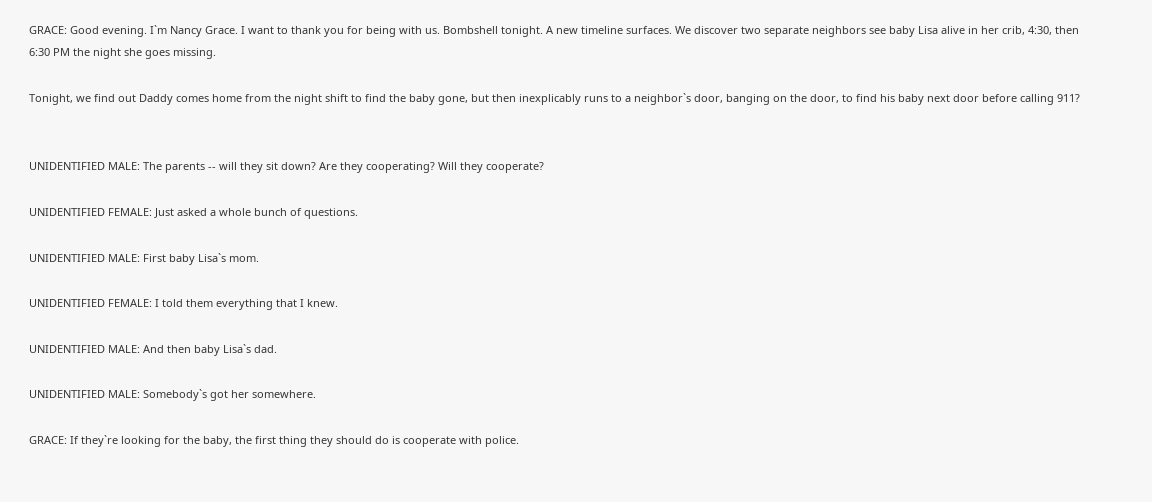GRACE: Good evening. I`m Nancy Grace. I want to thank you for being with us. Bombshell tonight. A new timeline surfaces. We discover two separate neighbors see baby Lisa alive in her crib, 4:30, then 6:30 PM the night she goes missing.

Tonight, we find out Daddy comes home from the night shift to find the baby gone, but then inexplicably runs to a neighbor`s door, banging on the door, to find his baby next door before calling 911?


UNIDENTIFIED MALE: The parents -- will they sit down? Are they cooperating? Will they cooperate?

UNIDENTIFIED FEMALE: Just asked a whole bunch of questions.

UNIDENTIFIED MALE: First baby Lisa`s mom.

UNIDENTIFIED FEMALE: I told them everything that I knew.

UNIDENTIFIED MALE: And then baby Lisa`s dad.

UNIDENTIFIED MALE: Somebody`s got her somewhere.

GRACE: If they`re looking for the baby, the first thing they should do is cooperate with police.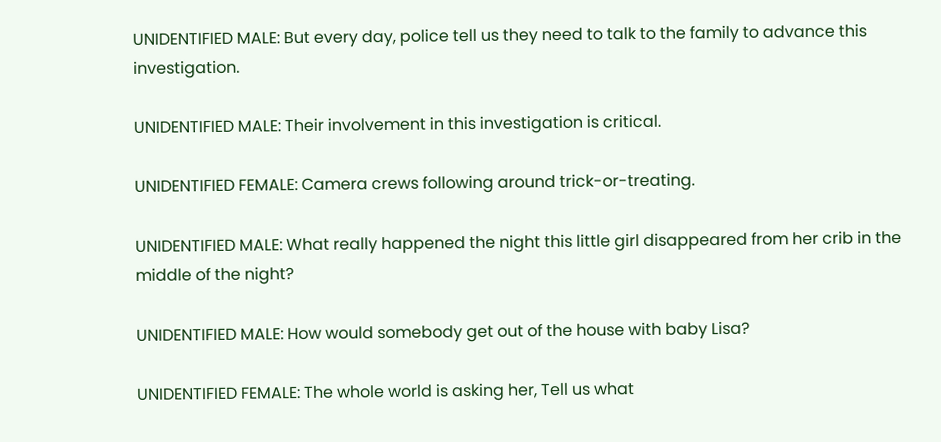UNIDENTIFIED MALE: But every day, police tell us they need to talk to the family to advance this investigation.

UNIDENTIFIED MALE: Their involvement in this investigation is critical.

UNIDENTIFIED FEMALE: Camera crews following around trick-or-treating.

UNIDENTIFIED MALE: What really happened the night this little girl disappeared from her crib in the middle of the night?

UNIDENTIFIED MALE: How would somebody get out of the house with baby Lisa?

UNIDENTIFIED FEMALE: The whole world is asking her, Tell us what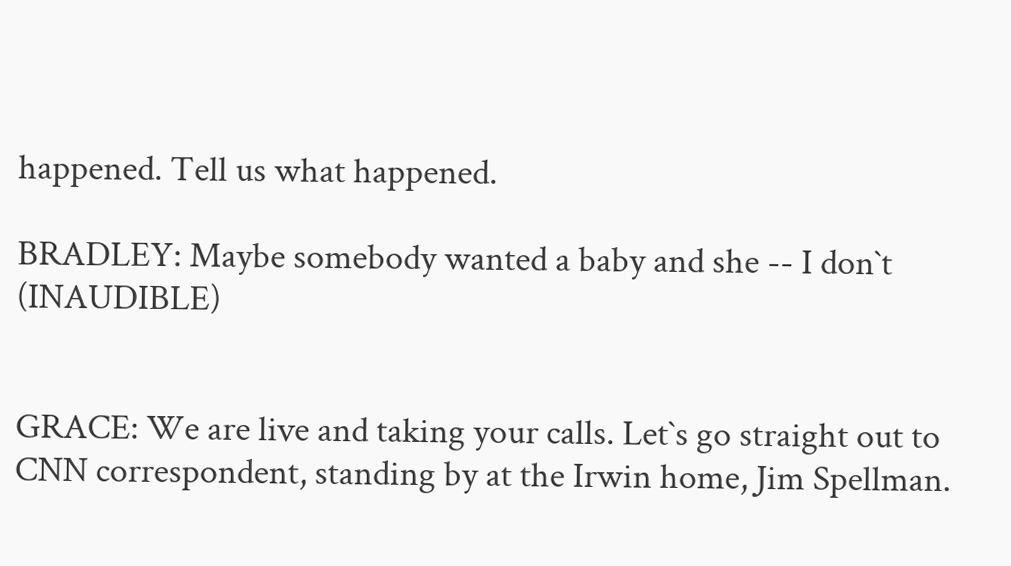happened. Tell us what happened.

BRADLEY: Maybe somebody wanted a baby and she -- I don`t (INAUDIBLE)


GRACE: We are live and taking your calls. Let`s go straight out to CNN correspondent, standing by at the Irwin home, Jim Spellman.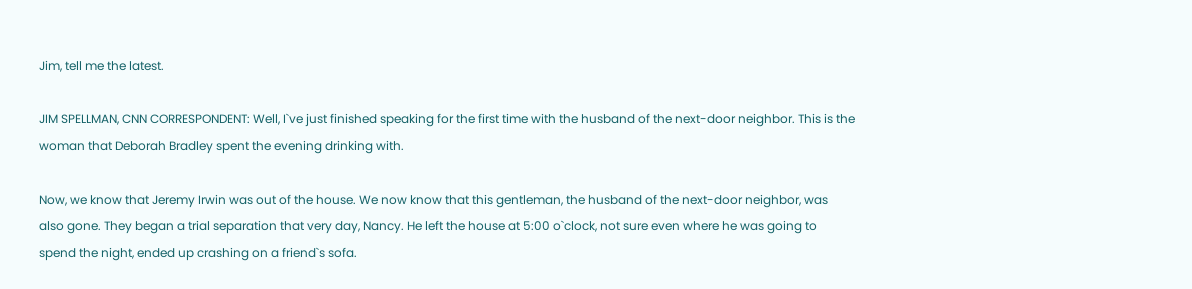Jim, tell me the latest.

JIM SPELLMAN, CNN CORRESPONDENT: Well, I`ve just finished speaking for the first time with the husband of the next-door neighbor. This is the woman that Deborah Bradley spent the evening drinking with.

Now, we know that Jeremy Irwin was out of the house. We now know that this gentleman, the husband of the next-door neighbor, was also gone. They began a trial separation that very day, Nancy. He left the house at 5:00 o`clock, not sure even where he was going to spend the night, ended up crashing on a friend`s sofa.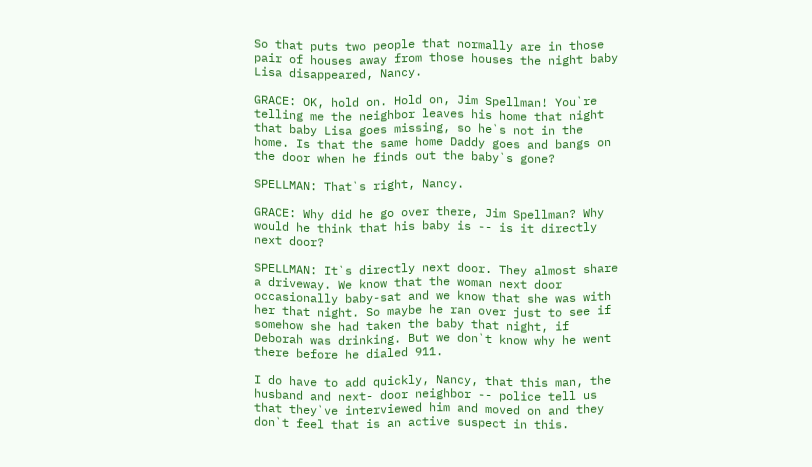So that puts two people that normally are in those pair of houses away from those houses the night baby Lisa disappeared, Nancy.

GRACE: OK, hold on. Hold on, Jim Spellman! You`re telling me the neighbor leaves his home that night that baby Lisa goes missing, so he`s not in the home. Is that the same home Daddy goes and bangs on the door when he finds out the baby`s gone?

SPELLMAN: That`s right, Nancy.

GRACE: Why did he go over there, Jim Spellman? Why would he think that his baby is -- is it directly next door?

SPELLMAN: It`s directly next door. They almost share a driveway. We know that the woman next door occasionally baby-sat and we know that she was with her that night. So maybe he ran over just to see if somehow she had taken the baby that night, if Deborah was drinking. But we don`t know why he went there before he dialed 911.

I do have to add quickly, Nancy, that this man, the husband and next- door neighbor -- police tell us that they`ve interviewed him and moved on and they don`t feel that is an active suspect in this.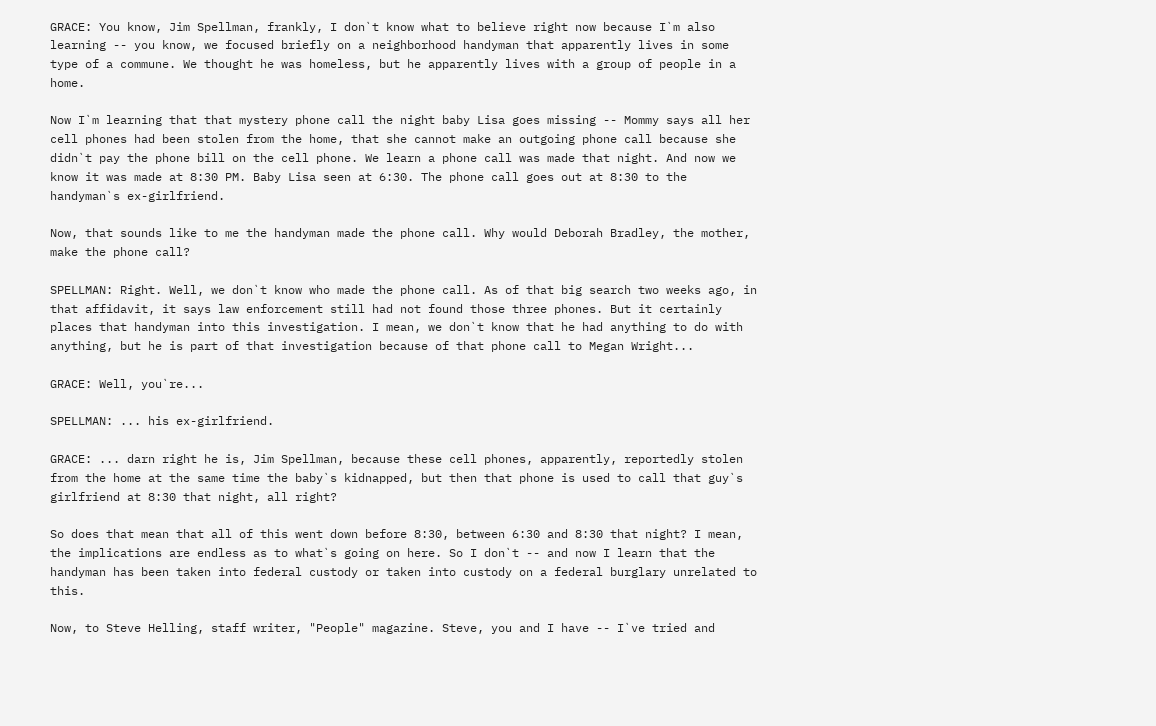GRACE: You know, Jim Spellman, frankly, I don`t know what to believe right now because I`m also learning -- you know, we focused briefly on a neighborhood handyman that apparently lives in some type of a commune. We thought he was homeless, but he apparently lives with a group of people in a home.

Now I`m learning that that mystery phone call the night baby Lisa goes missing -- Mommy says all her cell phones had been stolen from the home, that she cannot make an outgoing phone call because she didn`t pay the phone bill on the cell phone. We learn a phone call was made that night. And now we know it was made at 8:30 PM. Baby Lisa seen at 6:30. The phone call goes out at 8:30 to the handyman`s ex-girlfriend.

Now, that sounds like to me the handyman made the phone call. Why would Deborah Bradley, the mother, make the phone call?

SPELLMAN: Right. Well, we don`t know who made the phone call. As of that big search two weeks ago, in that affidavit, it says law enforcement still had not found those three phones. But it certainly places that handyman into this investigation. I mean, we don`t know that he had anything to do with anything, but he is part of that investigation because of that phone call to Megan Wright...

GRACE: Well, you`re...

SPELLMAN: ... his ex-girlfriend.

GRACE: ... darn right he is, Jim Spellman, because these cell phones, apparently, reportedly stolen from the home at the same time the baby`s kidnapped, but then that phone is used to call that guy`s girlfriend at 8:30 that night, all right?

So does that mean that all of this went down before 8:30, between 6:30 and 8:30 that night? I mean, the implications are endless as to what`s going on here. So I don`t -- and now I learn that the handyman has been taken into federal custody or taken into custody on a federal burglary unrelated to this.

Now, to Steve Helling, staff writer, "People" magazine. Steve, you and I have -- I`ve tried and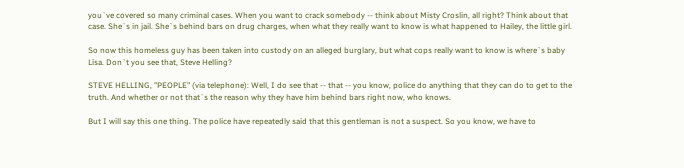you`ve covered so many criminal cases. When you want to crack somebody -- think about Misty Croslin, all right? Think about that case. She`s in jail. She`s behind bars on drug charges, when what they really want to know is what happened to Hailey, the little girl.

So now this homeless guy has been taken into custody on an alleged burglary, but what cops really want to know is where`s baby Lisa. Don`t you see that, Steve Helling?

STEVE HELLING, "PEOPLE" (via telephone): Well, I do see that -- that -- you know, police do anything that they can do to get to the truth. And whether or not that`s the reason why they have him behind bars right now, who knows.

But I will say this one thing. The police have repeatedly said that this gentleman is not a suspect. So you know, we have to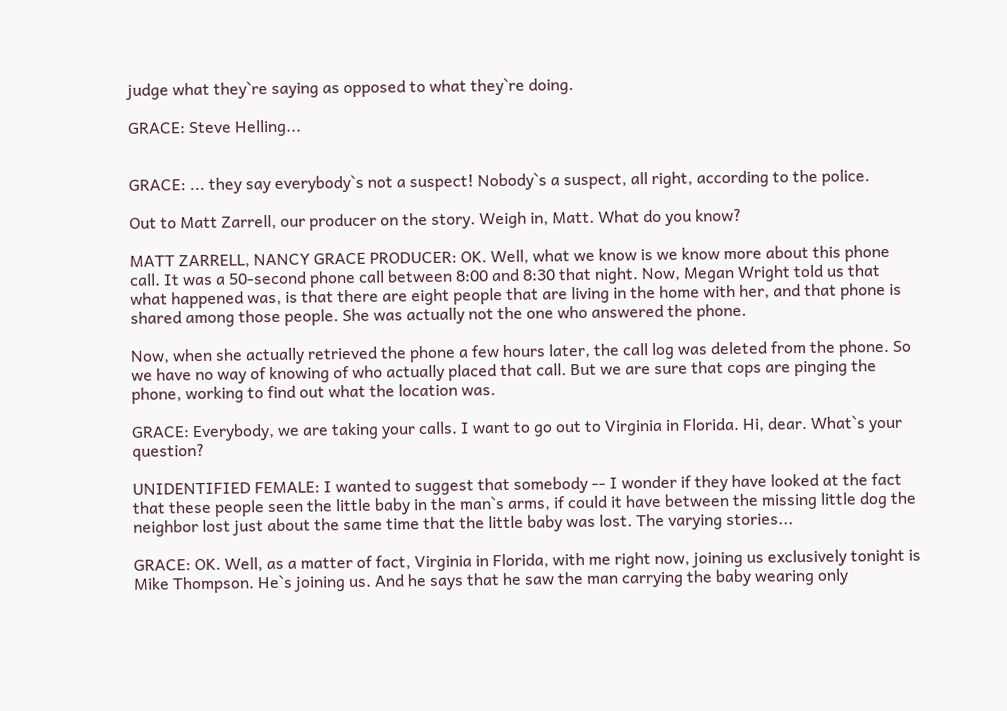judge what they`re saying as opposed to what they`re doing.

GRACE: Steve Helling...


GRACE: ... they say everybody`s not a suspect! Nobody`s a suspect, all right, according to the police.

Out to Matt Zarrell, our producer on the story. Weigh in, Matt. What do you know?

MATT ZARRELL, NANCY GRACE PRODUCER: OK. Well, what we know is we know more about this phone call. It was a 50-second phone call between 8:00 and 8:30 that night. Now, Megan Wright told us that what happened was, is that there are eight people that are living in the home with her, and that phone is shared among those people. She was actually not the one who answered the phone.

Now, when she actually retrieved the phone a few hours later, the call log was deleted from the phone. So we have no way of knowing of who actually placed that call. But we are sure that cops are pinging the phone, working to find out what the location was.

GRACE: Everybody, we are taking your calls. I want to go out to Virginia in Florida. Hi, dear. What`s your question?

UNIDENTIFIED FEMALE: I wanted to suggest that somebody -- I wonder if they have looked at the fact that these people seen the little baby in the man`s arms, if could it have between the missing little dog the neighbor lost just about the same time that the little baby was lost. The varying stories...

GRACE: OK. Well, as a matter of fact, Virginia in Florida, with me right now, joining us exclusively tonight is Mike Thompson. He`s joining us. And he says that he saw the man carrying the baby wearing only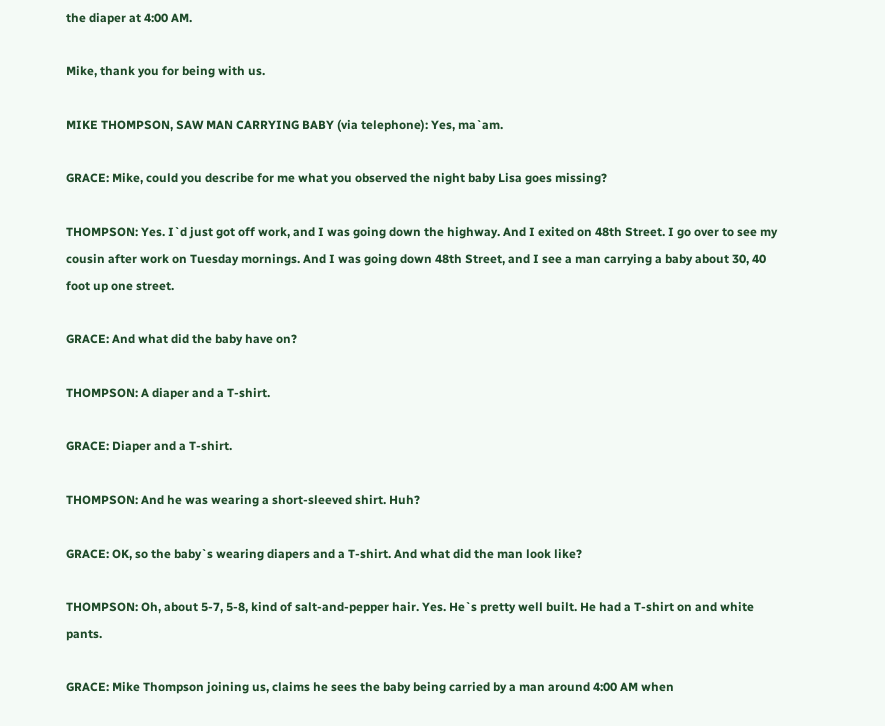the diaper at 4:00 AM.

Mike, thank you for being with us.

MIKE THOMPSON, SAW MAN CARRYING BABY (via telephone): Yes, ma`am.

GRACE: Mike, could you describe for me what you observed the night baby Lisa goes missing?

THOMPSON: Yes. I`d just got off work, and I was going down the highway. And I exited on 48th Street. I go over to see my cousin after work on Tuesday mornings. And I was going down 48th Street, and I see a man carrying a baby about 30, 40 foot up one street.

GRACE: And what did the baby have on?

THOMPSON: A diaper and a T-shirt.

GRACE: Diaper and a T-shirt.

THOMPSON: And he was wearing a short-sleeved shirt. Huh?

GRACE: OK, so the baby`s wearing diapers and a T-shirt. And what did the man look like?

THOMPSON: Oh, about 5-7, 5-8, kind of salt-and-pepper hair. Yes. He`s pretty well built. He had a T-shirt on and white pants.

GRACE: Mike Thompson joining us, claims he sees the baby being carried by a man around 4:00 AM when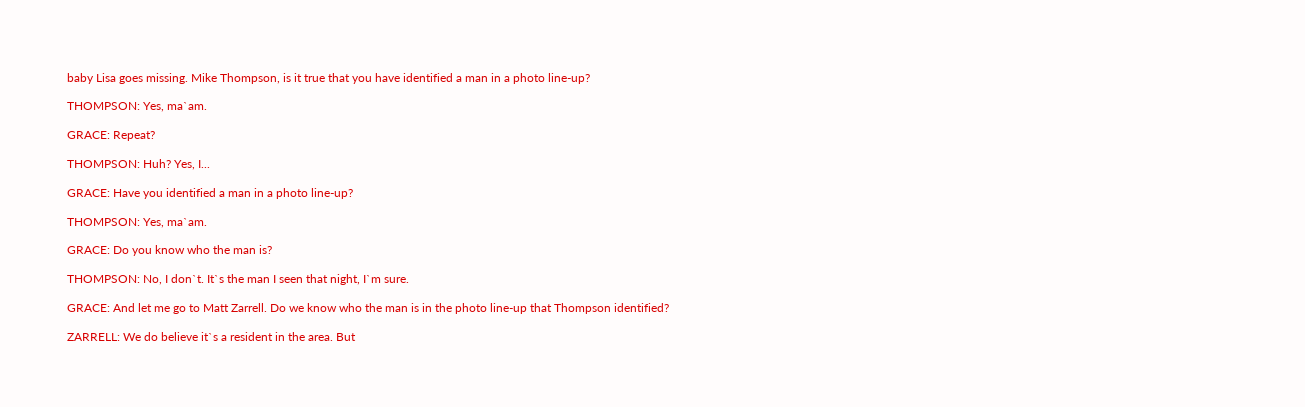baby Lisa goes missing. Mike Thompson, is it true that you have identified a man in a photo line-up?

THOMPSON: Yes, ma`am.

GRACE: Repeat?

THOMPSON: Huh? Yes, I...

GRACE: Have you identified a man in a photo line-up?

THOMPSON: Yes, ma`am.

GRACE: Do you know who the man is?

THOMPSON: No, I don`t. It`s the man I seen that night, I`m sure.

GRACE: And let me go to Matt Zarrell. Do we know who the man is in the photo line-up that Thompson identified?

ZARRELL: We do believe it`s a resident in the area. But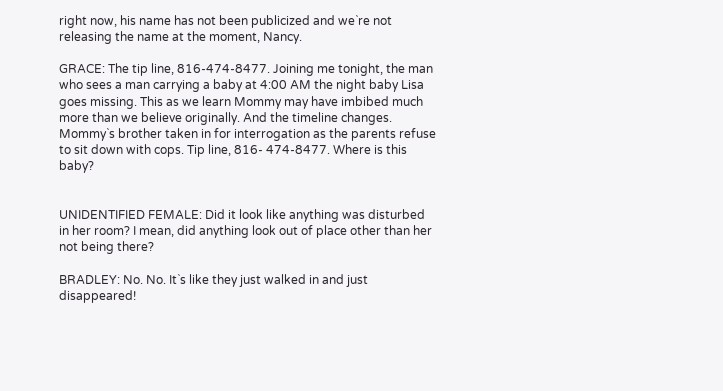right now, his name has not been publicized and we`re not releasing the name at the moment, Nancy.

GRACE: The tip line, 816-474-8477. Joining me tonight, the man who sees a man carrying a baby at 4:00 AM the night baby Lisa goes missing. This as we learn Mommy may have imbibed much more than we believe originally. And the timeline changes. Mommy`s brother taken in for interrogation as the parents refuse to sit down with cops. Tip line, 816- 474-8477. Where is this baby?


UNIDENTIFIED FEMALE: Did it look like anything was disturbed in her room? I mean, did anything look out of place other than her not being there?

BRADLEY: No. No. It`s like they just walked in and just disappeared!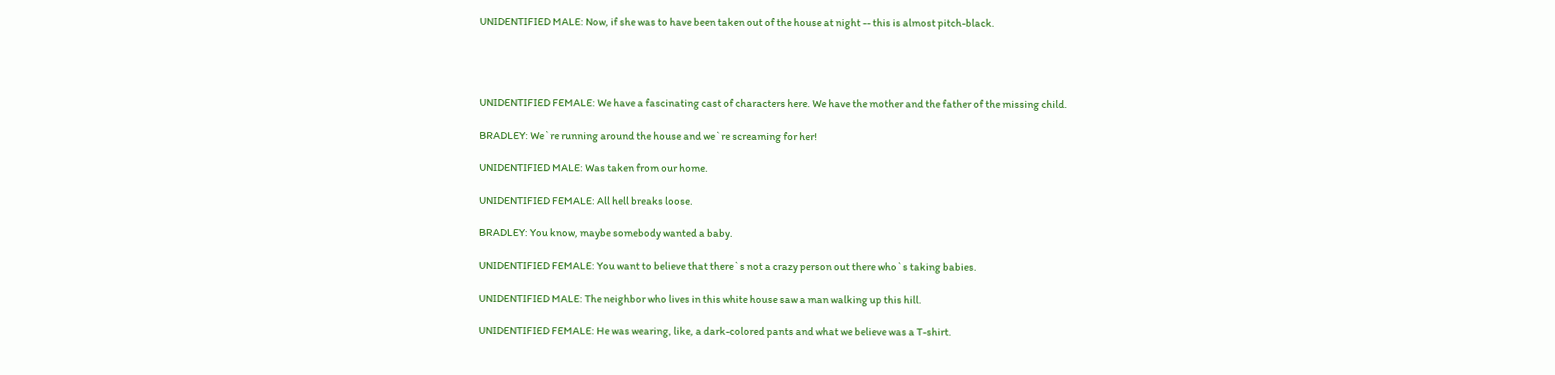UNIDENTIFIED MALE: Now, if she was to have been taken out of the house at night -- this is almost pitch-black.




UNIDENTIFIED FEMALE: We have a fascinating cast of characters here. We have the mother and the father of the missing child.

BRADLEY: We`re running around the house and we`re screaming for her!

UNIDENTIFIED MALE: Was taken from our home.

UNIDENTIFIED FEMALE: All hell breaks loose.

BRADLEY: You know, maybe somebody wanted a baby.

UNIDENTIFIED FEMALE: You want to believe that there`s not a crazy person out there who`s taking babies.

UNIDENTIFIED MALE: The neighbor who lives in this white house saw a man walking up this hill.

UNIDENTIFIED FEMALE: He was wearing, like, a dark-colored pants and what we believe was a T-shirt.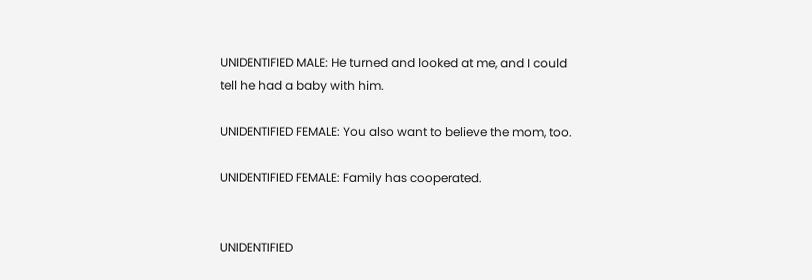UNIDENTIFIED MALE: He turned and looked at me, and I could tell he had a baby with him.

UNIDENTIFIED FEMALE: You also want to believe the mom, too.

UNIDENTIFIED FEMALE: Family has cooperated.


UNIDENTIFIED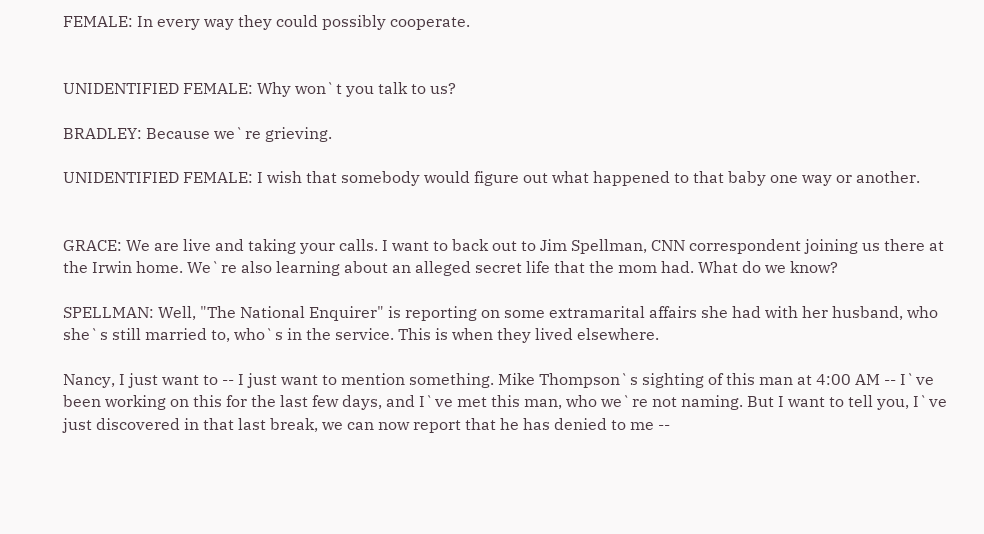FEMALE: In every way they could possibly cooperate.


UNIDENTIFIED FEMALE: Why won`t you talk to us?

BRADLEY: Because we`re grieving.

UNIDENTIFIED FEMALE: I wish that somebody would figure out what happened to that baby one way or another.


GRACE: We are live and taking your calls. I want to back out to Jim Spellman, CNN correspondent joining us there at the Irwin home. We`re also learning about an alleged secret life that the mom had. What do we know?

SPELLMAN: Well, "The National Enquirer" is reporting on some extramarital affairs she had with her husband, who she`s still married to, who`s in the service. This is when they lived elsewhere.

Nancy, I just want to -- I just want to mention something. Mike Thompson`s sighting of this man at 4:00 AM -- I`ve been working on this for the last few days, and I`ve met this man, who we`re not naming. But I want to tell you, I`ve just discovered in that last break, we can now report that he has denied to me --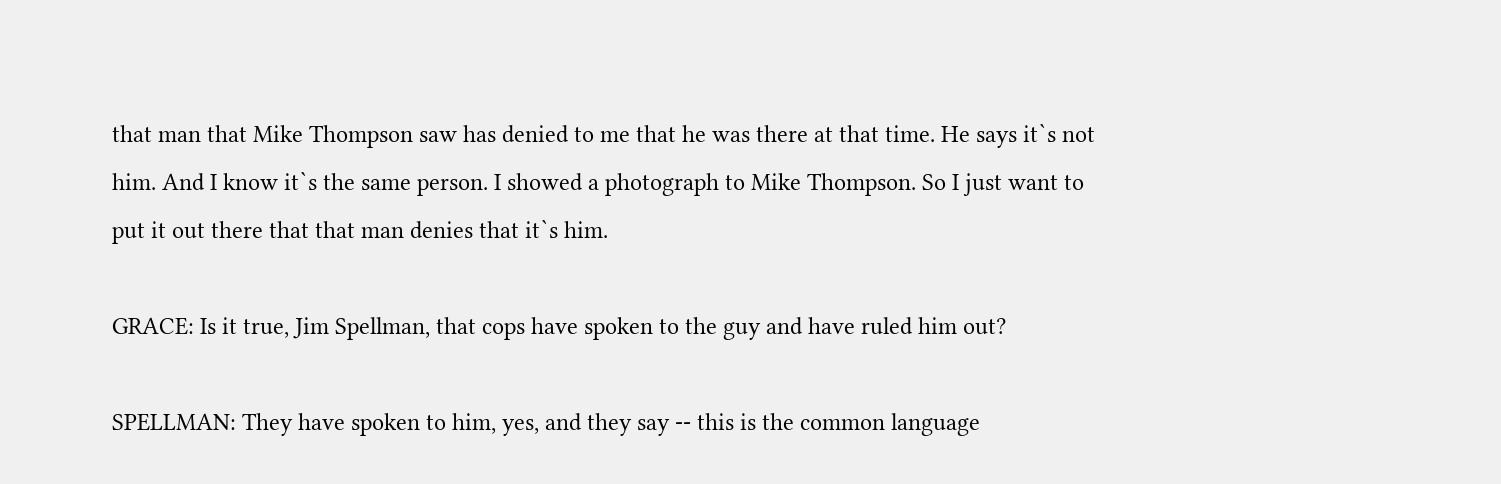that man that Mike Thompson saw has denied to me that he was there at that time. He says it`s not him. And I know it`s the same person. I showed a photograph to Mike Thompson. So I just want to put it out there that that man denies that it`s him.

GRACE: Is it true, Jim Spellman, that cops have spoken to the guy and have ruled him out?

SPELLMAN: They have spoken to him, yes, and they say -- this is the common language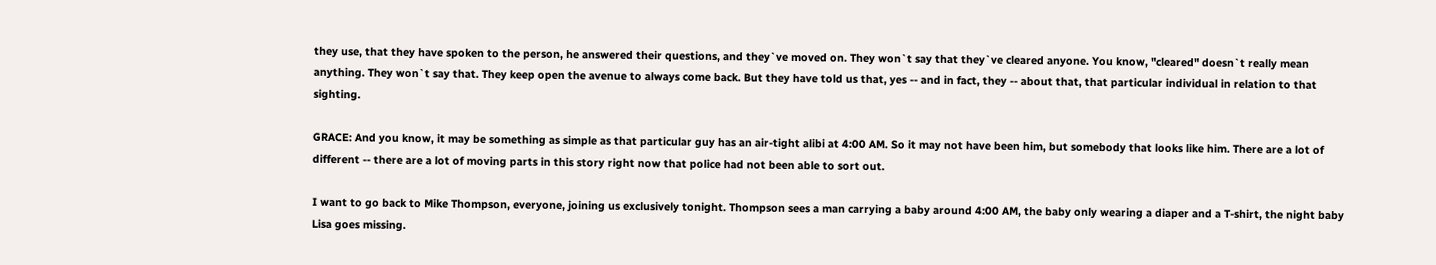they use, that they have spoken to the person, he answered their questions, and they`ve moved on. They won`t say that they`ve cleared anyone. You know, "cleared" doesn`t really mean anything. They won`t say that. They keep open the avenue to always come back. But they have told us that, yes -- and in fact, they -- about that, that particular individual in relation to that sighting.

GRACE: And you know, it may be something as simple as that particular guy has an air-tight alibi at 4:00 AM. So it may not have been him, but somebody that looks like him. There are a lot of different -- there are a lot of moving parts in this story right now that police had not been able to sort out.

I want to go back to Mike Thompson, everyone, joining us exclusively tonight. Thompson sees a man carrying a baby around 4:00 AM, the baby only wearing a diaper and a T-shirt, the night baby Lisa goes missing.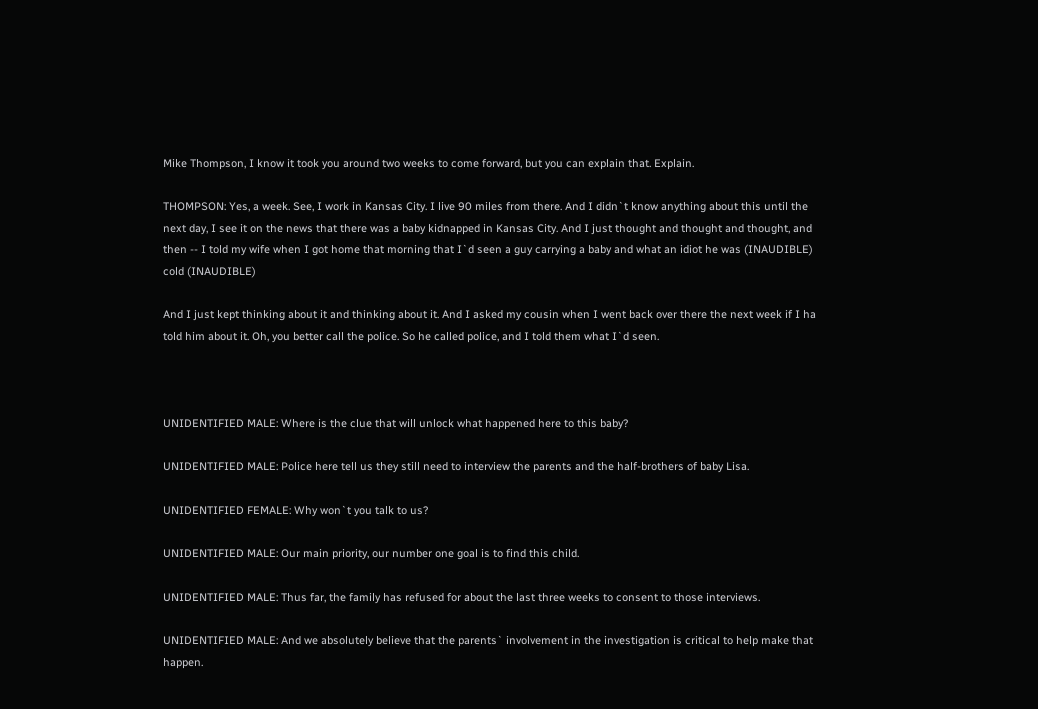Mike Thompson, I know it took you around two weeks to come forward, but you can explain that. Explain.

THOMPSON: Yes, a week. See, I work in Kansas City. I live 90 miles from there. And I didn`t know anything about this until the next day, I see it on the news that there was a baby kidnapped in Kansas City. And I just thought and thought and thought, and then -- I told my wife when I got home that morning that I`d seen a guy carrying a baby and what an idiot he was (INAUDIBLE) cold (INAUDIBLE)

And I just kept thinking about it and thinking about it. And I asked my cousin when I went back over there the next week if I ha told him about it. Oh, you better call the police. So he called police, and I told them what I`d seen.



UNIDENTIFIED MALE: Where is the clue that will unlock what happened here to this baby?

UNIDENTIFIED MALE: Police here tell us they still need to interview the parents and the half-brothers of baby Lisa.

UNIDENTIFIED FEMALE: Why won`t you talk to us?

UNIDENTIFIED MALE: Our main priority, our number one goal is to find this child.

UNIDENTIFIED MALE: Thus far, the family has refused for about the last three weeks to consent to those interviews.

UNIDENTIFIED MALE: And we absolutely believe that the parents` involvement in the investigation is critical to help make that happen.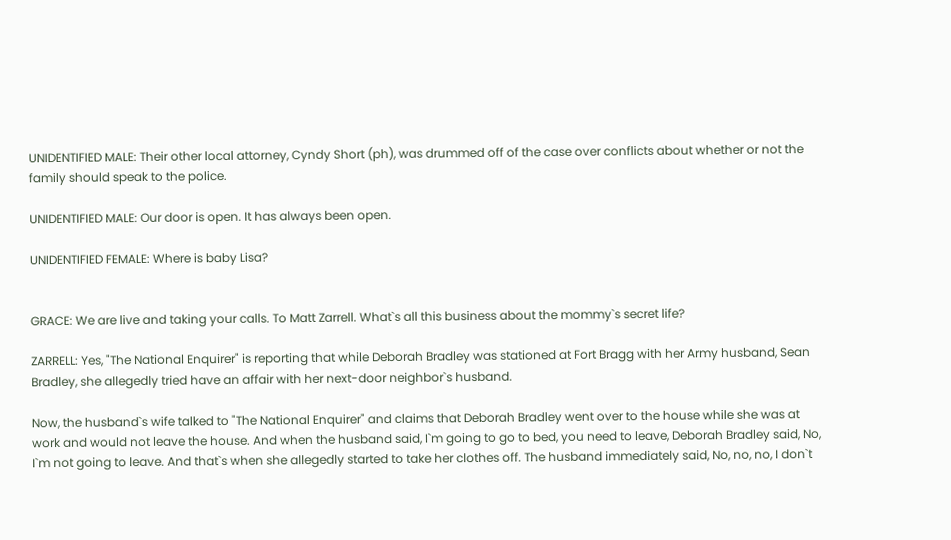UNIDENTIFIED MALE: Their other local attorney, Cyndy Short (ph), was drummed off of the case over conflicts about whether or not the family should speak to the police.

UNIDENTIFIED MALE: Our door is open. It has always been open.

UNIDENTIFIED FEMALE: Where is baby Lisa?


GRACE: We are live and taking your calls. To Matt Zarrell. What`s all this business about the mommy`s secret life?

ZARRELL: Yes, "The National Enquirer" is reporting that while Deborah Bradley was stationed at Fort Bragg with her Army husband, Sean Bradley, she allegedly tried have an affair with her next-door neighbor`s husband.

Now, the husband`s wife talked to "The National Enquirer" and claims that Deborah Bradley went over to the house while she was at work and would not leave the house. And when the husband said, I`m going to go to bed, you need to leave, Deborah Bradley said, No, I`m not going to leave. And that`s when she allegedly started to take her clothes off. The husband immediately said, No, no, no, I don`t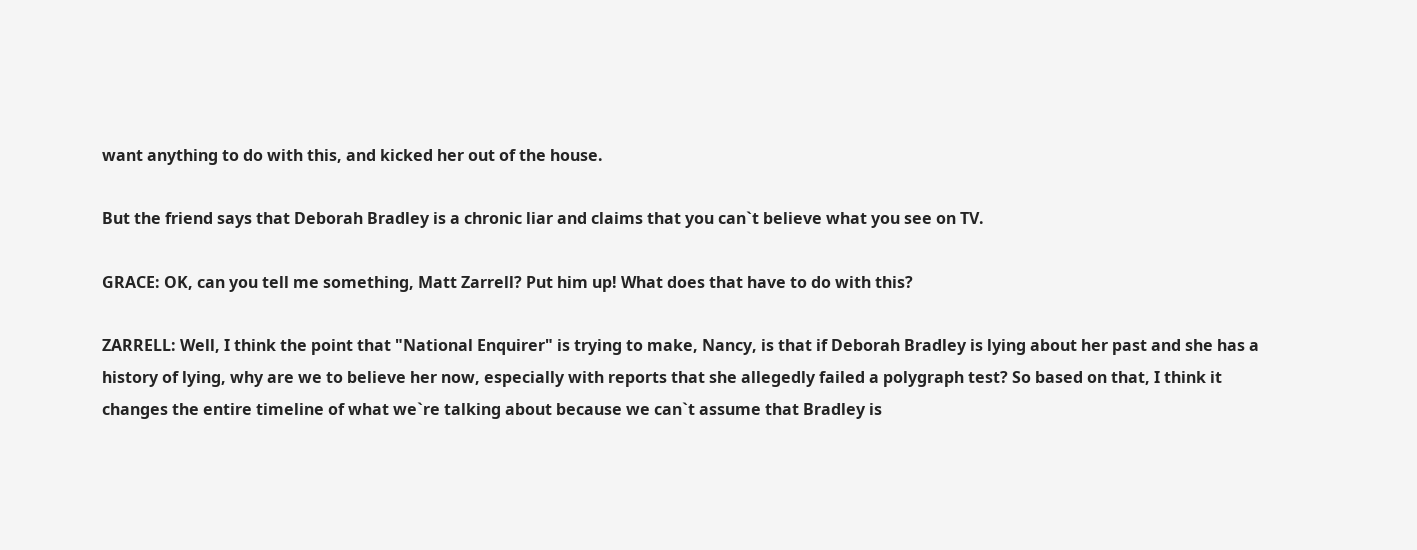want anything to do with this, and kicked her out of the house.

But the friend says that Deborah Bradley is a chronic liar and claims that you can`t believe what you see on TV.

GRACE: OK, can you tell me something, Matt Zarrell? Put him up! What does that have to do with this?

ZARRELL: Well, I think the point that "National Enquirer" is trying to make, Nancy, is that if Deborah Bradley is lying about her past and she has a history of lying, why are we to believe her now, especially with reports that she allegedly failed a polygraph test? So based on that, I think it changes the entire timeline of what we`re talking about because we can`t assume that Bradley is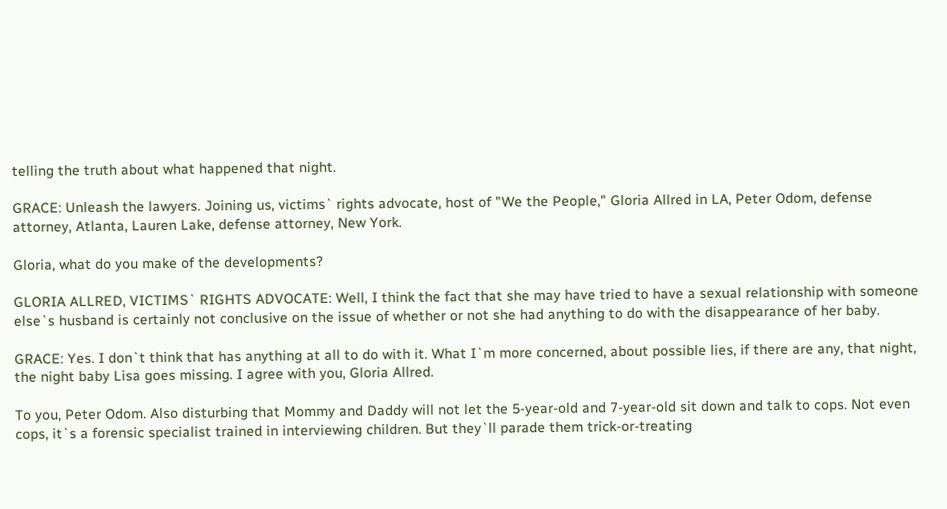telling the truth about what happened that night.

GRACE: Unleash the lawyers. Joining us, victims` rights advocate, host of "We the People," Gloria Allred in LA, Peter Odom, defense attorney, Atlanta, Lauren Lake, defense attorney, New York.

Gloria, what do you make of the developments?

GLORIA ALLRED, VICTIMS` RIGHTS ADVOCATE: Well, I think the fact that she may have tried to have a sexual relationship with someone else`s husband is certainly not conclusive on the issue of whether or not she had anything to do with the disappearance of her baby.

GRACE: Yes. I don`t think that has anything at all to do with it. What I`m more concerned, about possible lies, if there are any, that night, the night baby Lisa goes missing. I agree with you, Gloria Allred.

To you, Peter Odom. Also disturbing that Mommy and Daddy will not let the 5-year-old and 7-year-old sit down and talk to cops. Not even cops, it`s a forensic specialist trained in interviewing children. But they`ll parade them trick-or-treating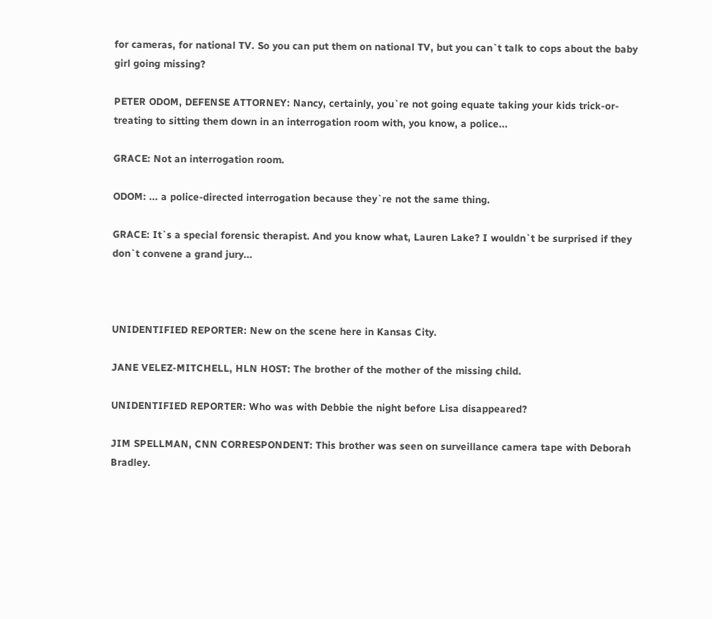for cameras, for national TV. So you can put them on national TV, but you can`t talk to cops about the baby girl going missing?

PETER ODOM, DEFENSE ATTORNEY: Nancy, certainly, you`re not going equate taking your kids trick-or-treating to sitting them down in an interrogation room with, you know, a police...

GRACE: Not an interrogation room.

ODOM: ... a police-directed interrogation because they`re not the same thing.

GRACE: It`s a special forensic therapist. And you know what, Lauren Lake? I wouldn`t be surprised if they don`t convene a grand jury...



UNIDENTIFIED REPORTER: New on the scene here in Kansas City.

JANE VELEZ-MITCHELL, HLN HOST: The brother of the mother of the missing child.

UNIDENTIFIED REPORTER: Who was with Debbie the night before Lisa disappeared?

JIM SPELLMAN, CNN CORRESPONDENT: This brother was seen on surveillance camera tape with Deborah Bradley.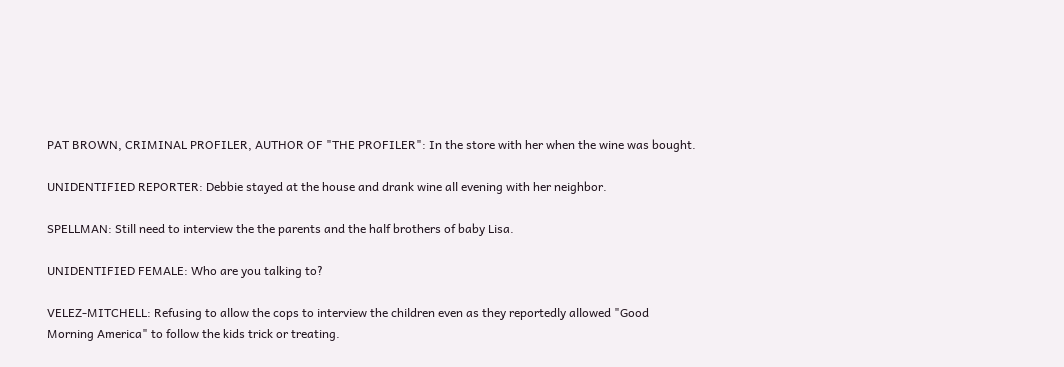PAT BROWN, CRIMINAL PROFILER, AUTHOR OF "THE PROFILER": In the store with her when the wine was bought.

UNIDENTIFIED REPORTER: Debbie stayed at the house and drank wine all evening with her neighbor.

SPELLMAN: Still need to interview the the parents and the half brothers of baby Lisa.

UNIDENTIFIED FEMALE: Who are you talking to?

VELEZ-MITCHELL: Refusing to allow the cops to interview the children even as they reportedly allowed "Good Morning America" to follow the kids trick or treating.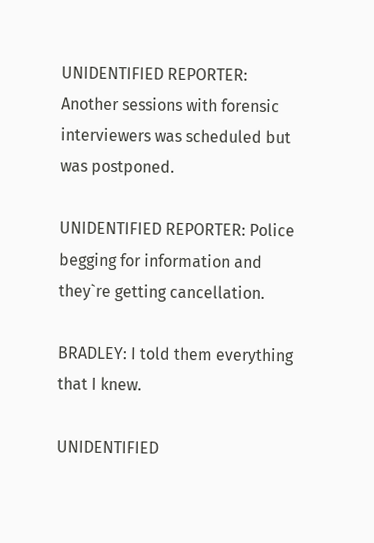UNIDENTIFIED REPORTER: Another sessions with forensic interviewers was scheduled but was postponed.

UNIDENTIFIED REPORTER: Police begging for information and they`re getting cancellation.

BRADLEY: I told them everything that I knew.

UNIDENTIFIED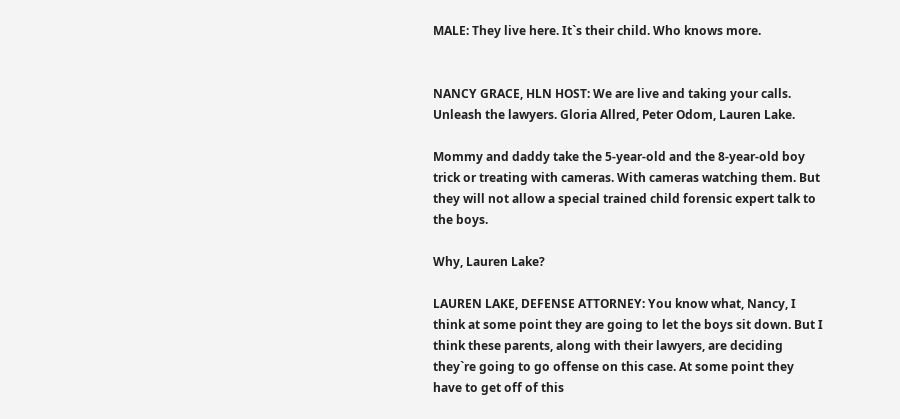MALE: They live here. It`s their child. Who knows more.


NANCY GRACE, HLN HOST: We are live and taking your calls. Unleash the lawyers. Gloria Allred, Peter Odom, Lauren Lake.

Mommy and daddy take the 5-year-old and the 8-year-old boy trick or treating with cameras. With cameras watching them. But they will not allow a special trained child forensic expert talk to the boys.

Why, Lauren Lake?

LAUREN LAKE, DEFENSE ATTORNEY: You know what, Nancy, I think at some point they are going to let the boys sit down. But I think these parents, along with their lawyers, are deciding they`re going to go offense on this case. At some point they have to get off of this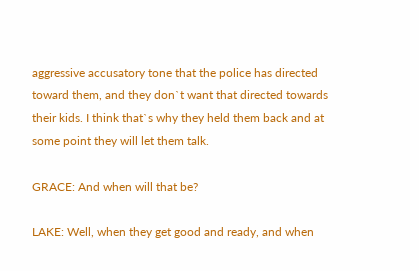aggressive accusatory tone that the police has directed toward them, and they don`t want that directed towards their kids. I think that`s why they held them back and at some point they will let them talk.

GRACE: And when will that be?

LAKE: Well, when they get good and ready, and when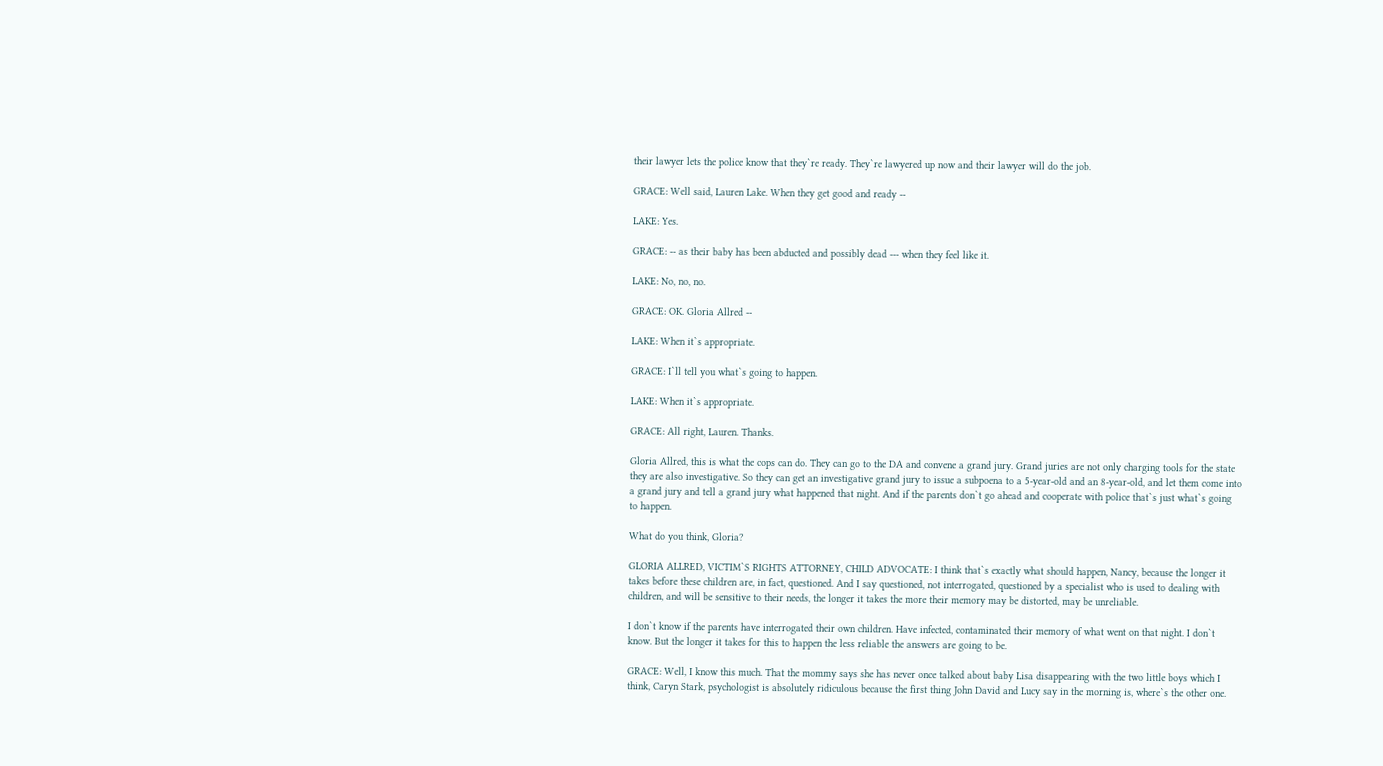their lawyer lets the police know that they`re ready. They`re lawyered up now and their lawyer will do the job.

GRACE: Well said, Lauren Lake. When they get good and ready --

LAKE: Yes.

GRACE: -- as their baby has been abducted and possibly dead --- when they feel like it.

LAKE: No, no, no.

GRACE: OK. Gloria Allred --

LAKE: When it`s appropriate.

GRACE: I`ll tell you what`s going to happen.

LAKE: When it`s appropriate.

GRACE: All right, Lauren. Thanks.

Gloria Allred, this is what the cops can do. They can go to the DA and convene a grand jury. Grand juries are not only charging tools for the state they are also investigative. So they can get an investigative grand jury to issue a subpoena to a 5-year-old and an 8-year-old, and let them come into a grand jury and tell a grand jury what happened that night. And if the parents don`t go ahead and cooperate with police that`s just what`s going to happen.

What do you think, Gloria?

GLORIA ALLRED, VICTIM`S RIGHTS ATTORNEY, CHILD ADVOCATE: I think that`s exactly what should happen, Nancy, because the longer it takes before these children are, in fact, questioned. And I say questioned, not interrogated, questioned by a specialist who is used to dealing with children, and will be sensitive to their needs, the longer it takes the more their memory may be distorted, may be unreliable.

I don`t know if the parents have interrogated their own children. Have infected, contaminated their memory of what went on that night. I don`t know. But the longer it takes for this to happen the less reliable the answers are going to be.

GRACE: Well, I know this much. That the mommy says she has never once talked about baby Lisa disappearing with the two little boys which I think, Caryn Stark, psychologist is absolutely ridiculous because the first thing John David and Lucy say in the morning is, where`s the other one.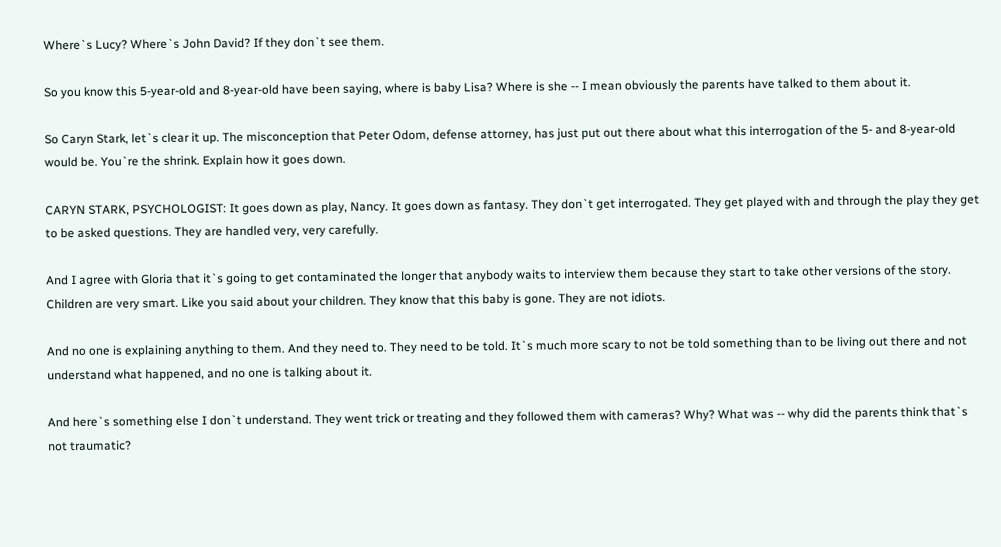Where`s Lucy? Where`s John David? If they don`t see them.

So you know this 5-year-old and 8-year-old have been saying, where is baby Lisa? Where is she -- I mean obviously the parents have talked to them about it.

So Caryn Stark, let`s clear it up. The misconception that Peter Odom, defense attorney, has just put out there about what this interrogation of the 5- and 8-year-old would be. You`re the shrink. Explain how it goes down.

CARYN STARK, PSYCHOLOGIST: It goes down as play, Nancy. It goes down as fantasy. They don`t get interrogated. They get played with and through the play they get to be asked questions. They are handled very, very carefully.

And I agree with Gloria that it`s going to get contaminated the longer that anybody waits to interview them because they start to take other versions of the story. Children are very smart. Like you said about your children. They know that this baby is gone. They are not idiots.

And no one is explaining anything to them. And they need to. They need to be told. It`s much more scary to not be told something than to be living out there and not understand what happened, and no one is talking about it.

And here`s something else I don`t understand. They went trick or treating and they followed them with cameras? Why? What was -- why did the parents think that`s not traumatic?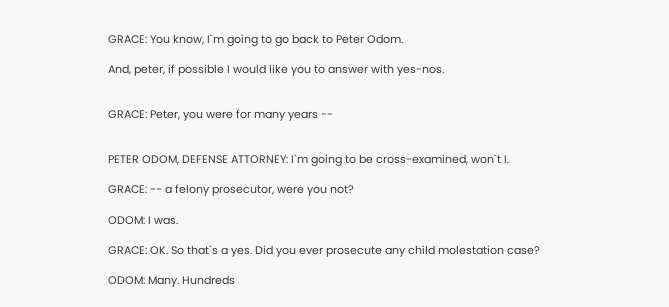GRACE: You know, I`m going to go back to Peter Odom.

And, peter, if possible I would like you to answer with yes-nos.


GRACE: Peter, you were for many years --


PETER ODOM, DEFENSE ATTORNEY: I`m going to be cross-examined, won`t I.

GRACE: -- a felony prosecutor, were you not?

ODOM: I was.

GRACE: OK. So that`s a yes. Did you ever prosecute any child molestation case?

ODOM: Many. Hundreds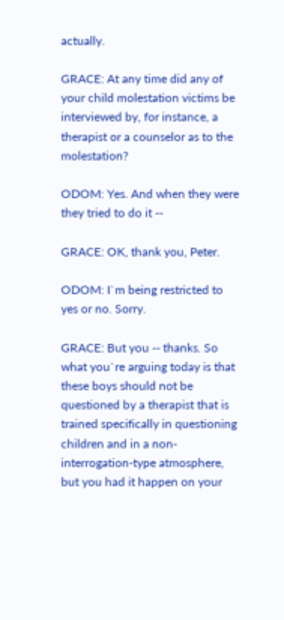actually.

GRACE: At any time did any of your child molestation victims be interviewed by, for instance, a therapist or a counselor as to the molestation?

ODOM: Yes. And when they were they tried to do it --

GRACE: OK, thank you, Peter.

ODOM: I`m being restricted to yes or no. Sorry.

GRACE: But you -- thanks. So what you`re arguing today is that these boys should not be questioned by a therapist that is trained specifically in questioning children and in a non-interrogation-type atmosphere, but you had it happen on your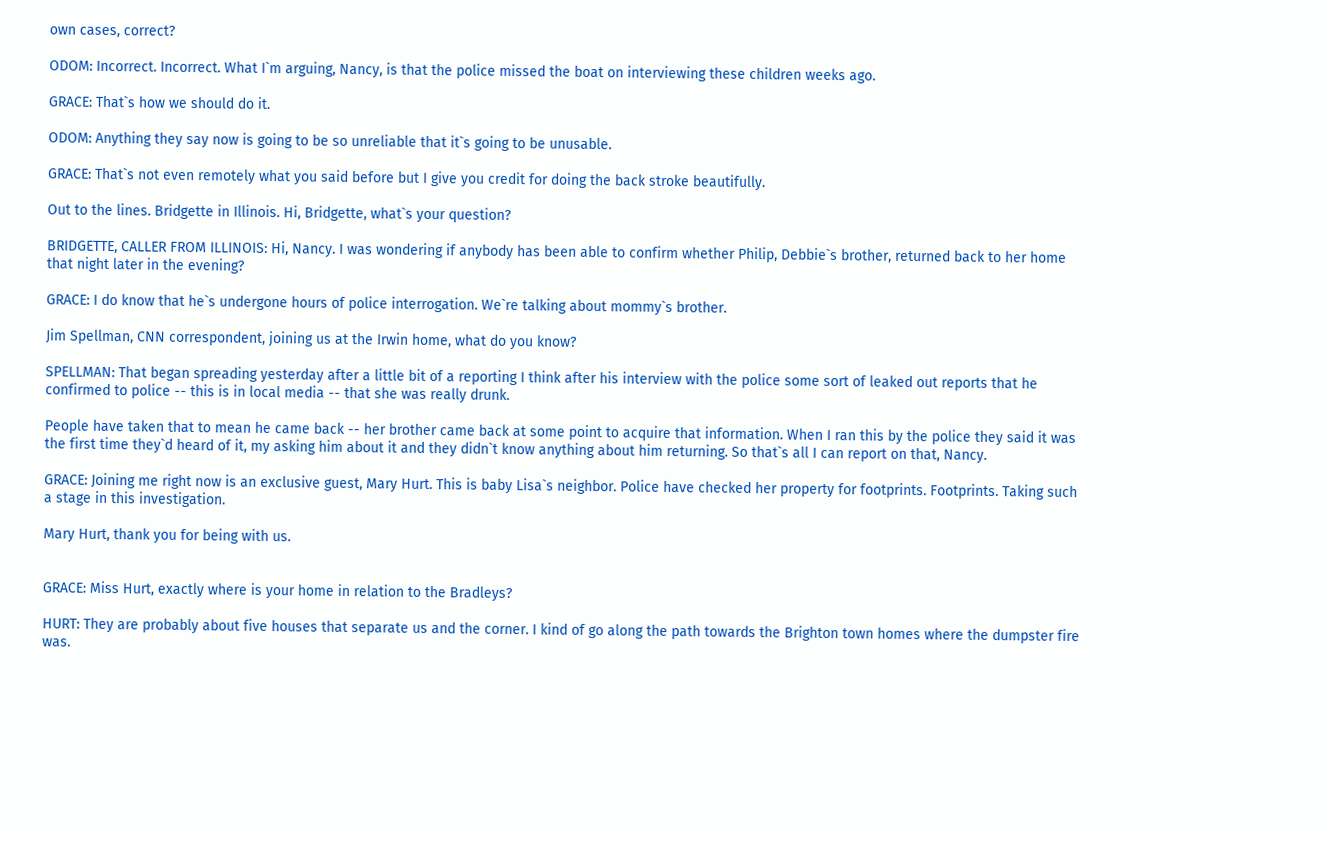own cases, correct?

ODOM: Incorrect. Incorrect. What I`m arguing, Nancy, is that the police missed the boat on interviewing these children weeks ago.

GRACE: That`s how we should do it.

ODOM: Anything they say now is going to be so unreliable that it`s going to be unusable.

GRACE: That`s not even remotely what you said before but I give you credit for doing the back stroke beautifully.

Out to the lines. Bridgette in Illinois. Hi, Bridgette, what`s your question?

BRIDGETTE, CALLER FROM ILLINOIS: Hi, Nancy. I was wondering if anybody has been able to confirm whether Philip, Debbie`s brother, returned back to her home that night later in the evening?

GRACE: I do know that he`s undergone hours of police interrogation. We`re talking about mommy`s brother.

Jim Spellman, CNN correspondent, joining us at the Irwin home, what do you know?

SPELLMAN: That began spreading yesterday after a little bit of a reporting I think after his interview with the police some sort of leaked out reports that he confirmed to police -- this is in local media -- that she was really drunk.

People have taken that to mean he came back -- her brother came back at some point to acquire that information. When I ran this by the police they said it was the first time they`d heard of it, my asking him about it and they didn`t know anything about him returning. So that`s all I can report on that, Nancy.

GRACE: Joining me right now is an exclusive guest, Mary Hurt. This is baby Lisa`s neighbor. Police have checked her property for footprints. Footprints. Taking such a stage in this investigation.

Mary Hurt, thank you for being with us.


GRACE: Miss Hurt, exactly where is your home in relation to the Bradleys?

HURT: They are probably about five houses that separate us and the corner. I kind of go along the path towards the Brighton town homes where the dumpster fire was.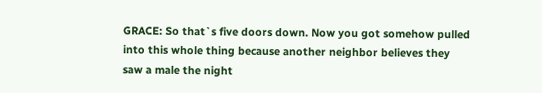GRACE: So that`s five doors down. Now you got somehow pulled into this whole thing because another neighbor believes they saw a male the night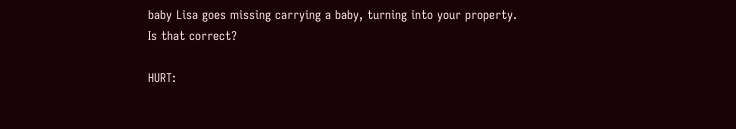baby Lisa goes missing carrying a baby, turning into your property. Is that correct?

HURT: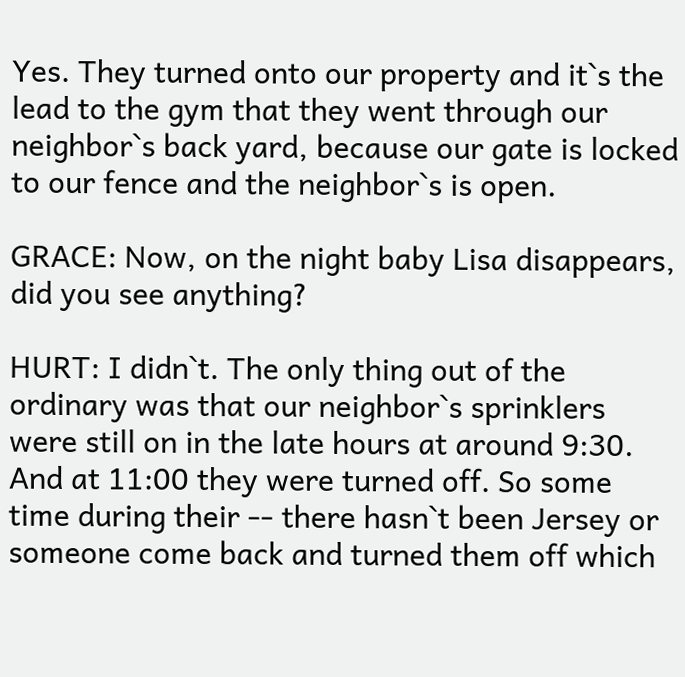Yes. They turned onto our property and it`s the lead to the gym that they went through our neighbor`s back yard, because our gate is locked to our fence and the neighbor`s is open.

GRACE: Now, on the night baby Lisa disappears, did you see anything?

HURT: I didn`t. The only thing out of the ordinary was that our neighbor`s sprinklers were still on in the late hours at around 9:30. And at 11:00 they were turned off. So some time during their -- there hasn`t been Jersey or someone come back and turned them off which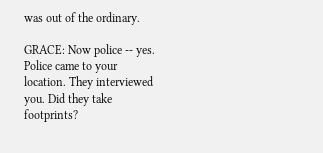was out of the ordinary.

GRACE: Now police -- yes. Police came to your location. They interviewed you. Did they take footprints?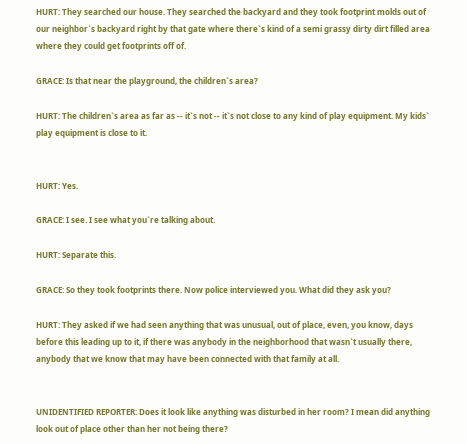HURT: They searched our house. They searched the backyard and they took footprint molds out of our neighbor`s backyard right by that gate where there`s kind of a semi grassy dirty dirt filled area where they could get footprints off of.

GRACE: Is that near the playground, the children`s area?

HURT: The children`s area as far as -- it`s not -- it`s not close to any kind of play equipment. My kids` play equipment is close to it.


HURT: Yes.

GRACE: I see. I see what you`re talking about.

HURT: Separate this.

GRACE: So they took footprints there. Now police interviewed you. What did they ask you?

HURT: They asked if we had seen anything that was unusual, out of place, even, you know, days before this leading up to it, if there was anybody in the neighborhood that wasn`t usually there, anybody that we know that may have been connected with that family at all.


UNIDENTIFIED REPORTER: Does it look like anything was disturbed in her room? I mean did anything look out of place other than her not being there?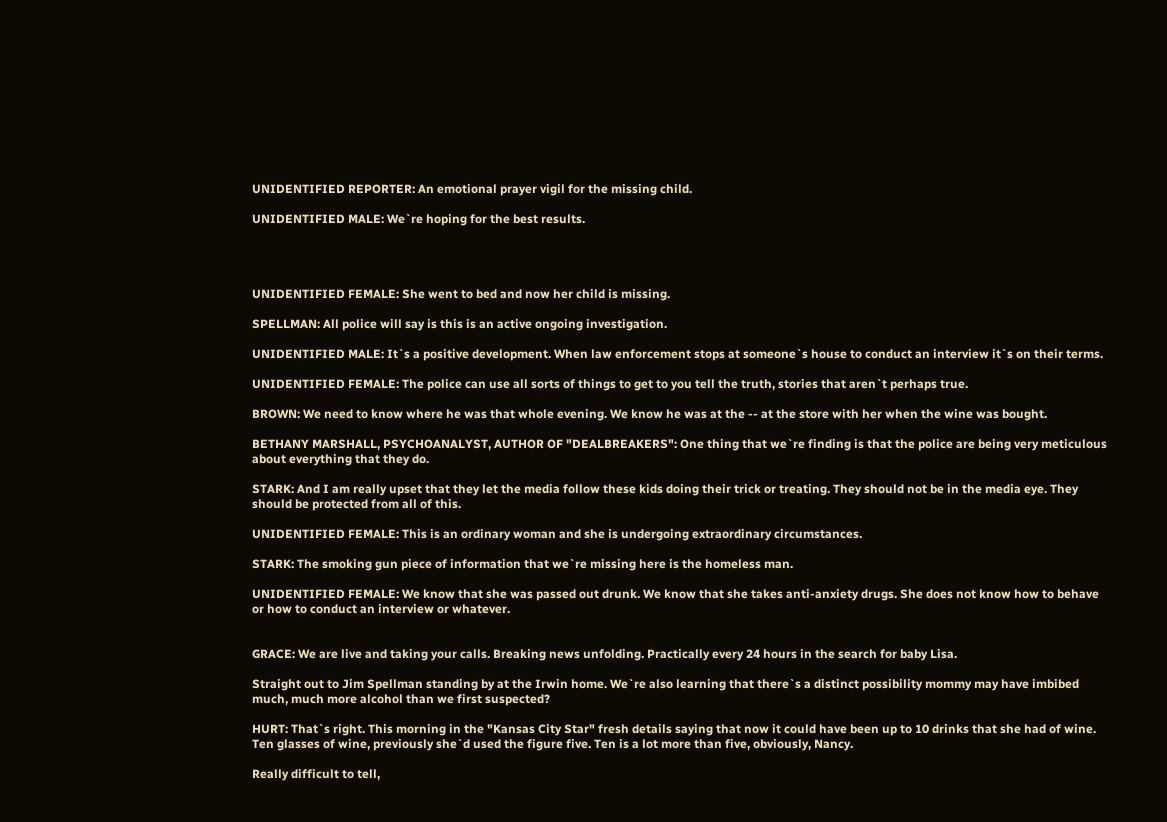UNIDENTIFIED REPORTER: An emotional prayer vigil for the missing child.

UNIDENTIFIED MALE: We`re hoping for the best results.




UNIDENTIFIED FEMALE: She went to bed and now her child is missing.

SPELLMAN: All police will say is this is an active ongoing investigation.

UNIDENTIFIED MALE: It`s a positive development. When law enforcement stops at someone`s house to conduct an interview it`s on their terms.

UNIDENTIFIED FEMALE: The police can use all sorts of things to get to you tell the truth, stories that aren`t perhaps true.

BROWN: We need to know where he was that whole evening. We know he was at the -- at the store with her when the wine was bought.

BETHANY MARSHALL, PSYCHOANALYST, AUTHOR OF "DEALBREAKERS": One thing that we`re finding is that the police are being very meticulous about everything that they do.

STARK: And I am really upset that they let the media follow these kids doing their trick or treating. They should not be in the media eye. They should be protected from all of this.

UNIDENTIFIED FEMALE: This is an ordinary woman and she is undergoing extraordinary circumstances.

STARK: The smoking gun piece of information that we`re missing here is the homeless man.

UNIDENTIFIED FEMALE: We know that she was passed out drunk. We know that she takes anti-anxiety drugs. She does not know how to behave or how to conduct an interview or whatever.


GRACE: We are live and taking your calls. Breaking news unfolding. Practically every 24 hours in the search for baby Lisa.

Straight out to Jim Spellman standing by at the Irwin home. We`re also learning that there`s a distinct possibility mommy may have imbibed much, much more alcohol than we first suspected?

HURT: That`s right. This morning in the "Kansas City Star" fresh details saying that now it could have been up to 10 drinks that she had of wine. Ten glasses of wine, previously she`d used the figure five. Ten is a lot more than five, obviously, Nancy.

Really difficult to tell,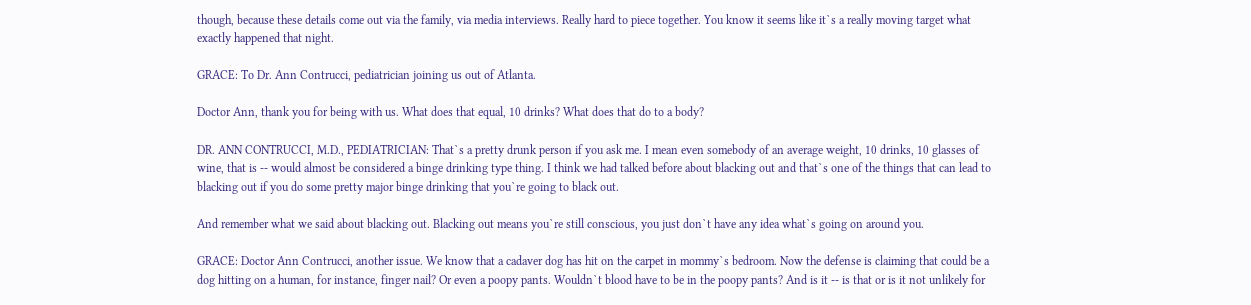though, because these details come out via the family, via media interviews. Really hard to piece together. You know it seems like it`s a really moving target what exactly happened that night.

GRACE: To Dr. Ann Contrucci, pediatrician joining us out of Atlanta.

Doctor Ann, thank you for being with us. What does that equal, 10 drinks? What does that do to a body?

DR. ANN CONTRUCCI, M.D., PEDIATRICIAN: That`s a pretty drunk person if you ask me. I mean even somebody of an average weight, 10 drinks, 10 glasses of wine, that is -- would almost be considered a binge drinking type thing. I think we had talked before about blacking out and that`s one of the things that can lead to blacking out if you do some pretty major binge drinking that you`re going to black out.

And remember what we said about blacking out. Blacking out means you`re still conscious, you just don`t have any idea what`s going on around you.

GRACE: Doctor Ann Contrucci, another issue. We know that a cadaver dog has hit on the carpet in mommy`s bedroom. Now the defense is claiming that could be a dog hitting on a human, for instance, finger nail? Or even a poopy pants. Wouldn`t blood have to be in the poopy pants? And is it -- is that or is it not unlikely for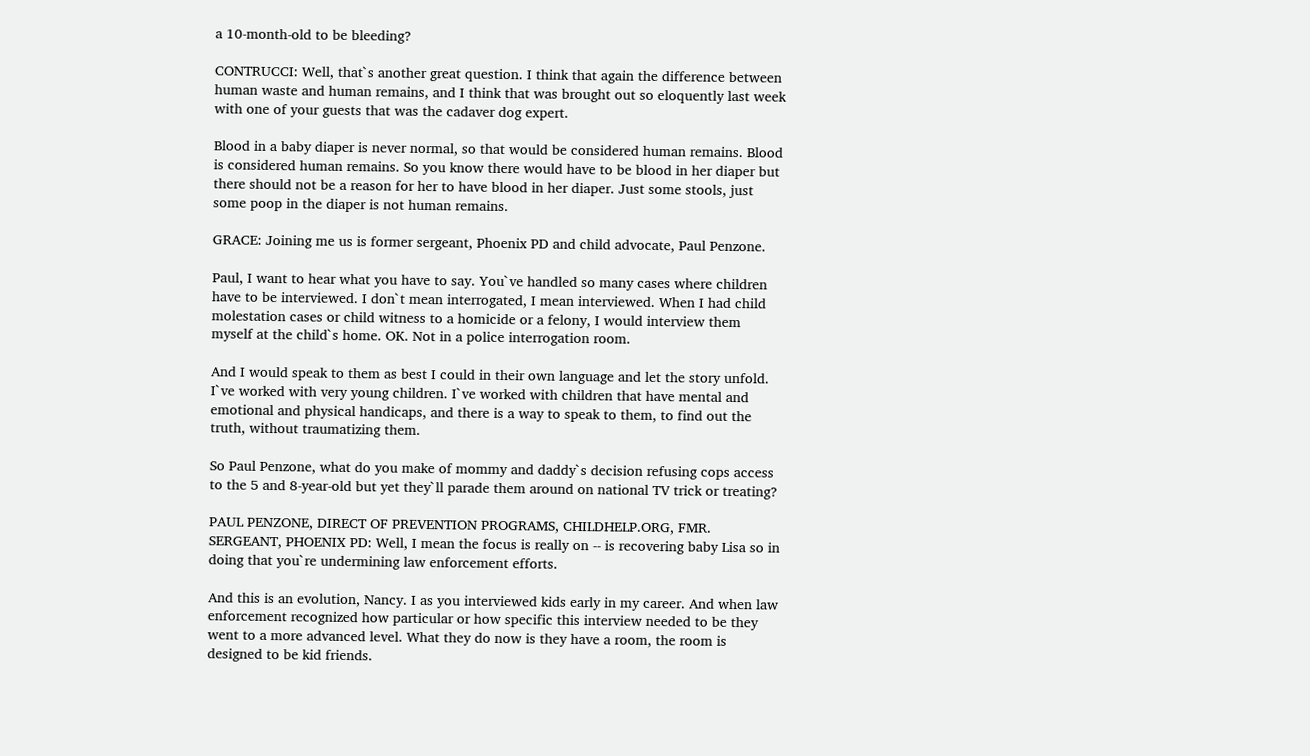a 10-month-old to be bleeding?

CONTRUCCI: Well, that`s another great question. I think that again the difference between human waste and human remains, and I think that was brought out so eloquently last week with one of your guests that was the cadaver dog expert.

Blood in a baby diaper is never normal, so that would be considered human remains. Blood is considered human remains. So you know there would have to be blood in her diaper but there should not be a reason for her to have blood in her diaper. Just some stools, just some poop in the diaper is not human remains.

GRACE: Joining me us is former sergeant, Phoenix PD and child advocate, Paul Penzone.

Paul, I want to hear what you have to say. You`ve handled so many cases where children have to be interviewed. I don`t mean interrogated, I mean interviewed. When I had child molestation cases or child witness to a homicide or a felony, I would interview them myself at the child`s home. OK. Not in a police interrogation room.

And I would speak to them as best I could in their own language and let the story unfold. I`ve worked with very young children. I`ve worked with children that have mental and emotional and physical handicaps, and there is a way to speak to them, to find out the truth, without traumatizing them.

So Paul Penzone, what do you make of mommy and daddy`s decision refusing cops access to the 5 and 8-year-old but yet they`ll parade them around on national TV trick or treating?

PAUL PENZONE, DIRECT OF PREVENTION PROGRAMS, CHILDHELP.ORG, FMR. SERGEANT, PHOENIX PD: Well, I mean the focus is really on -- is recovering baby Lisa so in doing that you`re undermining law enforcement efforts.

And this is an evolution, Nancy. I as you interviewed kids early in my career. And when law enforcement recognized how particular or how specific this interview needed to be they went to a more advanced level. What they do now is they have a room, the room is designed to be kid friends.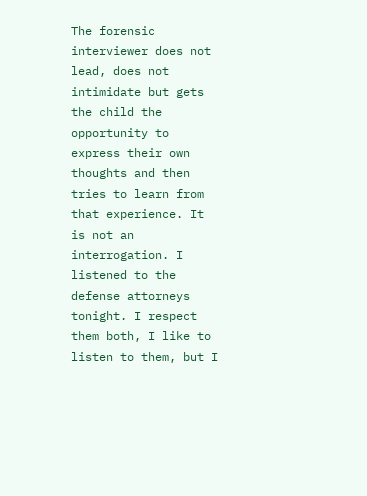The forensic interviewer does not lead, does not intimidate but gets the child the opportunity to express their own thoughts and then tries to learn from that experience. It is not an interrogation. I listened to the defense attorneys tonight. I respect them both, I like to listen to them, but I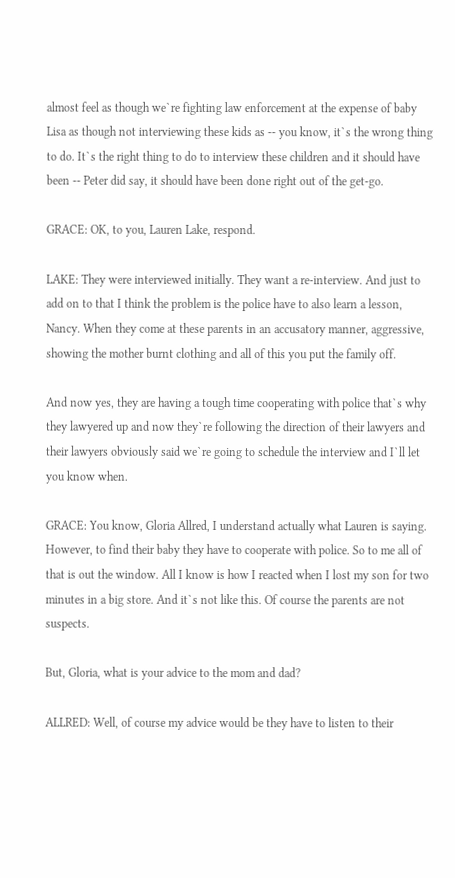almost feel as though we`re fighting law enforcement at the expense of baby Lisa as though not interviewing these kids as -- you know, it`s the wrong thing to do. It`s the right thing to do to interview these children and it should have been -- Peter did say, it should have been done right out of the get-go.

GRACE: OK, to you, Lauren Lake, respond.

LAKE: They were interviewed initially. They want a re-interview. And just to add on to that I think the problem is the police have to also learn a lesson, Nancy. When they come at these parents in an accusatory manner, aggressive, showing the mother burnt clothing and all of this you put the family off.

And now yes, they are having a tough time cooperating with police that`s why they lawyered up and now they`re following the direction of their lawyers and their lawyers obviously said we`re going to schedule the interview and I`ll let you know when.

GRACE: You know, Gloria Allred, I understand actually what Lauren is saying. However, to find their baby they have to cooperate with police. So to me all of that is out the window. All I know is how I reacted when I lost my son for two minutes in a big store. And it`s not like this. Of course the parents are not suspects.

But, Gloria, what is your advice to the mom and dad?

ALLRED: Well, of course my advice would be they have to listen to their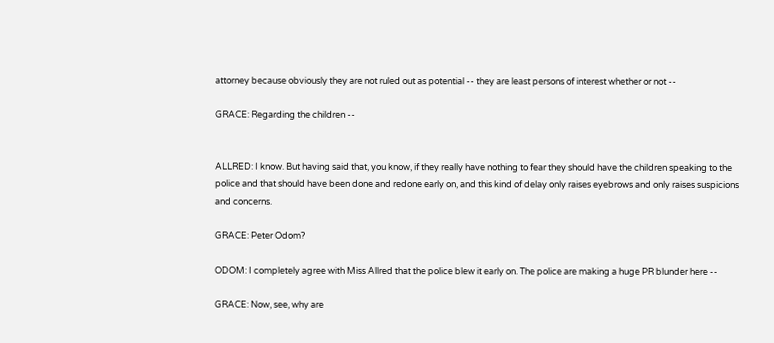attorney because obviously they are not ruled out as potential -- they are least persons of interest whether or not --

GRACE: Regarding the children --


ALLRED: I know. But having said that, you know, if they really have nothing to fear they should have the children speaking to the police and that should have been done and redone early on, and this kind of delay only raises eyebrows and only raises suspicions and concerns.

GRACE: Peter Odom?

ODOM: I completely agree with Miss Allred that the police blew it early on. The police are making a huge PR blunder here --

GRACE: Now, see, why are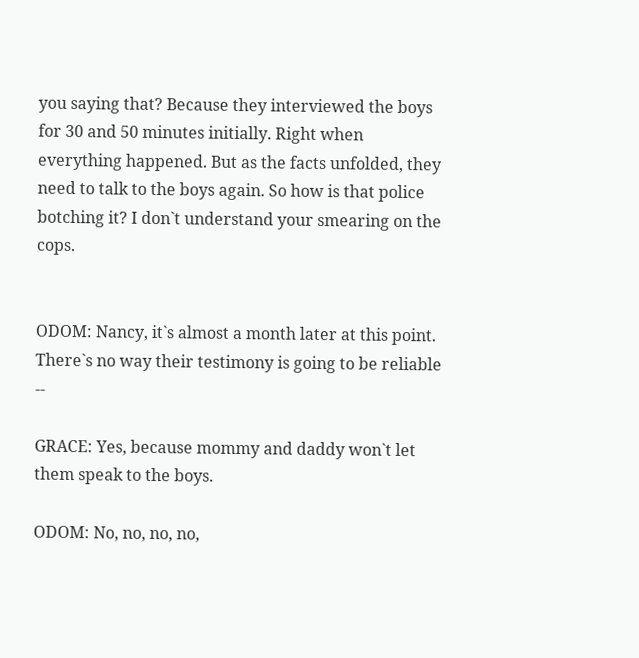you saying that? Because they interviewed the boys for 30 and 50 minutes initially. Right when everything happened. But as the facts unfolded, they need to talk to the boys again. So how is that police botching it? I don`t understand your smearing on the cops.


ODOM: Nancy, it`s almost a month later at this point. There`s no way their testimony is going to be reliable --

GRACE: Yes, because mommy and daddy won`t let them speak to the boys.

ODOM: No, no, no, no,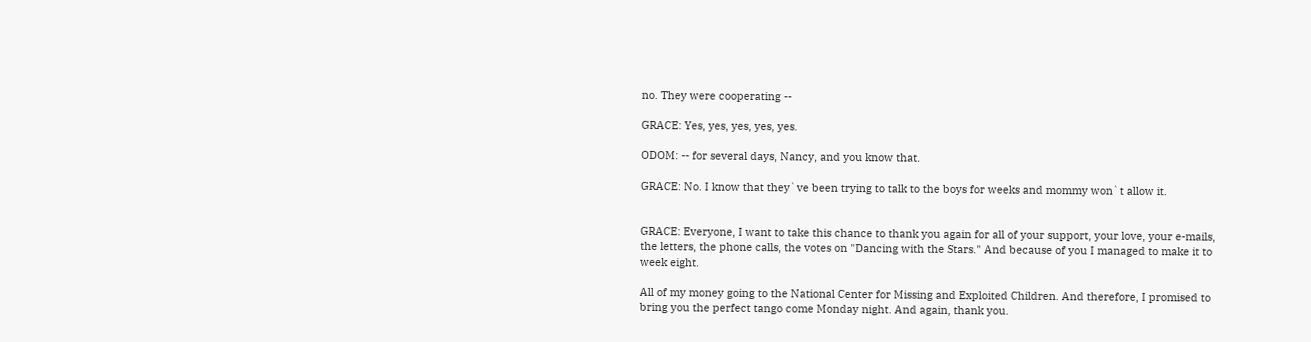no. They were cooperating --

GRACE: Yes, yes, yes, yes, yes.

ODOM: -- for several days, Nancy, and you know that.

GRACE: No. I know that they`ve been trying to talk to the boys for weeks and mommy won`t allow it.


GRACE: Everyone, I want to take this chance to thank you again for all of your support, your love, your e-mails, the letters, the phone calls, the votes on "Dancing with the Stars." And because of you I managed to make it to week eight.

All of my money going to the National Center for Missing and Exploited Children. And therefore, I promised to bring you the perfect tango come Monday night. And again, thank you.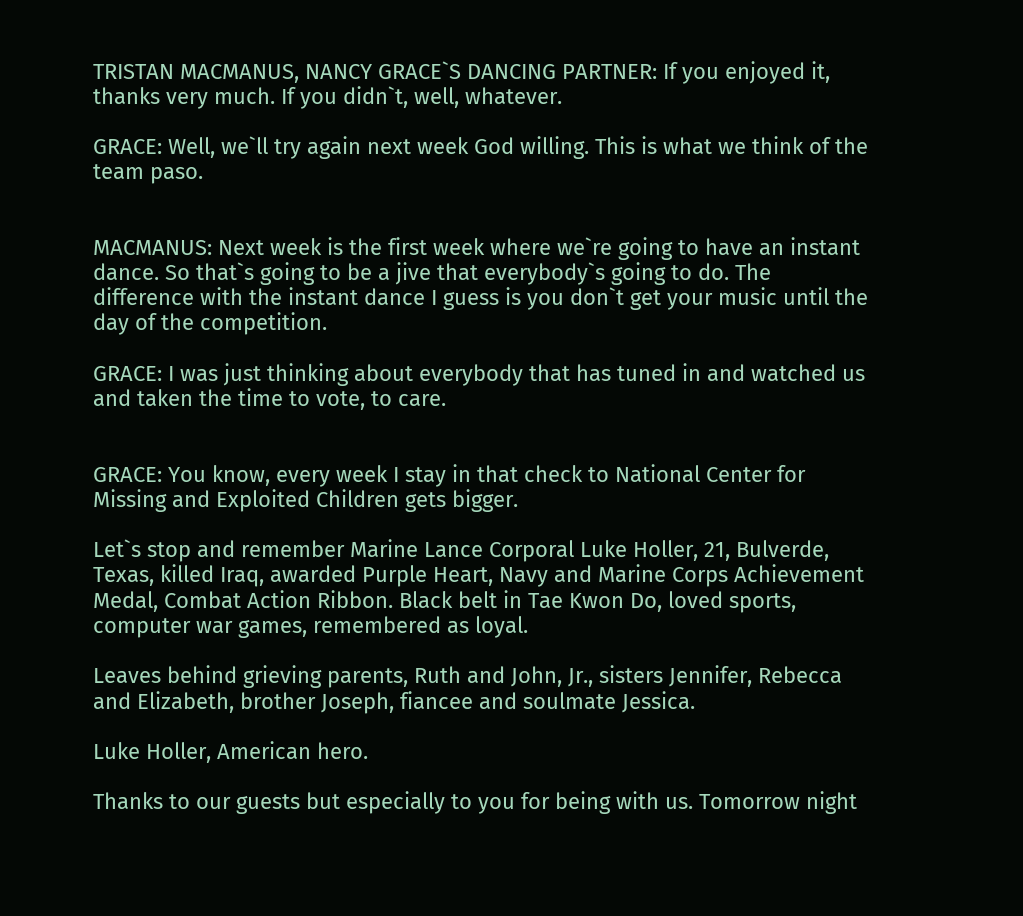TRISTAN MACMANUS, NANCY GRACE`S DANCING PARTNER: If you enjoyed it, thanks very much. If you didn`t, well, whatever.

GRACE: Well, we`ll try again next week God willing. This is what we think of the team paso.


MACMANUS: Next week is the first week where we`re going to have an instant dance. So that`s going to be a jive that everybody`s going to do. The difference with the instant dance I guess is you don`t get your music until the day of the competition.

GRACE: I was just thinking about everybody that has tuned in and watched us and taken the time to vote, to care.


GRACE: You know, every week I stay in that check to National Center for Missing and Exploited Children gets bigger.

Let`s stop and remember Marine Lance Corporal Luke Holler, 21, Bulverde, Texas, killed Iraq, awarded Purple Heart, Navy and Marine Corps Achievement Medal, Combat Action Ribbon. Black belt in Tae Kwon Do, loved sports, computer war games, remembered as loyal.

Leaves behind grieving parents, Ruth and John, Jr., sisters Jennifer, Rebecca and Elizabeth, brother Joseph, fiancee and soulmate Jessica.

Luke Holler, American hero.

Thanks to our guests but especially to you for being with us. Tomorrow night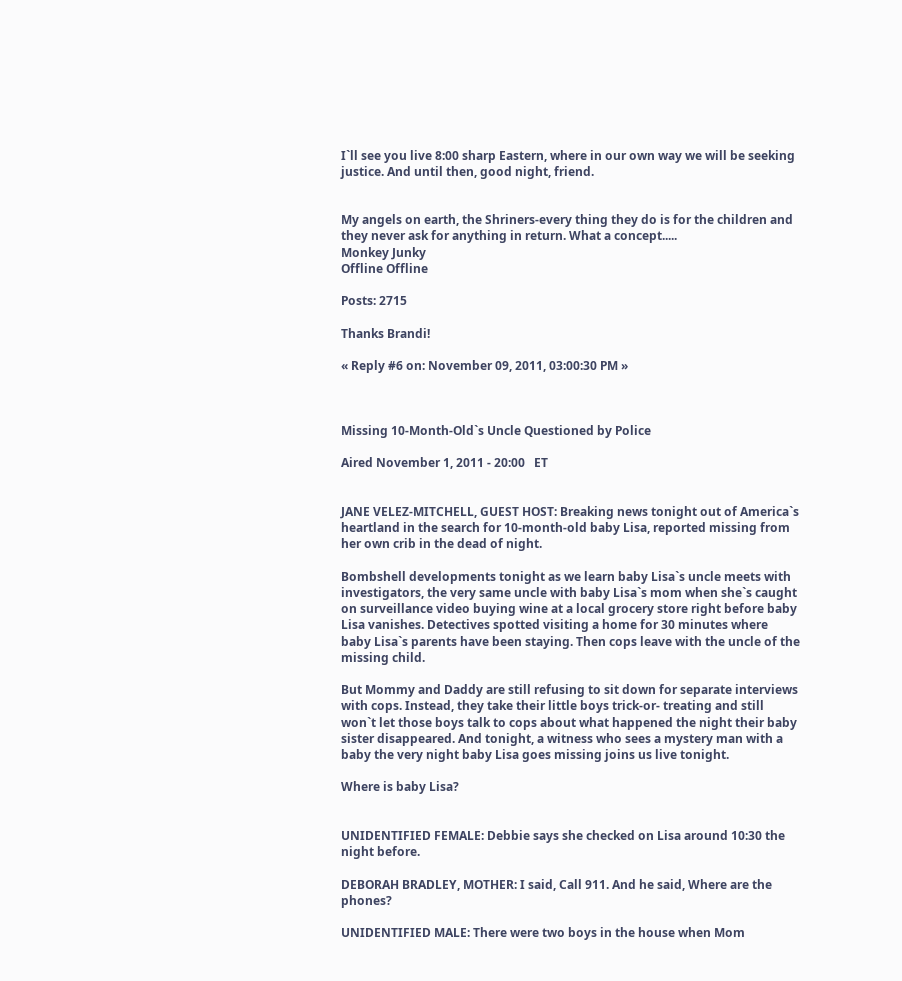I`ll see you live 8:00 sharp Eastern, where in our own way we will be seeking justice. And until then, good night, friend.


My angels on earth, the Shriners-every thing they do is for the children and they never ask for anything in return. What a concept.....
Monkey Junky
Offline Offline

Posts: 2715

Thanks Brandi!

« Reply #6 on: November 09, 2011, 03:00:30 PM »



Missing 10-Month-Old`s Uncle Questioned by Police

Aired November 1, 2011 - 20:00   ET


JANE VELEZ-MITCHELL, GUEST HOST: Breaking news tonight out of America`s heartland in the search for 10-month-old baby Lisa, reported missing from her own crib in the dead of night.

Bombshell developments tonight as we learn baby Lisa`s uncle meets with investigators, the very same uncle with baby Lisa`s mom when she`s caught on surveillance video buying wine at a local grocery store right before baby Lisa vanishes. Detectives spotted visiting a home for 30 minutes where baby Lisa`s parents have been staying. Then cops leave with the uncle of the missing child.

But Mommy and Daddy are still refusing to sit down for separate interviews with cops. Instead, they take their little boys trick-or- treating and still won`t let those boys talk to cops about what happened the night their baby sister disappeared. And tonight, a witness who sees a mystery man with a baby the very night baby Lisa goes missing joins us live tonight.

Where is baby Lisa?


UNIDENTIFIED FEMALE: Debbie says she checked on Lisa around 10:30 the night before.

DEBORAH BRADLEY, MOTHER: I said, Call 911. And he said, Where are the phones?

UNIDENTIFIED MALE: There were two boys in the house when Mom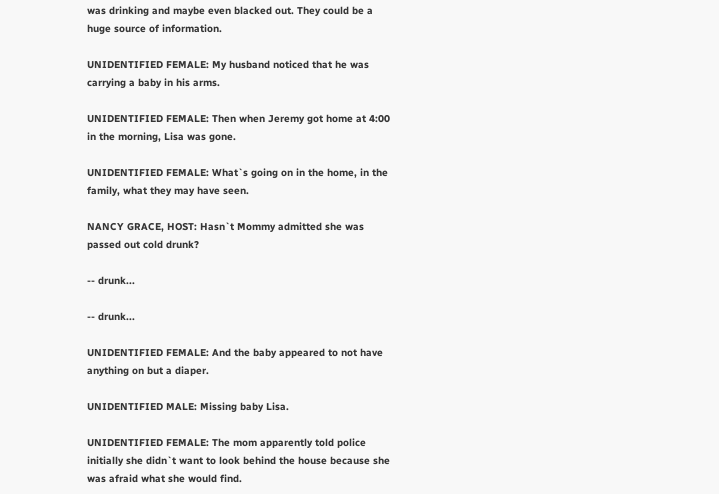was drinking and maybe even blacked out. They could be a huge source of information.

UNIDENTIFIED FEMALE: My husband noticed that he was carrying a baby in his arms.

UNIDENTIFIED FEMALE: Then when Jeremy got home at 4:00 in the morning, Lisa was gone.

UNIDENTIFIED FEMALE: What`s going on in the home, in the family, what they may have seen.

NANCY GRACE, HOST: Hasn`t Mommy admitted she was passed out cold drunk?

-- drunk...

-- drunk...

UNIDENTIFIED FEMALE: And the baby appeared to not have anything on but a diaper.

UNIDENTIFIED MALE: Missing baby Lisa.

UNIDENTIFIED FEMALE: The mom apparently told police initially she didn`t want to look behind the house because she was afraid what she would find.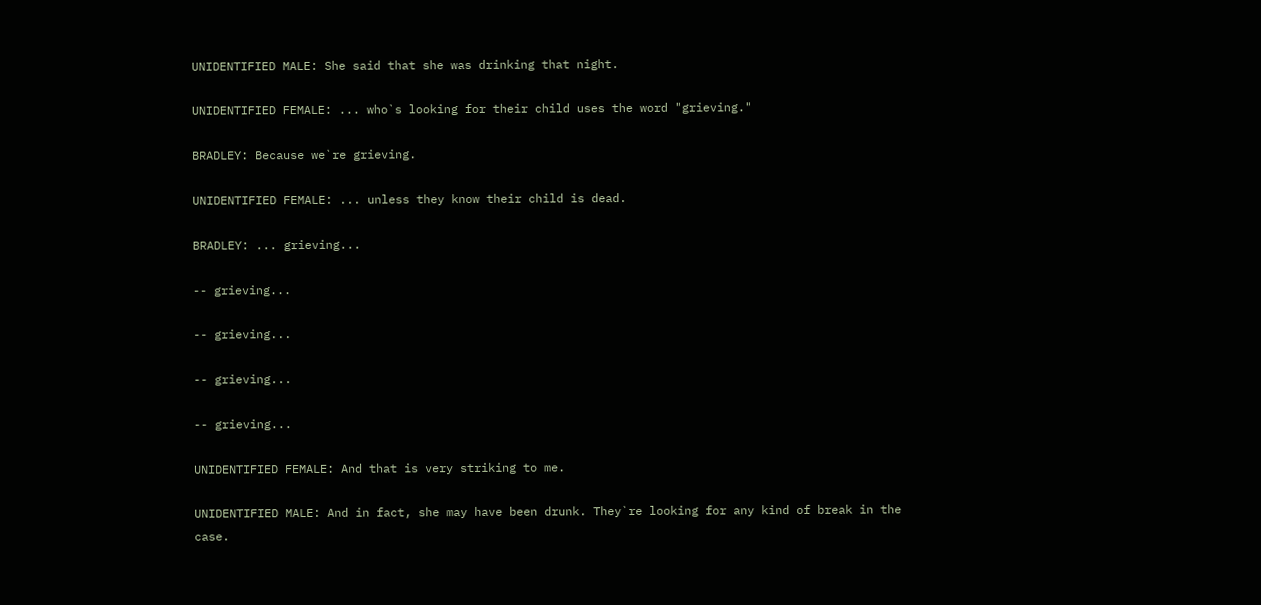UNIDENTIFIED MALE: She said that she was drinking that night.

UNIDENTIFIED FEMALE: ... who`s looking for their child uses the word "grieving."

BRADLEY: Because we`re grieving.

UNIDENTIFIED FEMALE: ... unless they know their child is dead.

BRADLEY: ... grieving...

-- grieving...

-- grieving...

-- grieving...

-- grieving...

UNIDENTIFIED FEMALE: And that is very striking to me.

UNIDENTIFIED MALE: And in fact, she may have been drunk. They`re looking for any kind of break in the case.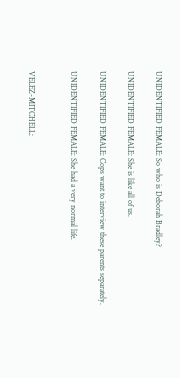UNIDENTIFIED FEMALE: So who is Deborah Bradley?

UNIDENTIFIED FEMALE: She is like all of us.

UNIDENTIFIED FEMALE: Cops want to interview these parents separately.

UNIDENTIFIED FEMALE: She had a very normal life.


VELEZ-MITCHELL: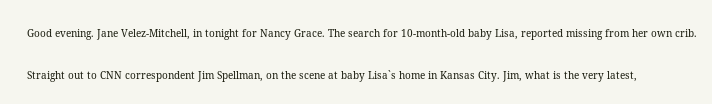Good evening. Jane Velez-Mitchell, in tonight for Nancy Grace. The search for 10-month-old baby Lisa, reported missing from her own crib.

Straight out to CNN correspondent Jim Spellman, on the scene at baby Lisa`s home in Kansas City. Jim, what is the very latest,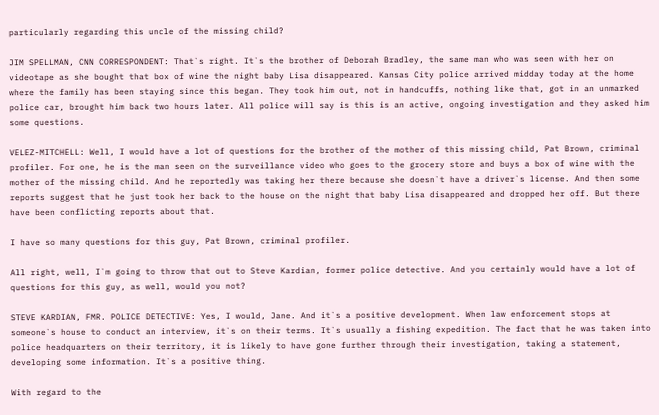particularly regarding this uncle of the missing child?

JIM SPELLMAN, CNN CORRESPONDENT: That`s right. It`s the brother of Deborah Bradley, the same man who was seen with her on videotape as she bought that box of wine the night baby Lisa disappeared. Kansas City police arrived midday today at the home where the family has been staying since this began. They took him out, not in handcuffs, nothing like that, got in an unmarked police car, brought him back two hours later. All police will say is this is an active, ongoing investigation and they asked him some questions.

VELEZ-MITCHELL: Well, I would have a lot of questions for the brother of the mother of this missing child, Pat Brown, criminal profiler. For one, he is the man seen on the surveillance video who goes to the grocery store and buys a box of wine with the mother of the missing child. And he reportedly was taking her there because she doesn`t have a driver`s license. And then some reports suggest that he just took her back to the house on the night that baby Lisa disappeared and dropped her off. But there have been conflicting reports about that.

I have so many questions for this guy, Pat Brown, criminal profiler.

All right, well, I`m going to throw that out to Steve Kardian, former police detective. And you certainly would have a lot of questions for this guy, as well, would you not?

STEVE KARDIAN, FMR. POLICE DETECTIVE: Yes, I would, Jane. And it`s a positive development. When law enforcement stops at someone`s house to conduct an interview, it`s on their terms. It`s usually a fishing expedition. The fact that he was taken into police headquarters on their territory, it is likely to have gone further through their investigation, taking a statement, developing some information. It`s a positive thing.

With regard to the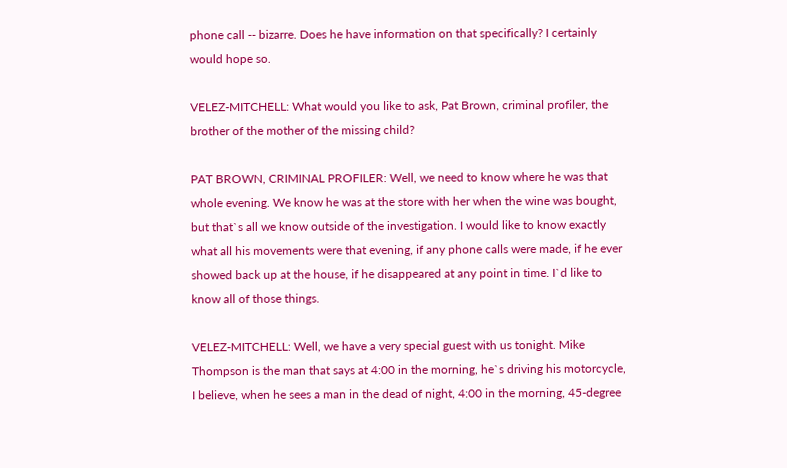phone call -- bizarre. Does he have information on that specifically? I certainly would hope so.

VELEZ-MITCHELL: What would you like to ask, Pat Brown, criminal profiler, the brother of the mother of the missing child?

PAT BROWN, CRIMINAL PROFILER: Well, we need to know where he was that whole evening. We know he was at the store with her when the wine was bought, but that`s all we know outside of the investigation. I would like to know exactly what all his movements were that evening, if any phone calls were made, if he ever showed back up at the house, if he disappeared at any point in time. I`d like to know all of those things.

VELEZ-MITCHELL: Well, we have a very special guest with us tonight. Mike Thompson is the man that says at 4:00 in the morning, he`s driving his motorcycle, I believe, when he sees a man in the dead of night, 4:00 in the morning, 45-degree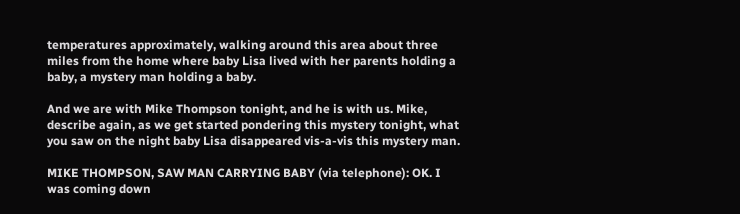temperatures approximately, walking around this area about three miles from the home where baby Lisa lived with her parents holding a baby, a mystery man holding a baby.

And we are with Mike Thompson tonight, and he is with us. Mike, describe again, as we get started pondering this mystery tonight, what you saw on the night baby Lisa disappeared vis-a-vis this mystery man.

MIKE THOMPSON, SAW MAN CARRYING BABY (via telephone): OK. I was coming down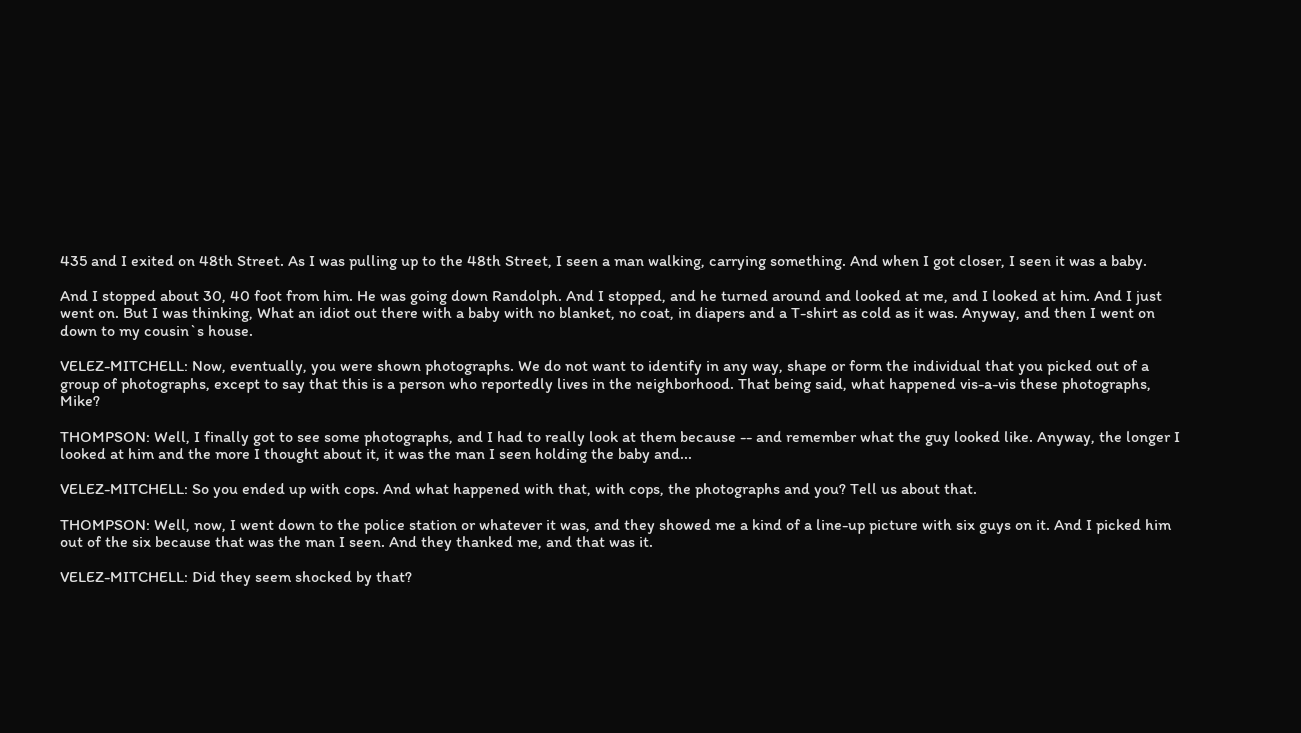435 and I exited on 48th Street. As I was pulling up to the 48th Street, I seen a man walking, carrying something. And when I got closer, I seen it was a baby.

And I stopped about 30, 40 foot from him. He was going down Randolph. And I stopped, and he turned around and looked at me, and I looked at him. And I just went on. But I was thinking, What an idiot out there with a baby with no blanket, no coat, in diapers and a T-shirt as cold as it was. Anyway, and then I went on down to my cousin`s house.

VELEZ-MITCHELL: Now, eventually, you were shown photographs. We do not want to identify in any way, shape or form the individual that you picked out of a group of photographs, except to say that this is a person who reportedly lives in the neighborhood. That being said, what happened vis-a-vis these photographs, Mike?

THOMPSON: Well, I finally got to see some photographs, and I had to really look at them because -- and remember what the guy looked like. Anyway, the longer I looked at him and the more I thought about it, it was the man I seen holding the baby and...

VELEZ-MITCHELL: So you ended up with cops. And what happened with that, with cops, the photographs and you? Tell us about that.

THOMPSON: Well, now, I went down to the police station or whatever it was, and they showed me a kind of a line-up picture with six guys on it. And I picked him out of the six because that was the man I seen. And they thanked me, and that was it.

VELEZ-MITCHELL: Did they seem shocked by that?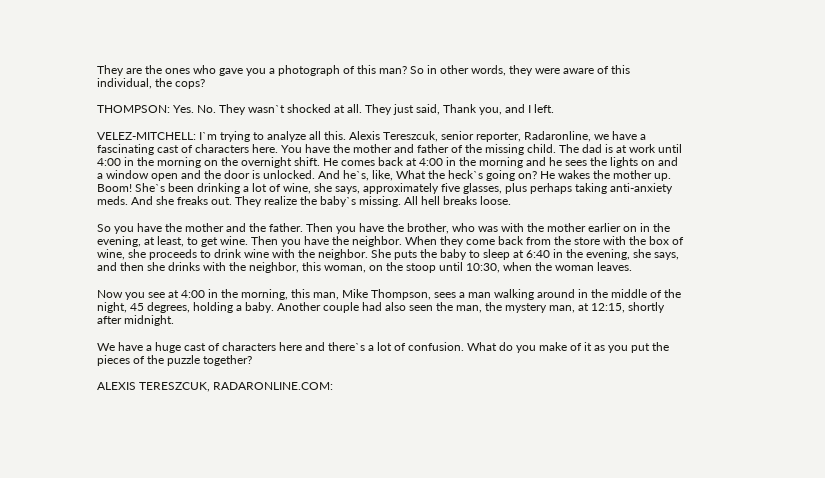They are the ones who gave you a photograph of this man? So in other words, they were aware of this individual, the cops?

THOMPSON: Yes. No. They wasn`t shocked at all. They just said, Thank you, and I left.

VELEZ-MITCHELL: I`m trying to analyze all this. Alexis Tereszcuk, senior reporter, Radaronline, we have a fascinating cast of characters here. You have the mother and father of the missing child. The dad is at work until 4:00 in the morning on the overnight shift. He comes back at 4:00 in the morning and he sees the lights on and a window open and the door is unlocked. And he`s, like, What the heck`s going on? He wakes the mother up. Boom! She`s been drinking a lot of wine, she says, approximately five glasses, plus perhaps taking anti-anxiety meds. And she freaks out. They realize the baby`s missing. All hell breaks loose.

So you have the mother and the father. Then you have the brother, who was with the mother earlier on in the evening, at least, to get wine. Then you have the neighbor. When they come back from the store with the box of wine, she proceeds to drink wine with the neighbor. She puts the baby to sleep at 6:40 in the evening, she says, and then she drinks with the neighbor, this woman, on the stoop until 10:30, when the woman leaves.

Now you see at 4:00 in the morning, this man, Mike Thompson, sees a man walking around in the middle of the night, 45 degrees, holding a baby. Another couple had also seen the man, the mystery man, at 12:15, shortly after midnight.

We have a huge cast of characters here and there`s a lot of confusion. What do you make of it as you put the pieces of the puzzle together?

ALEXIS TERESZCUK, RADARONLINE.COM: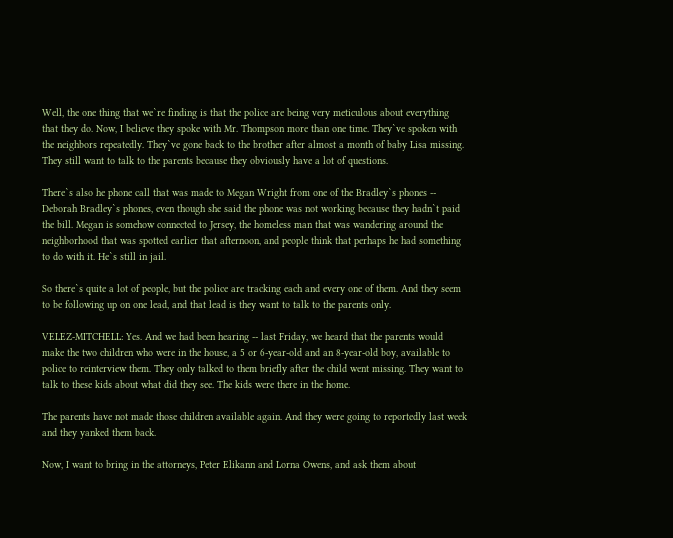Well, the one thing that we`re finding is that the police are being very meticulous about everything that they do. Now, I believe they spoke with Mr. Thompson more than one time. They`ve spoken with the neighbors repeatedly. They`ve gone back to the brother after almost a month of baby Lisa missing. They still want to talk to the parents because they obviously have a lot of questions.

There`s also he phone call that was made to Megan Wright from one of the Bradley`s phones -- Deborah Bradley`s phones, even though she said the phone was not working because they hadn`t paid the bill. Megan is somehow connected to Jersey, the homeless man that was wandering around the neighborhood that was spotted earlier that afternoon, and people think that perhaps he had something to do with it. He`s still in jail.

So there`s quite a lot of people, but the police are tracking each and every one of them. And they seem to be following up on one lead, and that lead is they want to talk to the parents only.

VELEZ-MITCHELL: Yes. And we had been hearing -- last Friday, we heard that the parents would make the two children who were in the house, a 5 or 6-year-old and an 8-year-old boy, available to police to reinterview them. They only talked to them briefly after the child went missing. They want to talk to these kids about what did they see. The kids were there in the home.

The parents have not made those children available again. And they were going to reportedly last week and they yanked them back.

Now, I want to bring in the attorneys, Peter Elikann and Lorna Owens, and ask them about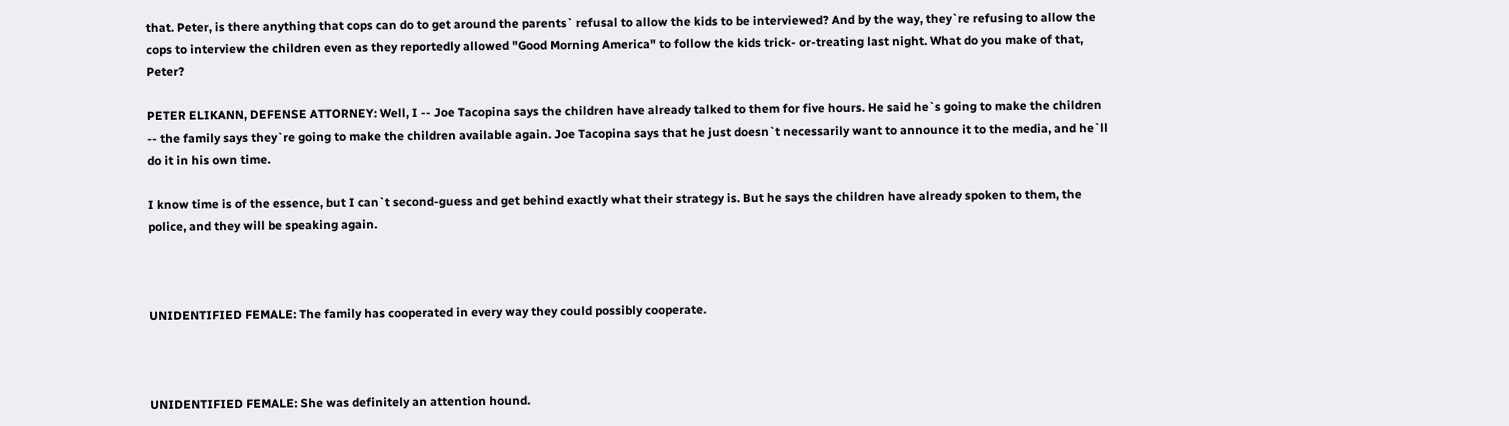that. Peter, is there anything that cops can do to get around the parents` refusal to allow the kids to be interviewed? And by the way, they`re refusing to allow the cops to interview the children even as they reportedly allowed "Good Morning America" to follow the kids trick- or-treating last night. What do you make of that, Peter?

PETER ELIKANN, DEFENSE ATTORNEY: Well, I -- Joe Tacopina says the children have already talked to them for five hours. He said he`s going to make the children -- the family says they`re going to make the children available again. Joe Tacopina says that he just doesn`t necessarily want to announce it to the media, and he`ll do it in his own time.

I know time is of the essence, but I can`t second-guess and get behind exactly what their strategy is. But he says the children have already spoken to them, the police, and they will be speaking again.



UNIDENTIFIED FEMALE: The family has cooperated in every way they could possibly cooperate.



UNIDENTIFIED FEMALE: She was definitely an attention hound.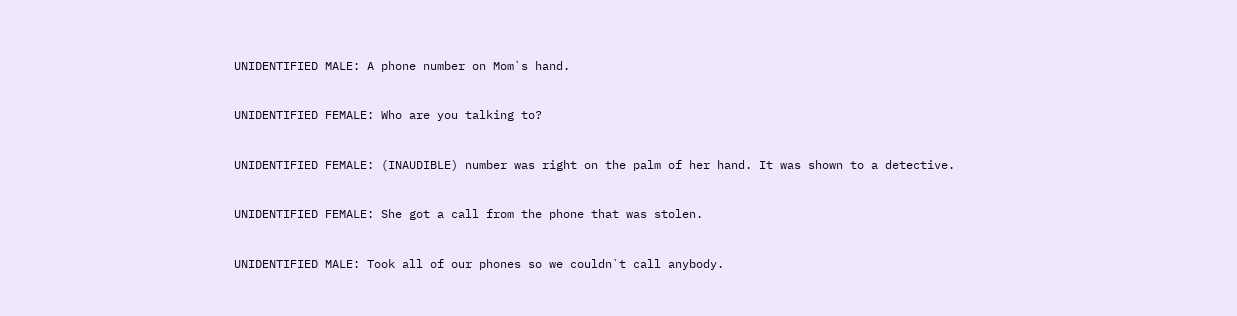UNIDENTIFIED MALE: A phone number on Mom`s hand.

UNIDENTIFIED FEMALE: Who are you talking to?

UNIDENTIFIED FEMALE: (INAUDIBLE) number was right on the palm of her hand. It was shown to a detective.

UNIDENTIFIED FEMALE: She got a call from the phone that was stolen.

UNIDENTIFIED MALE: Took all of our phones so we couldn`t call anybody.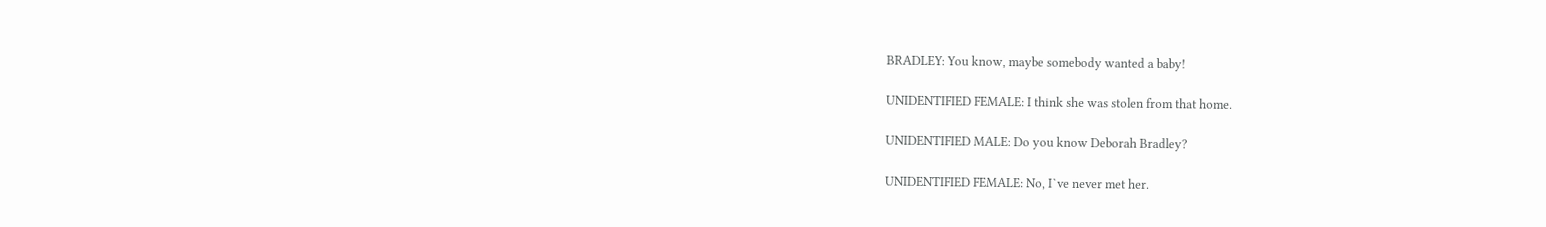BRADLEY: You know, maybe somebody wanted a baby!

UNIDENTIFIED FEMALE: I think she was stolen from that home.

UNIDENTIFIED MALE: Do you know Deborah Bradley?

UNIDENTIFIED FEMALE: No, I`ve never met her.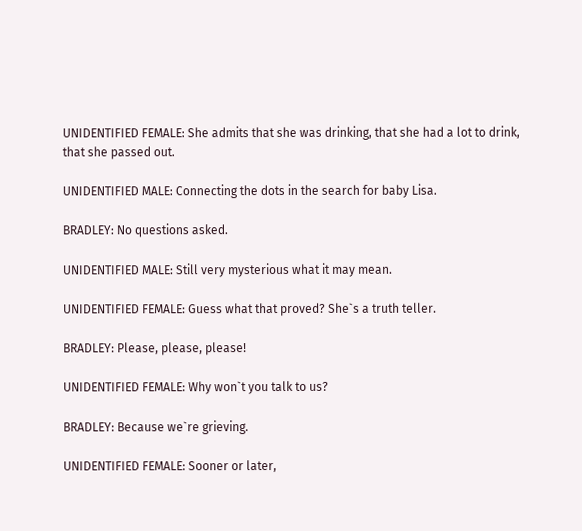UNIDENTIFIED FEMALE: She admits that she was drinking, that she had a lot to drink, that she passed out.

UNIDENTIFIED MALE: Connecting the dots in the search for baby Lisa.

BRADLEY: No questions asked.

UNIDENTIFIED MALE: Still very mysterious what it may mean.

UNIDENTIFIED FEMALE: Guess what that proved? She`s a truth teller.

BRADLEY: Please, please, please!

UNIDENTIFIED FEMALE: Why won`t you talk to us?

BRADLEY: Because we`re grieving.

UNIDENTIFIED FEMALE: Sooner or later,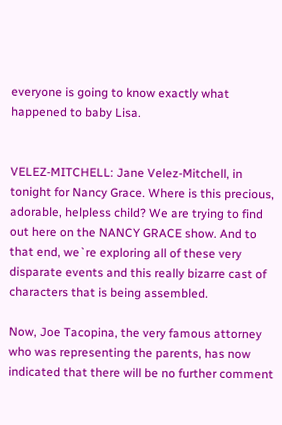everyone is going to know exactly what happened to baby Lisa.


VELEZ-MITCHELL: Jane Velez-Mitchell, in tonight for Nancy Grace. Where is this precious, adorable, helpless child? We are trying to find out here on the NANCY GRACE show. And to that end, we`re exploring all of these very disparate events and this really bizarre cast of characters that is being assembled.

Now, Joe Tacopina, the very famous attorney who was representing the parents, has now indicated that there will be no further comment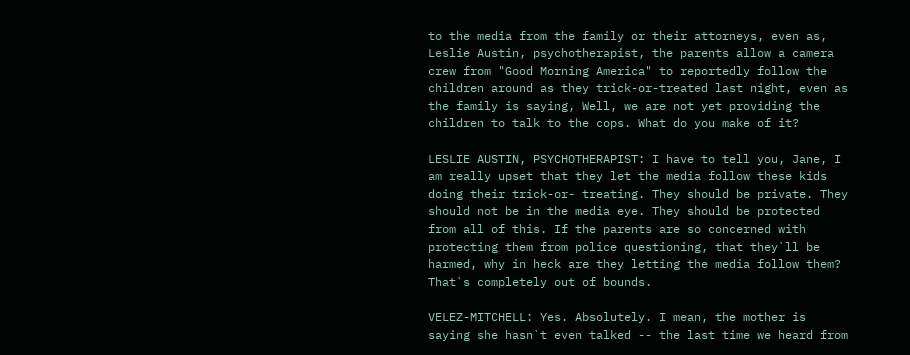to the media from the family or their attorneys, even as, Leslie Austin, psychotherapist, the parents allow a camera crew from "Good Morning America" to reportedly follow the children around as they trick-or-treated last night, even as the family is saying, Well, we are not yet providing the children to talk to the cops. What do you make of it?

LESLIE AUSTIN, PSYCHOTHERAPIST: I have to tell you, Jane, I am really upset that they let the media follow these kids doing their trick-or- treating. They should be private. They should not be in the media eye. They should be protected from all of this. If the parents are so concerned with protecting them from police questioning, that they`ll be harmed, why in heck are they letting the media follow them? That`s completely out of bounds.

VELEZ-MITCHELL: Yes. Absolutely. I mean, the mother is saying she hasn`t even talked -- the last time we heard from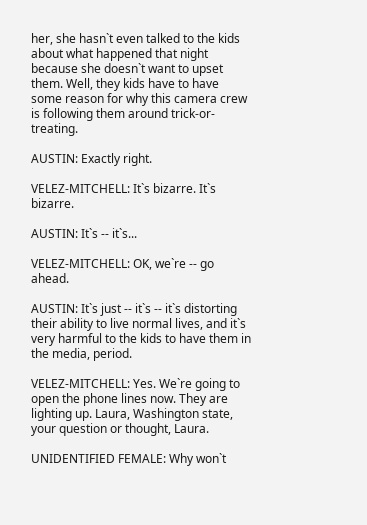her, she hasn`t even talked to the kids about what happened that night because she doesn`t want to upset them. Well, they kids have to have some reason for why this camera crew is following them around trick-or-treating.

AUSTIN: Exactly right.

VELEZ-MITCHELL: It`s bizarre. It`s bizarre.

AUSTIN: It`s -- it`s...

VELEZ-MITCHELL: OK, we`re -- go ahead.

AUSTIN: It`s just -- it`s -- it`s distorting their ability to live normal lives, and it`s very harmful to the kids to have them in the media, period.

VELEZ-MITCHELL: Yes. We`re going to open the phone lines now. They are lighting up. Laura, Washington state, your question or thought, Laura.

UNIDENTIFIED FEMALE: Why won`t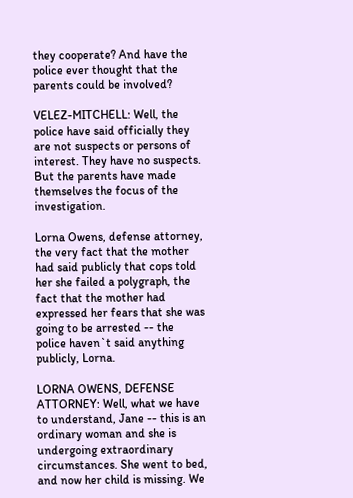they cooperate? And have the police ever thought that the parents could be involved?

VELEZ-MITCHELL: Well, the police have said officially they are not suspects or persons of interest. They have no suspects. But the parents have made themselves the focus of the investigation.

Lorna Owens, defense attorney, the very fact that the mother had said publicly that cops told her she failed a polygraph, the fact that the mother had expressed her fears that she was going to be arrested -- the police haven`t said anything publicly, Lorna.

LORNA OWENS, DEFENSE ATTORNEY: Well, what we have to understand, Jane -- this is an ordinary woman and she is undergoing extraordinary circumstances. She went to bed, and now her child is missing. We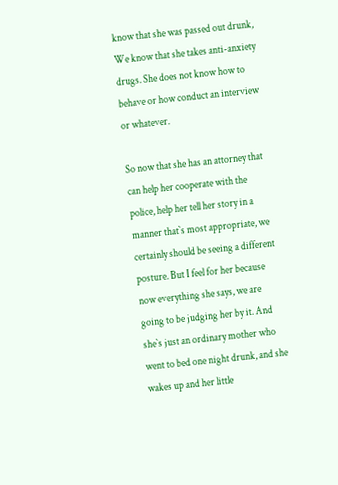know that she was passed out drunk, We know that she takes anti-anxiety drugs. She does not know how to behave or how conduct an interview or whatever.

So now that she has an attorney that can help her cooperate with the police, help her tell her story in a manner that`s most appropriate, we certainly should be seeing a different posture. But I feel for her because now everything she says, we are going to be judging her by it. And she`s just an ordinary mother who went to bed one night drunk, and she wakes up and her little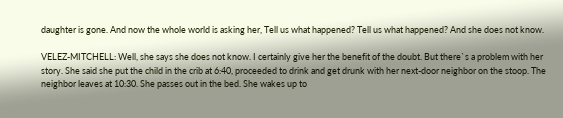daughter is gone. And now the whole world is asking her, Tell us what happened? Tell us what happened? And she does not know.

VELEZ-MITCHELL: Well, she says she does not know. I certainly give her the benefit of the doubt. But there`s a problem with her story. She said she put the child in the crib at 6:40, proceeded to drink and get drunk with her next-door neighbor on the stoop. The neighbor leaves at 10:30. She passes out in the bed. She wakes up to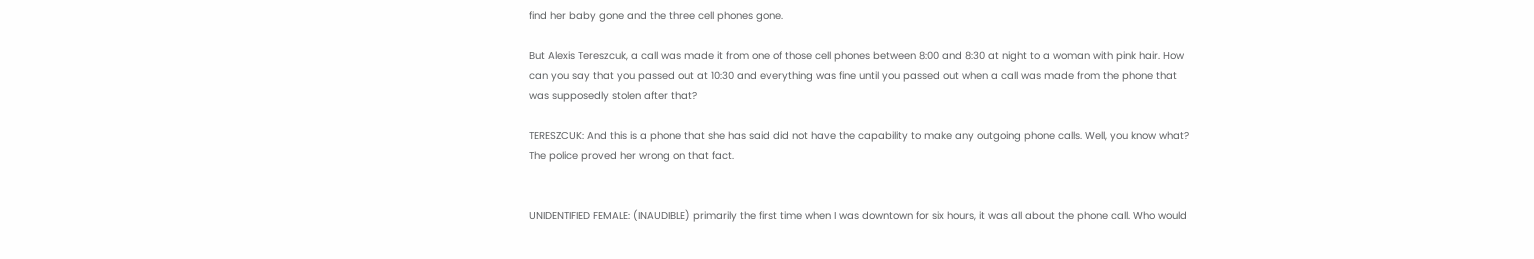find her baby gone and the three cell phones gone.

But Alexis Tereszcuk, a call was made it from one of those cell phones between 8:00 and 8:30 at night to a woman with pink hair. How can you say that you passed out at 10:30 and everything was fine until you passed out when a call was made from the phone that was supposedly stolen after that?

TERESZCUK: And this is a phone that she has said did not have the capability to make any outgoing phone calls. Well, you know what? The police proved her wrong on that fact.


UNIDENTIFIED FEMALE: (INAUDIBLE) primarily the first time when I was downtown for six hours, it was all about the phone call. Who would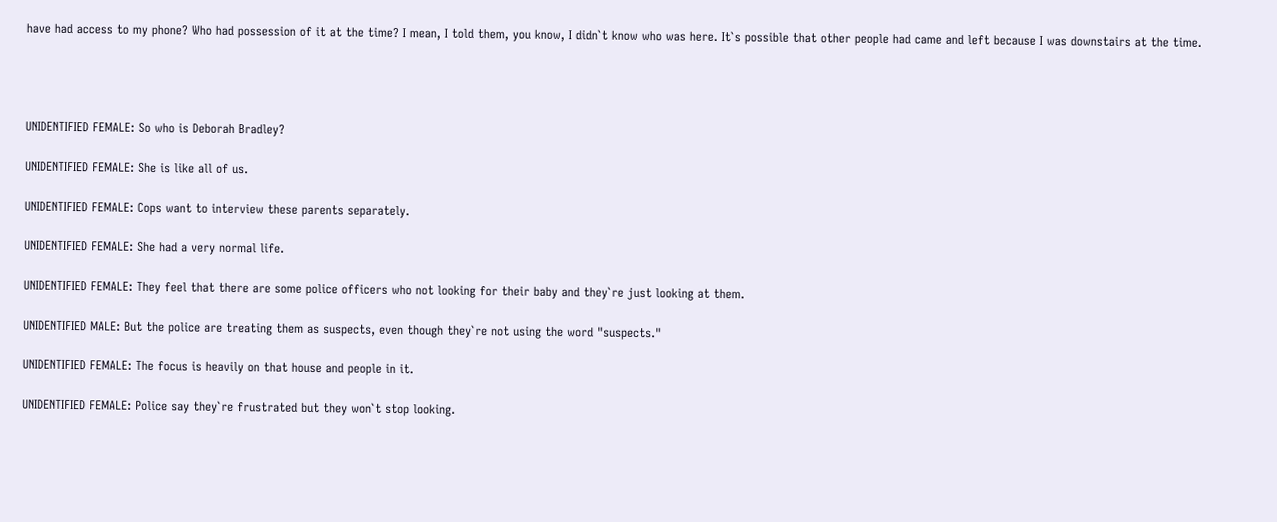have had access to my phone? Who had possession of it at the time? I mean, I told them, you know, I didn`t know who was here. It`s possible that other people had came and left because I was downstairs at the time.




UNIDENTIFIED FEMALE: So who is Deborah Bradley?

UNIDENTIFIED FEMALE: She is like all of us.

UNIDENTIFIED FEMALE: Cops want to interview these parents separately.

UNIDENTIFIED FEMALE: She had a very normal life.

UNIDENTIFIED FEMALE: They feel that there are some police officers who not looking for their baby and they`re just looking at them.

UNIDENTIFIED MALE: But the police are treating them as suspects, even though they`re not using the word "suspects."

UNIDENTIFIED FEMALE: The focus is heavily on that house and people in it.

UNIDENTIFIED FEMALE: Police say they`re frustrated but they won`t stop looking.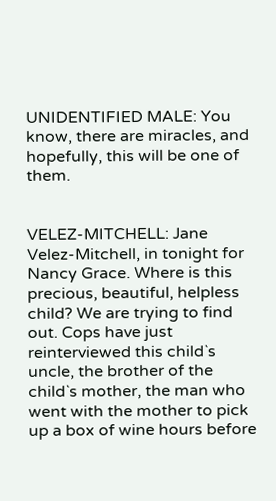UNIDENTIFIED MALE: You know, there are miracles, and hopefully, this will be one of them.


VELEZ-MITCHELL: Jane Velez-Mitchell, in tonight for Nancy Grace. Where is this precious, beautiful, helpless child? We are trying to find out. Cops have just reinterviewed this child`s uncle, the brother of the child`s mother, the man who went with the mother to pick up a box of wine hours before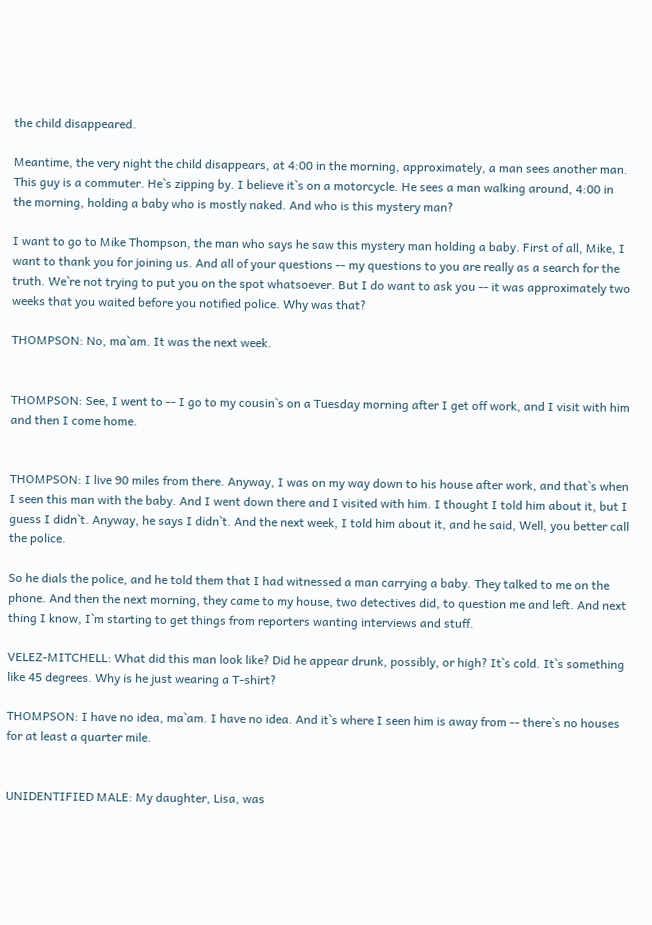the child disappeared.

Meantime, the very night the child disappears, at 4:00 in the morning, approximately, a man sees another man. This guy is a commuter. He`s zipping by. I believe it`s on a motorcycle. He sees a man walking around, 4:00 in the morning, holding a baby who is mostly naked. And who is this mystery man?

I want to go to Mike Thompson, the man who says he saw this mystery man holding a baby. First of all, Mike, I want to thank you for joining us. And all of your questions -- my questions to you are really as a search for the truth. We`re not trying to put you on the spot whatsoever. But I do want to ask you -- it was approximately two weeks that you waited before you notified police. Why was that?

THOMPSON: No, ma`am. It was the next week.


THOMPSON: See, I went to -- I go to my cousin`s on a Tuesday morning after I get off work, and I visit with him and then I come home.


THOMPSON: I live 90 miles from there. Anyway, I was on my way down to his house after work, and that`s when I seen this man with the baby. And I went down there and I visited with him. I thought I told him about it, but I guess I didn`t. Anyway, he says I didn`t. And the next week, I told him about it, and he said, Well, you better call the police.

So he dials the police, and he told them that I had witnessed a man carrying a baby. They talked to me on the phone. And then the next morning, they came to my house, two detectives did, to question me and left. And next thing I know, I`m starting to get things from reporters wanting interviews and stuff.

VELEZ-MITCHELL: What did this man look like? Did he appear drunk, possibly, or high? It`s cold. It`s something like 45 degrees. Why is he just wearing a T-shirt?

THOMPSON: I have no idea, ma`am. I have no idea. And it`s where I seen him is away from -- there`s no houses for at least a quarter mile.


UNIDENTIFIED MALE: My daughter, Lisa, was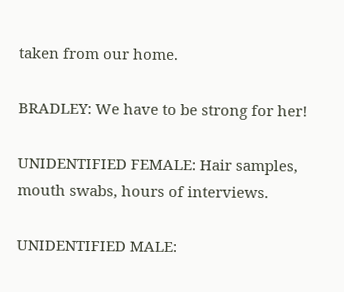taken from our home.

BRADLEY: We have to be strong for her!

UNIDENTIFIED FEMALE: Hair samples, mouth swabs, hours of interviews.

UNIDENTIFIED MALE: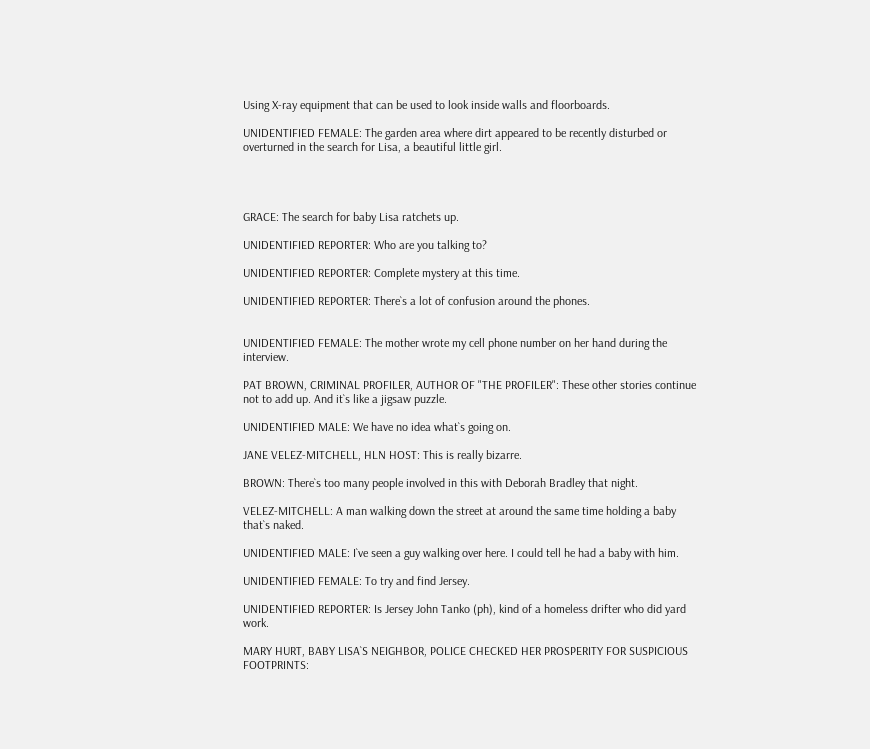Using X-ray equipment that can be used to look inside walls and floorboards.

UNIDENTIFIED FEMALE: The garden area where dirt appeared to be recently disturbed or overturned in the search for Lisa, a beautiful little girl.




GRACE: The search for baby Lisa ratchets up.

UNIDENTIFIED REPORTER: Who are you talking to?

UNIDENTIFIED REPORTER: Complete mystery at this time.

UNIDENTIFIED REPORTER: There`s a lot of confusion around the phones.


UNIDENTIFIED FEMALE: The mother wrote my cell phone number on her hand during the interview.

PAT BROWN, CRIMINAL PROFILER, AUTHOR OF "THE PROFILER": These other stories continue not to add up. And it`s like a jigsaw puzzle.

UNIDENTIFIED MALE: We have no idea what`s going on.

JANE VELEZ-MITCHELL, HLN HOST: This is really bizarre.

BROWN: There`s too many people involved in this with Deborah Bradley that night.

VELEZ-MITCHELL: A man walking down the street at around the same time holding a baby that`s naked.

UNIDENTIFIED MALE: I`ve seen a guy walking over here. I could tell he had a baby with him.

UNIDENTIFIED FEMALE: To try and find Jersey.

UNIDENTIFIED REPORTER: Is Jersey John Tanko (ph), kind of a homeless drifter who did yard work.

MARY HURT, BABY LISA`S NEIGHBOR, POLICE CHECKED HER PROSPERITY FOR SUSPICIOUS FOOTPRINTS: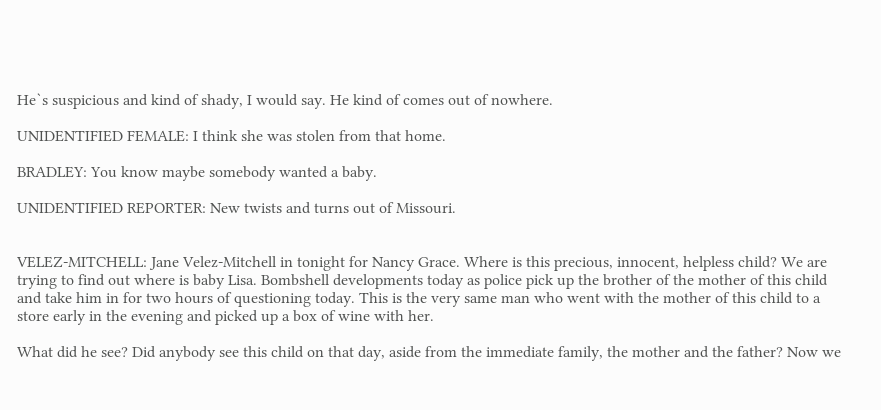He`s suspicious and kind of shady, I would say. He kind of comes out of nowhere.

UNIDENTIFIED FEMALE: I think she was stolen from that home.

BRADLEY: You know maybe somebody wanted a baby.

UNIDENTIFIED REPORTER: New twists and turns out of Missouri.


VELEZ-MITCHELL: Jane Velez-Mitchell in tonight for Nancy Grace. Where is this precious, innocent, helpless child? We are trying to find out where is baby Lisa. Bombshell developments today as police pick up the brother of the mother of this child and take him in for two hours of questioning today. This is the very same man who went with the mother of this child to a store early in the evening and picked up a box of wine with her.

What did he see? Did anybody see this child on that day, aside from the immediate family, the mother and the father? Now we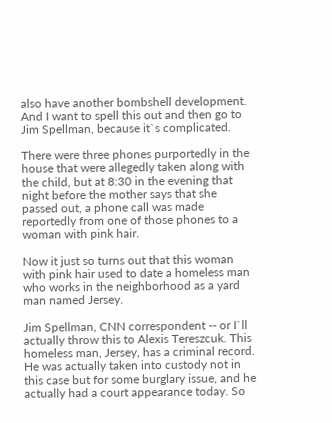also have another bombshell development. And I want to spell this out and then go to Jim Spellman, because it`s complicated.

There were three phones purportedly in the house that were allegedly taken along with the child, but at 8:30 in the evening that night before the mother says that she passed out, a phone call was made reportedly from one of those phones to a woman with pink hair.

Now it just so turns out that this woman with pink hair used to date a homeless man who works in the neighborhood as a yard man named Jersey.

Jim Spellman, CNN correspondent -- or I`ll actually throw this to Alexis Tereszcuk. This homeless man, Jersey, has a criminal record. He was actually taken into custody not in this case but for some burglary issue, and he actually had a court appearance today. So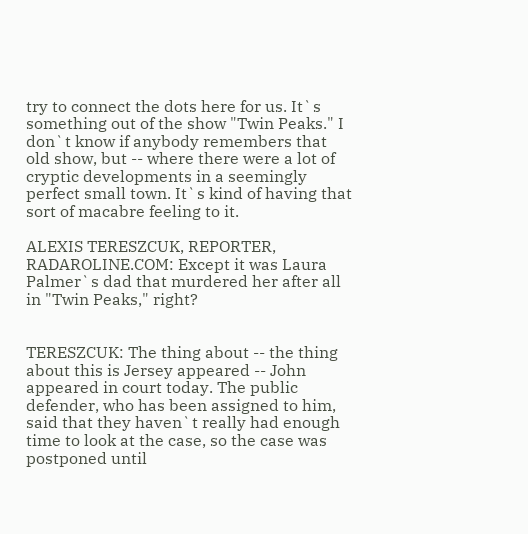try to connect the dots here for us. It`s something out of the show "Twin Peaks." I don`t know if anybody remembers that old show, but -- where there were a lot of cryptic developments in a seemingly perfect small town. It`s kind of having that sort of macabre feeling to it.

ALEXIS TERESZCUK, REPORTER, RADAROLINE.COM: Except it was Laura Palmer`s dad that murdered her after all in "Twin Peaks," right?


TERESZCUK: The thing about -- the thing about this is Jersey appeared -- John appeared in court today. The public defender, who has been assigned to him, said that they haven`t really had enough time to look at the case, so the case was postponed until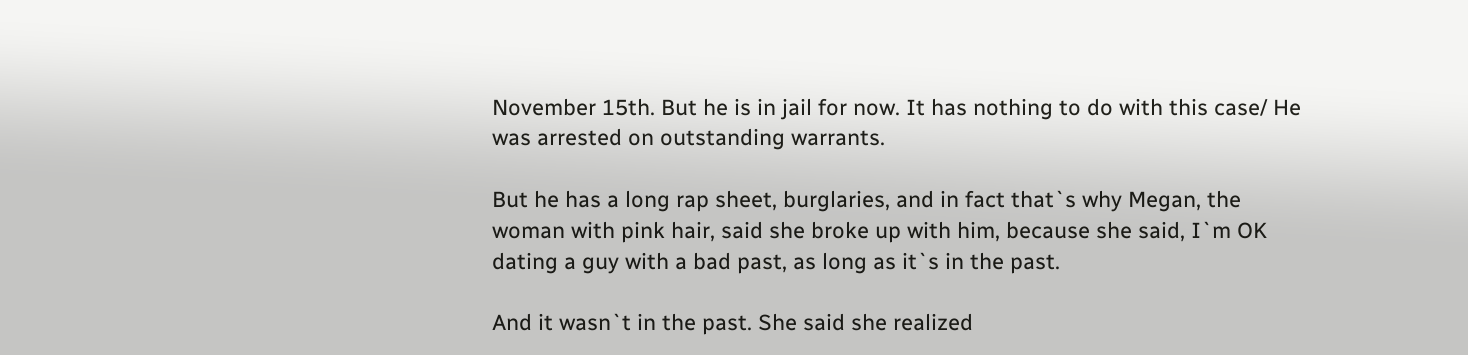November 15th. But he is in jail for now. It has nothing to do with this case/ He was arrested on outstanding warrants.

But he has a long rap sheet, burglaries, and in fact that`s why Megan, the woman with pink hair, said she broke up with him, because she said, I`m OK dating a guy with a bad past, as long as it`s in the past.

And it wasn`t in the past. She said she realized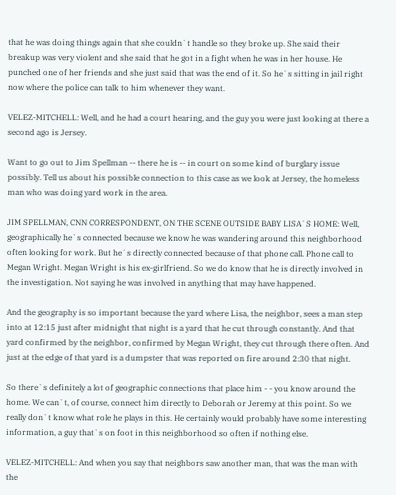that he was doing things again that she couldn`t handle so they broke up. She said their breakup was very violent and she said that he got in a fight when he was in her house. He punched one of her friends and she just said that was the end of it. So he`s sitting in jail right now where the police can talk to him whenever they want.

VELEZ-MITCHELL: Well, and he had a court hearing, and the guy you were just looking at there a second ago is Jersey.

Want to go out to Jim Spellman -- there he is -- in court on some kind of burglary issue possibly. Tell us about his possible connection to this case as we look at Jersey, the homeless man who was doing yard work in the area.

JIM SPELLMAN, CNN CORRESPONDENT, ON THE SCENE OUTSIDE BABY LISA`S HOME: Well, geographically he`s connected because we know he was wandering around this neighborhood often looking for work. But he`s directly connected because of that phone call. Phone call to Megan Wright. Megan Wright is his ex-girlfriend. So we do know that he is directly involved in the investigation. Not saying he was involved in anything that may have happened.

And the geography is so important because the yard where Lisa, the neighbor, sees a man step into at 12:15 just after midnight that night is a yard that he cut through constantly. And that yard confirmed by the neighbor, confirmed by Megan Wright, they cut through there often. And just at the edge of that yard is a dumpster that was reported on fire around 2:30 that night.

So there`s definitely a lot of geographic connections that place him - - you know around the home. We can`t, of course, connect him directly to Deborah or Jeremy at this point. So we really don`t know what role he plays in this. He certainly would probably have some interesting information, a guy that`s on foot in this neighborhood so often if nothing else.

VELEZ-MITCHELL: And when you say that neighbors saw another man, that was the man with the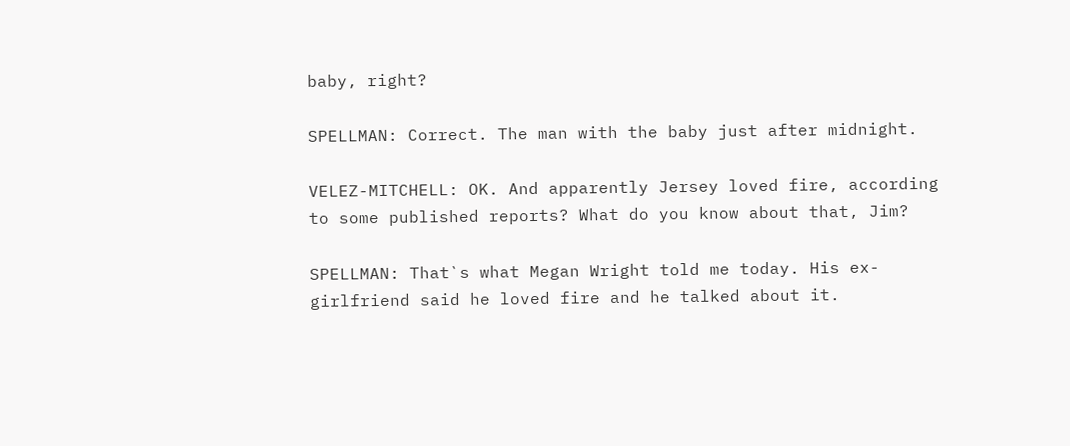baby, right?

SPELLMAN: Correct. The man with the baby just after midnight.

VELEZ-MITCHELL: OK. And apparently Jersey loved fire, according to some published reports? What do you know about that, Jim?

SPELLMAN: That`s what Megan Wright told me today. His ex-girlfriend said he loved fire and he talked about it.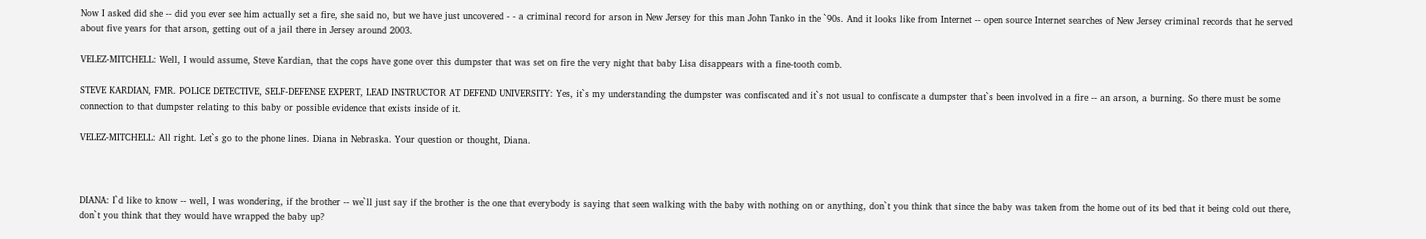Now I asked did she -- did you ever see him actually set a fire, she said no, but we have just uncovered - - a criminal record for arson in New Jersey for this man John Tanko in the `90s. And it looks like from Internet -- open source Internet searches of New Jersey criminal records that he served about five years for that arson, getting out of a jail there in Jersey around 2003.

VELEZ-MITCHELL: Well, I would assume, Steve Kardian, that the cops have gone over this dumpster that was set on fire the very night that baby Lisa disappears with a fine-tooth comb.

STEVE KARDIAN, FMR. POLICE DETECTIVE, SELF-DEFENSE EXPERT, LEAD INSTRUCTOR AT DEFEND UNIVERSITY: Yes, it`s my understanding the dumpster was confiscated and it`s not usual to confiscate a dumpster that`s been involved in a fire -- an arson, a burning. So there must be some connection to that dumpster relating to this baby or possible evidence that exists inside of it.

VELEZ-MITCHELL: All right. Let`s go to the phone lines. Diana in Nebraska. Your question or thought, Diana.



DIANA: I`d like to know -- well, I was wondering, if the brother -- we`ll just say if the brother is the one that everybody is saying that seen walking with the baby with nothing on or anything, don`t you think that since the baby was taken from the home out of its bed that it being cold out there, don`t you think that they would have wrapped the baby up?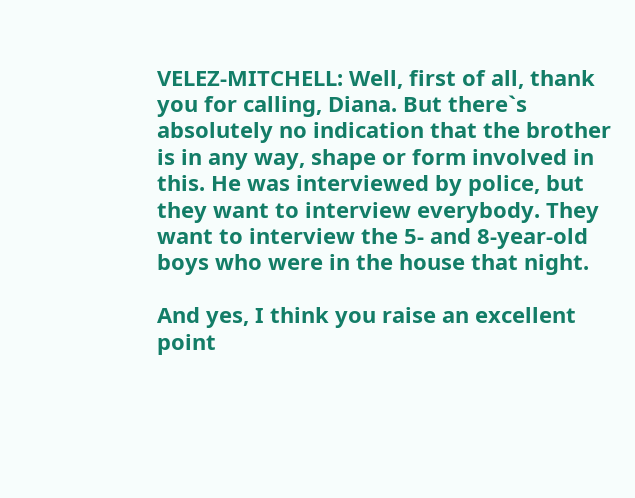VELEZ-MITCHELL: Well, first of all, thank you for calling, Diana. But there`s absolutely no indication that the brother is in any way, shape or form involved in this. He was interviewed by police, but they want to interview everybody. They want to interview the 5- and 8-year-old boys who were in the house that night.

And yes, I think you raise an excellent point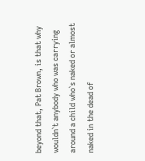beyond that, Pat Brown, is that why wouldn`t anybody who was carrying around a child who`s naked or almost naked in the dead of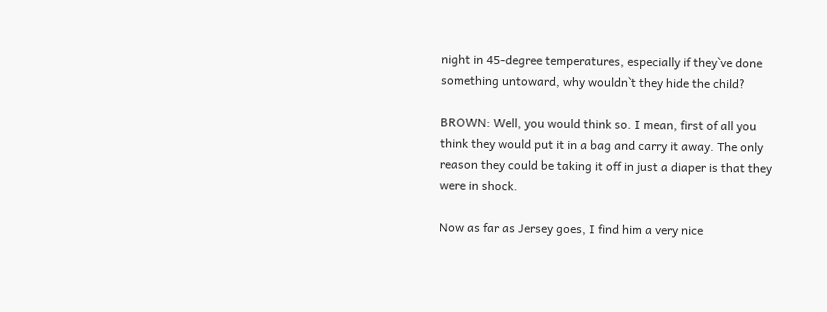night in 45-degree temperatures, especially if they`ve done something untoward, why wouldn`t they hide the child?

BROWN: Well, you would think so. I mean, first of all you think they would put it in a bag and carry it away. The only reason they could be taking it off in just a diaper is that they were in shock.

Now as far as Jersey goes, I find him a very nice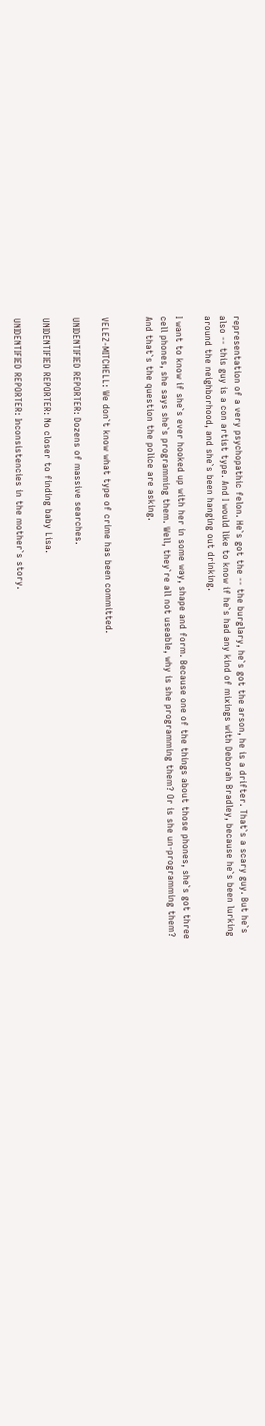representation of a very psychopathic felon. He`s got the -- the burglary, he`s got the arson, he is a drifter. That`s a scary guy. But he`s also -- this guy is a con artist type. And I would like to know if he`s had any kind of mixings with Deborah Bradley, because he`s been lurking around the neighborhood, and she`s been hanging out drinking.

I want to know if she`s ever hooked up with her in some way, shape and form. Because one of the things about those phones, she`s got three cell phones, she says she`s programming them. Well, they`re all not useable, why is she programming them? Or is she un-programming them? And that`s the question the police are asking.


VELEZ-MITCHELL: We don`t know what type of crime has been committed.

UNIDENTIFIED REPORTER: Dozens of massive searches.

UNIDENTIFIED REPORTER: No closer to finding baby Lisa.

UNIDENTIFIED REPORTER: Inconsistencies in the mother`s story.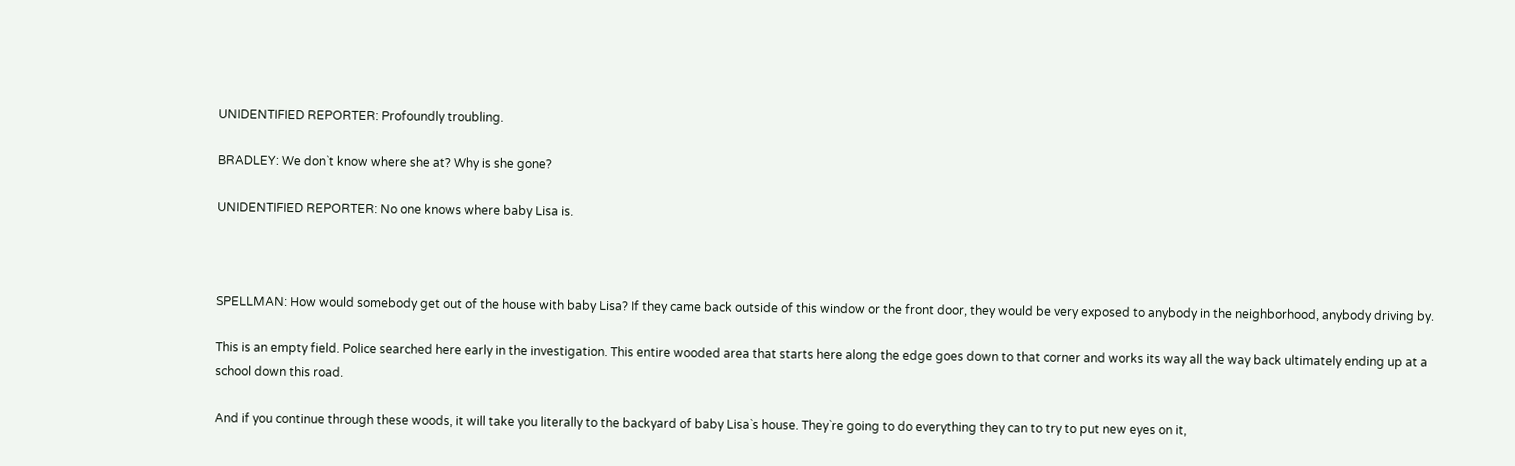UNIDENTIFIED REPORTER: Profoundly troubling.

BRADLEY: We don`t know where she at? Why is she gone?

UNIDENTIFIED REPORTER: No one knows where baby Lisa is.



SPELLMAN: How would somebody get out of the house with baby Lisa? If they came back outside of this window or the front door, they would be very exposed to anybody in the neighborhood, anybody driving by.

This is an empty field. Police searched here early in the investigation. This entire wooded area that starts here along the edge goes down to that corner and works its way all the way back ultimately ending up at a school down this road.

And if you continue through these woods, it will take you literally to the backyard of baby Lisa`s house. They`re going to do everything they can to try to put new eyes on it,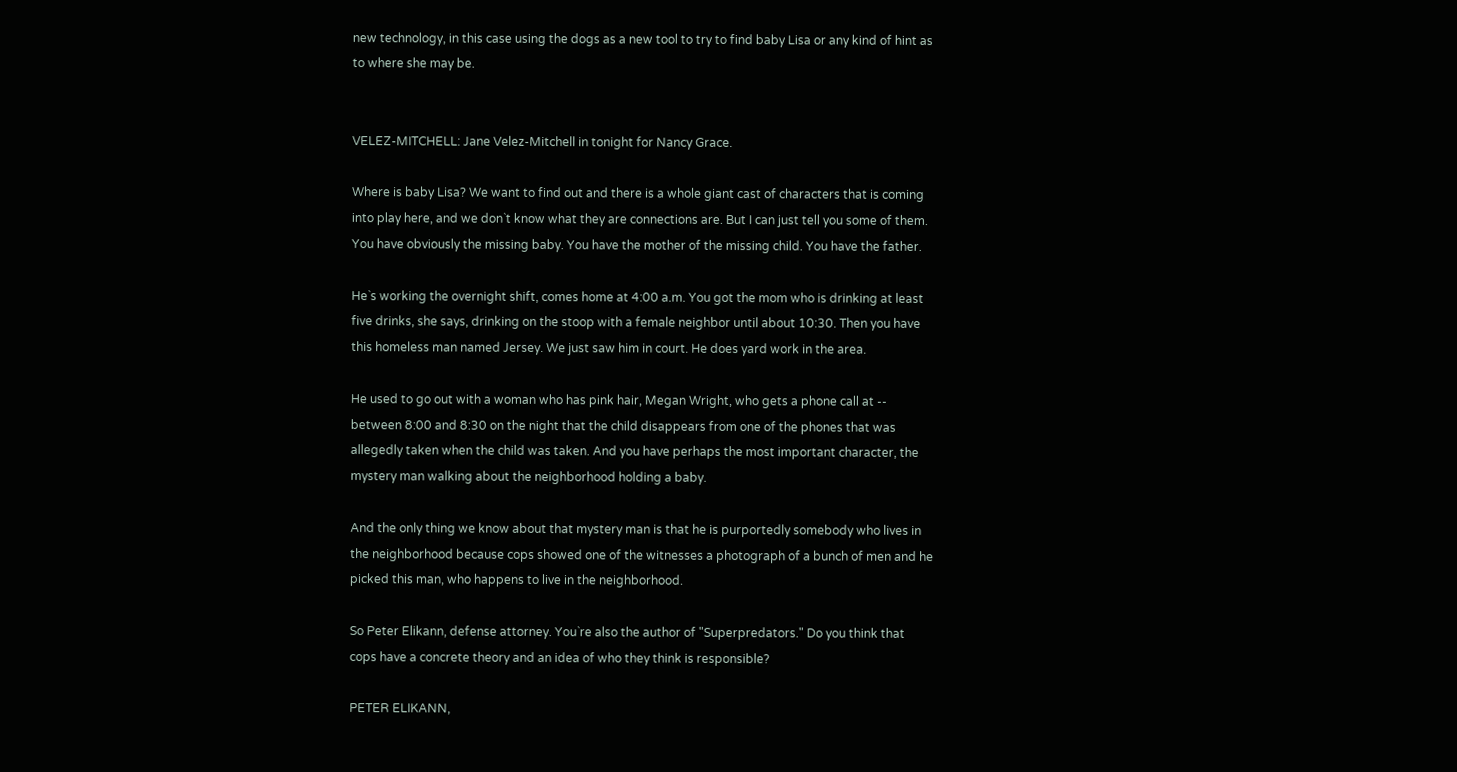new technology, in this case using the dogs as a new tool to try to find baby Lisa or any kind of hint as to where she may be.


VELEZ-MITCHELL: Jane Velez-Mitchell in tonight for Nancy Grace.

Where is baby Lisa? We want to find out and there is a whole giant cast of characters that is coming into play here, and we don`t know what they are connections are. But I can just tell you some of them. You have obviously the missing baby. You have the mother of the missing child. You have the father.

He`s working the overnight shift, comes home at 4:00 a.m. You got the mom who is drinking at least five drinks, she says, drinking on the stoop with a female neighbor until about 10:30. Then you have this homeless man named Jersey. We just saw him in court. He does yard work in the area.

He used to go out with a woman who has pink hair, Megan Wright, who gets a phone call at -- between 8:00 and 8:30 on the night that the child disappears from one of the phones that was allegedly taken when the child was taken. And you have perhaps the most important character, the mystery man walking about the neighborhood holding a baby.

And the only thing we know about that mystery man is that he is purportedly somebody who lives in the neighborhood because cops showed one of the witnesses a photograph of a bunch of men and he picked this man, who happens to live in the neighborhood.

So Peter Elikann, defense attorney. You`re also the author of "Superpredators." Do you think that cops have a concrete theory and an idea of who they think is responsible?

PETER ELIKANN,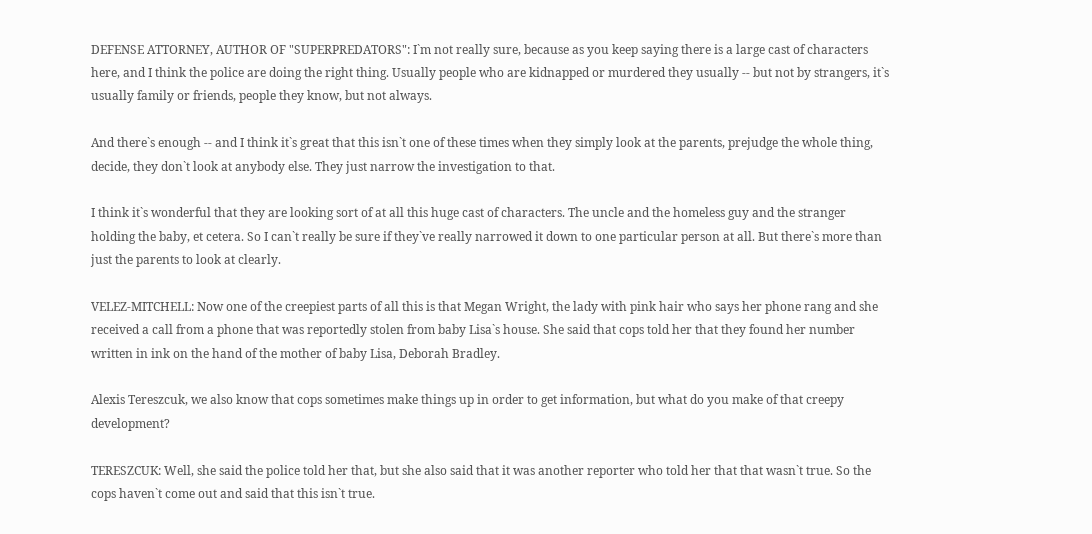DEFENSE ATTORNEY, AUTHOR OF "SUPERPREDATORS": I`m not really sure, because as you keep saying there is a large cast of characters here, and I think the police are doing the right thing. Usually people who are kidnapped or murdered they usually -- but not by strangers, it`s usually family or friends, people they know, but not always.

And there`s enough -- and I think it`s great that this isn`t one of these times when they simply look at the parents, prejudge the whole thing, decide, they don`t look at anybody else. They just narrow the investigation to that.

I think it`s wonderful that they are looking sort of at all this huge cast of characters. The uncle and the homeless guy and the stranger holding the baby, et cetera. So I can`t really be sure if they`ve really narrowed it down to one particular person at all. But there`s more than just the parents to look at clearly.

VELEZ-MITCHELL: Now one of the creepiest parts of all this is that Megan Wright, the lady with pink hair who says her phone rang and she received a call from a phone that was reportedly stolen from baby Lisa`s house. She said that cops told her that they found her number written in ink on the hand of the mother of baby Lisa, Deborah Bradley.

Alexis Tereszcuk, we also know that cops sometimes make things up in order to get information, but what do you make of that creepy development?

TERESZCUK: Well, she said the police told her that, but she also said that it was another reporter who told her that that wasn`t true. So the cops haven`t come out and said that this isn`t true.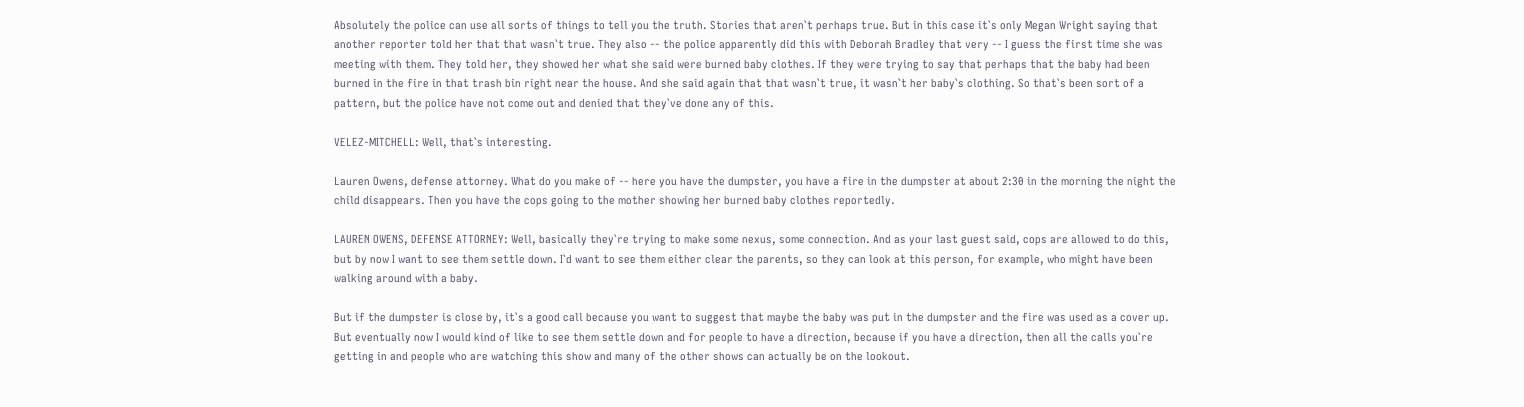Absolutely the police can use all sorts of things to tell you the truth. Stories that aren`t perhaps true. But in this case it`s only Megan Wright saying that another reporter told her that that wasn`t true. They also -- the police apparently did this with Deborah Bradley that very -- I guess the first time she was meeting with them. They told her, they showed her what she said were burned baby clothes. If they were trying to say that perhaps that the baby had been burned in the fire in that trash bin right near the house. And she said again that that wasn`t true, it wasn`t her baby`s clothing. So that`s been sort of a pattern, but the police have not come out and denied that they`ve done any of this.

VELEZ-MITCHELL: Well, that`s interesting.

Lauren Owens, defense attorney. What do you make of -- here you have the dumpster, you have a fire in the dumpster at about 2:30 in the morning the night the child disappears. Then you have the cops going to the mother showing her burned baby clothes reportedly.

LAUREN OWENS, DEFENSE ATTORNEY: Well, basically they`re trying to make some nexus, some connection. And as your last guest said, cops are allowed to do this, but by now I want to see them settle down. I`d want to see them either clear the parents, so they can look at this person, for example, who might have been walking around with a baby.

But if the dumpster is close by, it`s a good call because you want to suggest that maybe the baby was put in the dumpster and the fire was used as a cover up. But eventually now I would kind of like to see them settle down and for people to have a direction, because if you have a direction, then all the calls you`re getting in and people who are watching this show and many of the other shows can actually be on the lookout.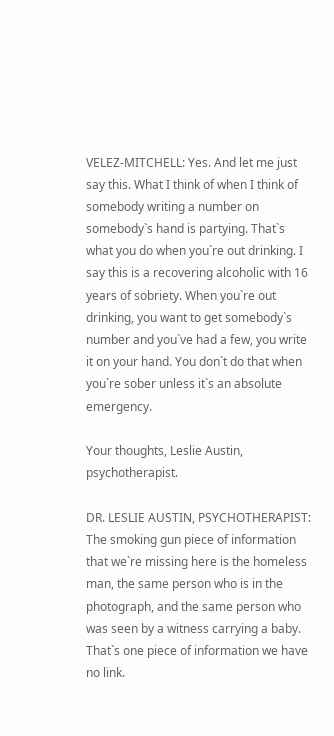VELEZ-MITCHELL: Yes. And let me just say this. What I think of when I think of somebody writing a number on somebody`s hand is partying. That`s what you do when you`re out drinking. I say this is a recovering alcoholic with 16 years of sobriety. When you`re out drinking, you want to get somebody`s number and you`ve had a few, you write it on your hand. You don`t do that when you`re sober unless it`s an absolute emergency.

Your thoughts, Leslie Austin, psychotherapist.

DR. LESLIE AUSTIN, PSYCHOTHERAPIST: The smoking gun piece of information that we`re missing here is the homeless man, the same person who is in the photograph, and the same person who was seen by a witness carrying a baby. That`s one piece of information we have no link.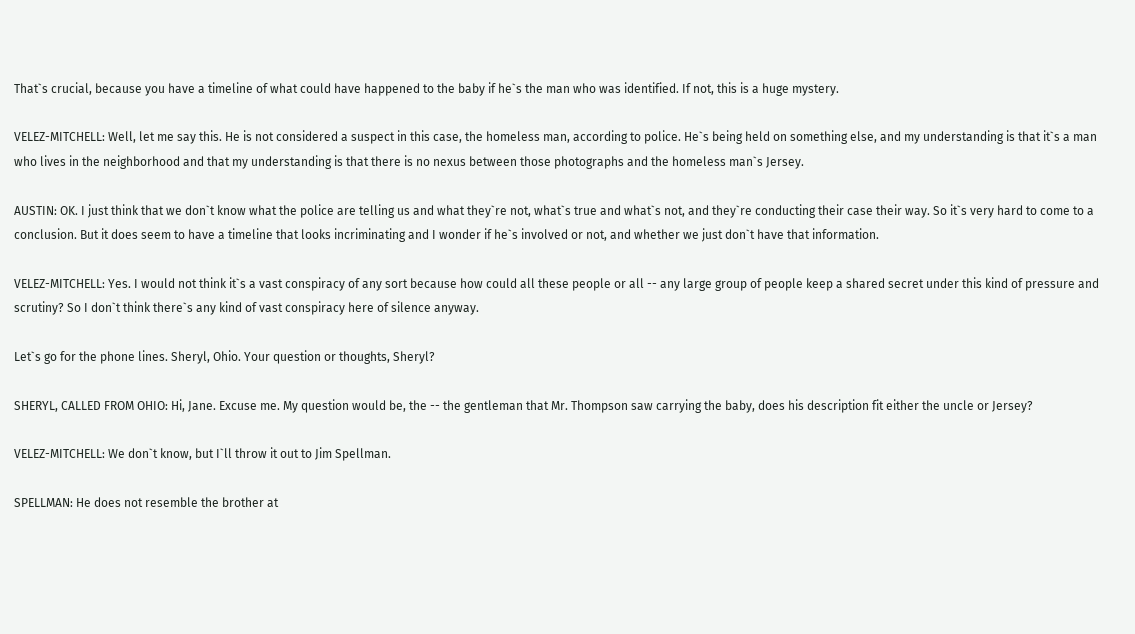That`s crucial, because you have a timeline of what could have happened to the baby if he`s the man who was identified. If not, this is a huge mystery.

VELEZ-MITCHELL: Well, let me say this. He is not considered a suspect in this case, the homeless man, according to police. He`s being held on something else, and my understanding is that it`s a man who lives in the neighborhood and that my understanding is that there is no nexus between those photographs and the homeless man`s Jersey.

AUSTIN: OK. I just think that we don`t know what the police are telling us and what they`re not, what`s true and what`s not, and they`re conducting their case their way. So it`s very hard to come to a conclusion. But it does seem to have a timeline that looks incriminating and I wonder if he`s involved or not, and whether we just don`t have that information.

VELEZ-MITCHELL: Yes. I would not think it`s a vast conspiracy of any sort because how could all these people or all -- any large group of people keep a shared secret under this kind of pressure and scrutiny? So I don`t think there`s any kind of vast conspiracy here of silence anyway.

Let`s go for the phone lines. Sheryl, Ohio. Your question or thoughts, Sheryl?

SHERYL, CALLED FROM OHIO: Hi, Jane. Excuse me. My question would be, the -- the gentleman that Mr. Thompson saw carrying the baby, does his description fit either the uncle or Jersey?

VELEZ-MITCHELL: We don`t know, but I`ll throw it out to Jim Spellman.

SPELLMAN: He does not resemble the brother at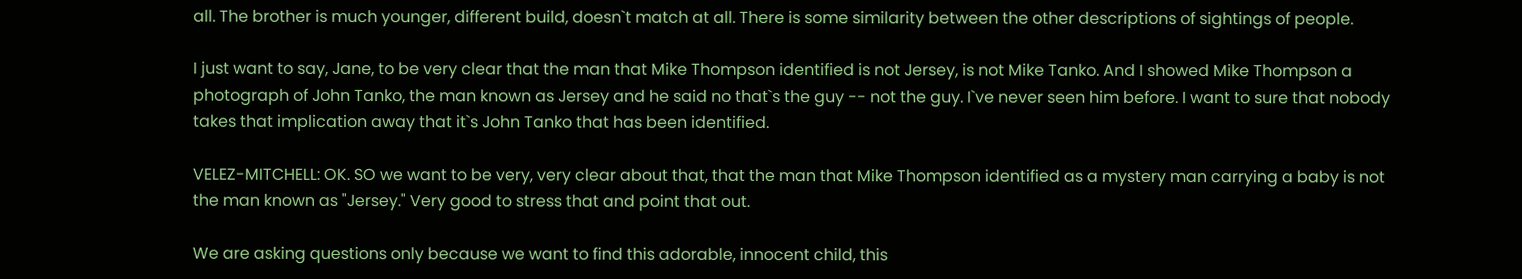all. The brother is much younger, different build, doesn`t match at all. There is some similarity between the other descriptions of sightings of people.

I just want to say, Jane, to be very clear that the man that Mike Thompson identified is not Jersey, is not Mike Tanko. And I showed Mike Thompson a photograph of John Tanko, the man known as Jersey and he said no that`s the guy -- not the guy. I`ve never seen him before. I want to sure that nobody takes that implication away that it`s John Tanko that has been identified.

VELEZ-MITCHELL: OK. SO we want to be very, very clear about that, that the man that Mike Thompson identified as a mystery man carrying a baby is not the man known as "Jersey." Very good to stress that and point that out.

We are asking questions only because we want to find this adorable, innocent child, this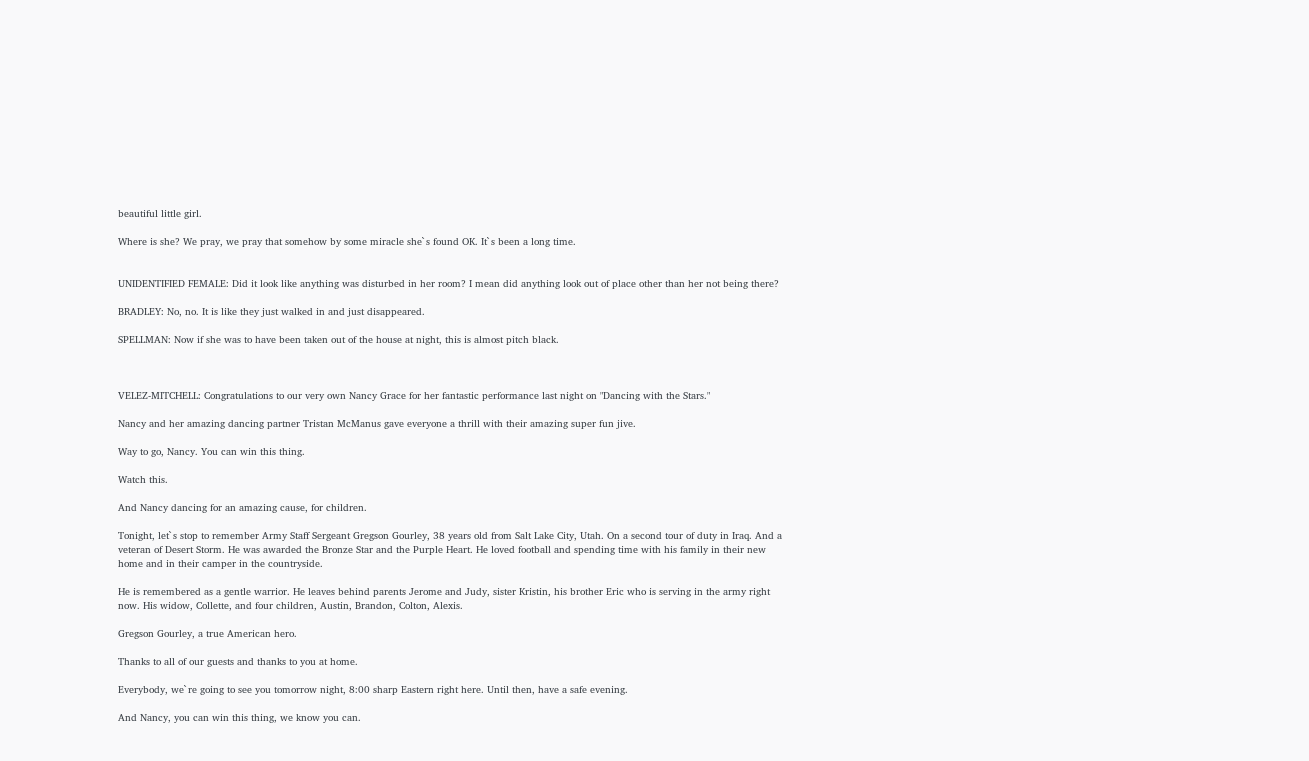beautiful little girl.

Where is she? We pray, we pray that somehow by some miracle she`s found OK. It`s been a long time.


UNIDENTIFIED FEMALE: Did it look like anything was disturbed in her room? I mean did anything look out of place other than her not being there?

BRADLEY: No, no. It is like they just walked in and just disappeared.

SPELLMAN: Now if she was to have been taken out of the house at night, this is almost pitch black.



VELEZ-MITCHELL: Congratulations to our very own Nancy Grace for her fantastic performance last night on "Dancing with the Stars."

Nancy and her amazing dancing partner Tristan McManus gave everyone a thrill with their amazing super fun jive.

Way to go, Nancy. You can win this thing.

Watch this.

And Nancy dancing for an amazing cause, for children.

Tonight, let`s stop to remember Army Staff Sergeant Gregson Gourley, 38 years old from Salt Lake City, Utah. On a second tour of duty in Iraq. And a veteran of Desert Storm. He was awarded the Bronze Star and the Purple Heart. He loved football and spending time with his family in their new home and in their camper in the countryside.

He is remembered as a gentle warrior. He leaves behind parents Jerome and Judy, sister Kristin, his brother Eric who is serving in the army right now. His widow, Collette, and four children, Austin, Brandon, Colton, Alexis.

Gregson Gourley, a true American hero.

Thanks to all of our guests and thanks to you at home.

Everybody, we`re going to see you tomorrow night, 8:00 sharp Eastern right here. Until then, have a safe evening.

And Nancy, you can win this thing, we know you can.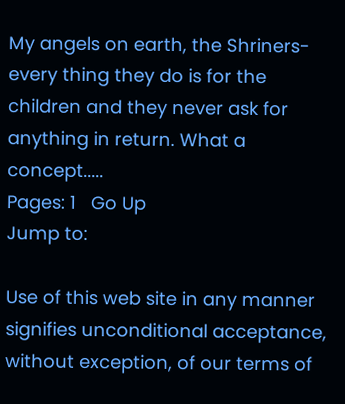My angels on earth, the Shriners-every thing they do is for the children and they never ask for anything in return. What a concept.....
Pages: 1   Go Up
Jump to:

Use of this web site in any manner signifies unconditional acceptance, without exception, of our terms of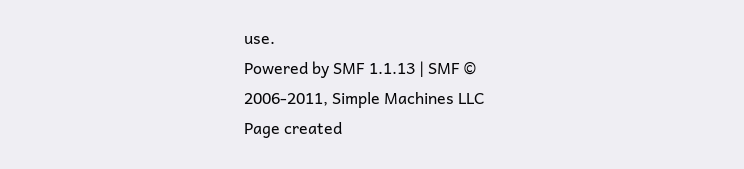use.
Powered by SMF 1.1.13 | SMF © 2006-2011, Simple Machines LLC
Page created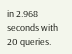in 2.968 seconds with 20 queries.